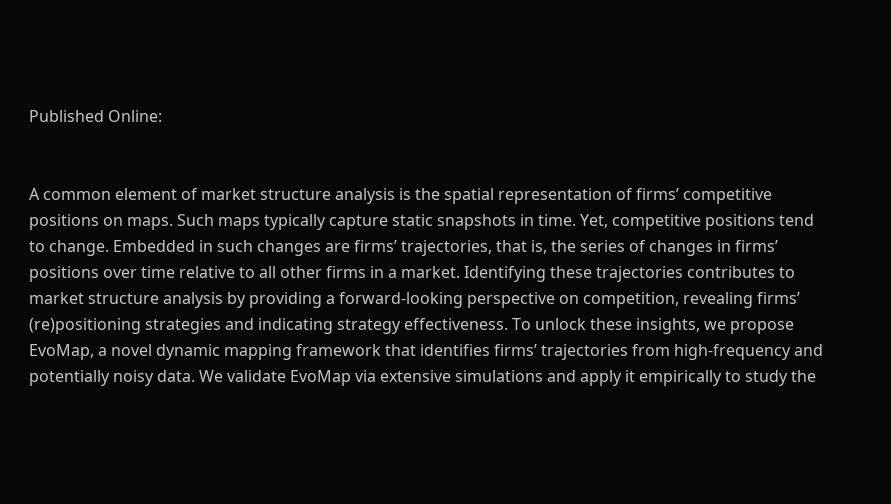Published Online:


A common element of market structure analysis is the spatial representation of firms’ competitive positions on maps. Such maps typically capture static snapshots in time. Yet, competitive positions tend to change. Embedded in such changes are firms’ trajectories, that is, the series of changes in firms’ positions over time relative to all other firms in a market. Identifying these trajectories contributes to market structure analysis by providing a forward-looking perspective on competition, revealing firms’ (re)positioning strategies and indicating strategy effectiveness. To unlock these insights, we propose EvoMap, a novel dynamic mapping framework that identifies firms’ trajectories from high-frequency and potentially noisy data. We validate EvoMap via extensive simulations and apply it empirically to study the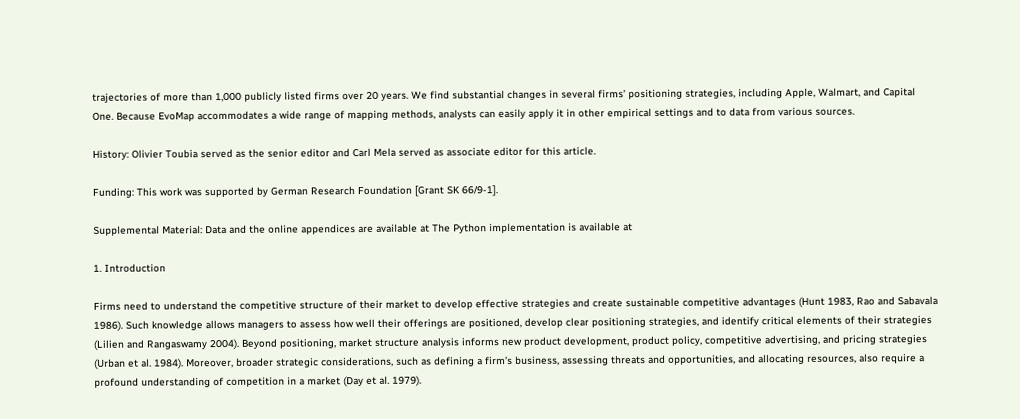trajectories of more than 1,000 publicly listed firms over 20 years. We find substantial changes in several firms’ positioning strategies, including Apple, Walmart, and Capital One. Because EvoMap accommodates a wide range of mapping methods, analysts can easily apply it in other empirical settings and to data from various sources.

History: Olivier Toubia served as the senior editor and Carl Mela served as associate editor for this article.

Funding: This work was supported by German Research Foundation [Grant SK 66/9-1].

Supplemental Material: Data and the online appendices are available at The Python implementation is available at

1. Introduction

Firms need to understand the competitive structure of their market to develop effective strategies and create sustainable competitive advantages (Hunt 1983, Rao and Sabavala 1986). Such knowledge allows managers to assess how well their offerings are positioned, develop clear positioning strategies, and identify critical elements of their strategies (Lilien and Rangaswamy 2004). Beyond positioning, market structure analysis informs new product development, product policy, competitive advertising, and pricing strategies (Urban et al. 1984). Moreover, broader strategic considerations, such as defining a firm’s business, assessing threats and opportunities, and allocating resources, also require a profound understanding of competition in a market (Day et al. 1979).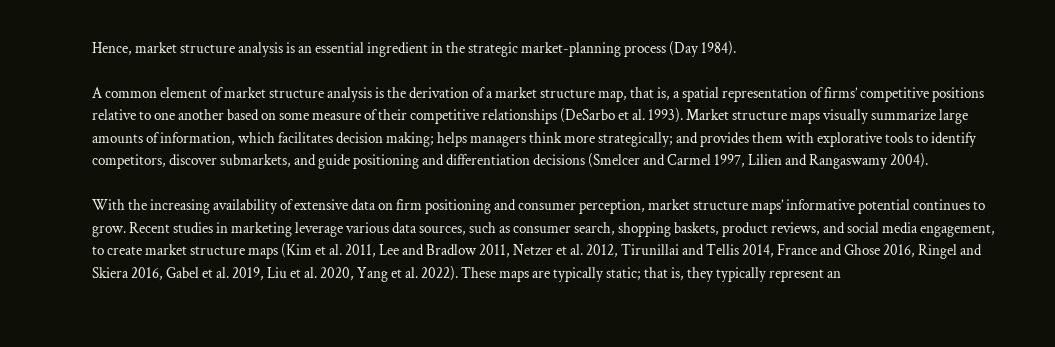Hence, market structure analysis is an essential ingredient in the strategic market-planning process (Day 1984).

A common element of market structure analysis is the derivation of a market structure map, that is, a spatial representation of firms’ competitive positions relative to one another based on some measure of their competitive relationships (DeSarbo et al. 1993). Market structure maps visually summarize large amounts of information, which facilitates decision making; helps managers think more strategically; and provides them with explorative tools to identify competitors, discover submarkets, and guide positioning and differentiation decisions (Smelcer and Carmel 1997, Lilien and Rangaswamy 2004).

With the increasing availability of extensive data on firm positioning and consumer perception, market structure maps’ informative potential continues to grow. Recent studies in marketing leverage various data sources, such as consumer search, shopping baskets, product reviews, and social media engagement, to create market structure maps (Kim et al. 2011, Lee and Bradlow 2011, Netzer et al. 2012, Tirunillai and Tellis 2014, France and Ghose 2016, Ringel and Skiera 2016, Gabel et al. 2019, Liu et al. 2020, Yang et al. 2022). These maps are typically static; that is, they typically represent an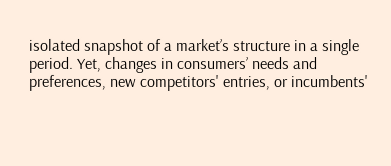isolated snapshot of a market’s structure in a single period. Yet, changes in consumers’ needs and preferences, new competitors' entries, or incumbents'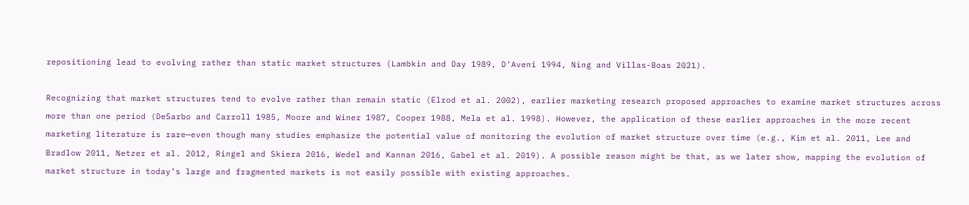repositioning lead to evolving rather than static market structures (Lambkin and Day 1989, D'Aveni 1994, Ning and Villas-Boas 2021).

Recognizing that market structures tend to evolve rather than remain static (Elrod et al. 2002), earlier marketing research proposed approaches to examine market structures across more than one period (DeSarbo and Carroll 1985, Moore and Winer 1987, Cooper 1988, Mela et al. 1998). However, the application of these earlier approaches in the more recent marketing literature is rare—even though many studies emphasize the potential value of monitoring the evolution of market structure over time (e.g., Kim et al. 2011, Lee and Bradlow 2011, Netzer et al. 2012, Ringel and Skiera 2016, Wedel and Kannan 2016, Gabel et al. 2019). A possible reason might be that, as we later show, mapping the evolution of market structure in today’s large and fragmented markets is not easily possible with existing approaches.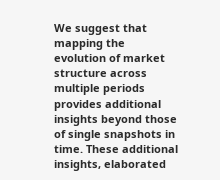We suggest that mapping the evolution of market structure across multiple periods provides additional insights beyond those of single snapshots in time. These additional insights, elaborated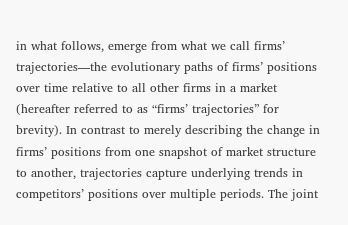in what follows, emerge from what we call firms’ trajectories—the evolutionary paths of firms’ positions over time relative to all other firms in a market (hereafter referred to as “firms’ trajectories” for brevity). In contrast to merely describing the change in firms’ positions from one snapshot of market structure to another, trajectories capture underlying trends in competitors’ positions over multiple periods. The joint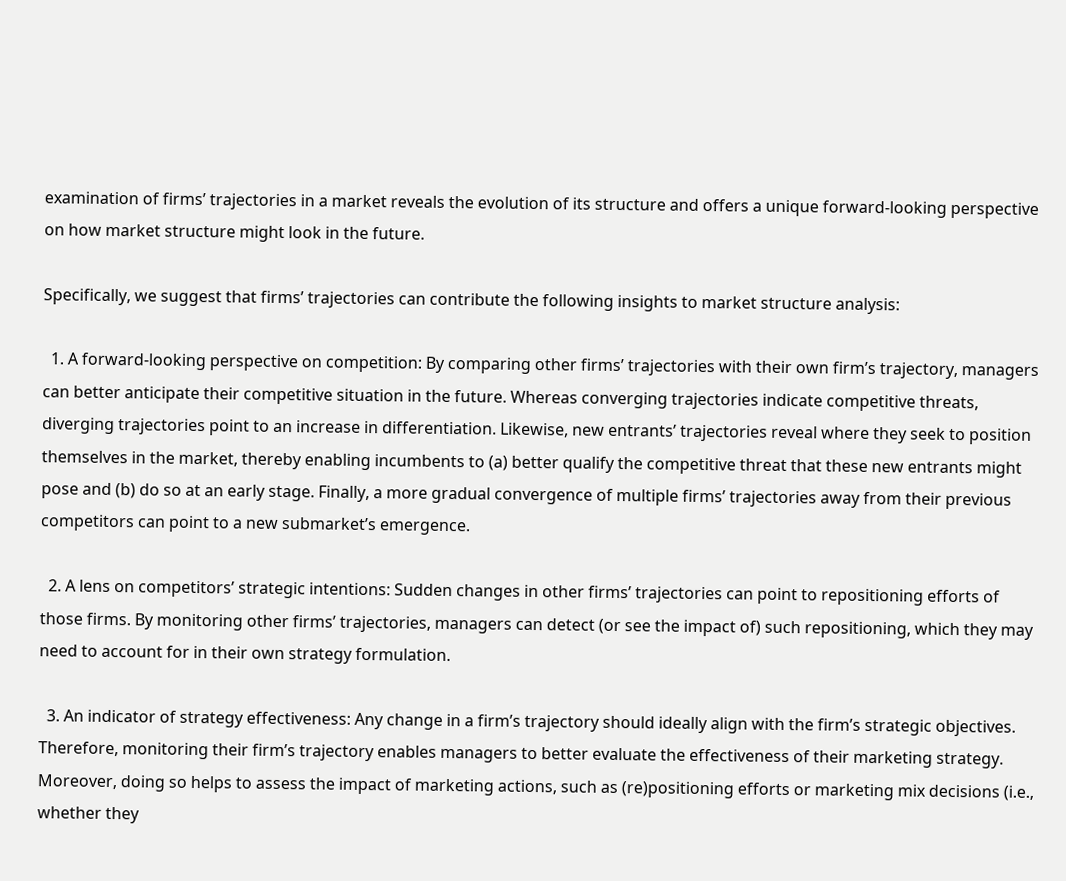examination of firms’ trajectories in a market reveals the evolution of its structure and offers a unique forward-looking perspective on how market structure might look in the future.

Specifically, we suggest that firms’ trajectories can contribute the following insights to market structure analysis:

  1. A forward-looking perspective on competition: By comparing other firms’ trajectories with their own firm’s trajectory, managers can better anticipate their competitive situation in the future. Whereas converging trajectories indicate competitive threats, diverging trajectories point to an increase in differentiation. Likewise, new entrants’ trajectories reveal where they seek to position themselves in the market, thereby enabling incumbents to (a) better qualify the competitive threat that these new entrants might pose and (b) do so at an early stage. Finally, a more gradual convergence of multiple firms’ trajectories away from their previous competitors can point to a new submarket’s emergence.

  2. A lens on competitors’ strategic intentions: Sudden changes in other firms’ trajectories can point to repositioning efforts of those firms. By monitoring other firms’ trajectories, managers can detect (or see the impact of) such repositioning, which they may need to account for in their own strategy formulation.

  3. An indicator of strategy effectiveness: Any change in a firm’s trajectory should ideally align with the firm’s strategic objectives. Therefore, monitoring their firm’s trajectory enables managers to better evaluate the effectiveness of their marketing strategy. Moreover, doing so helps to assess the impact of marketing actions, such as (re)positioning efforts or marketing mix decisions (i.e., whether they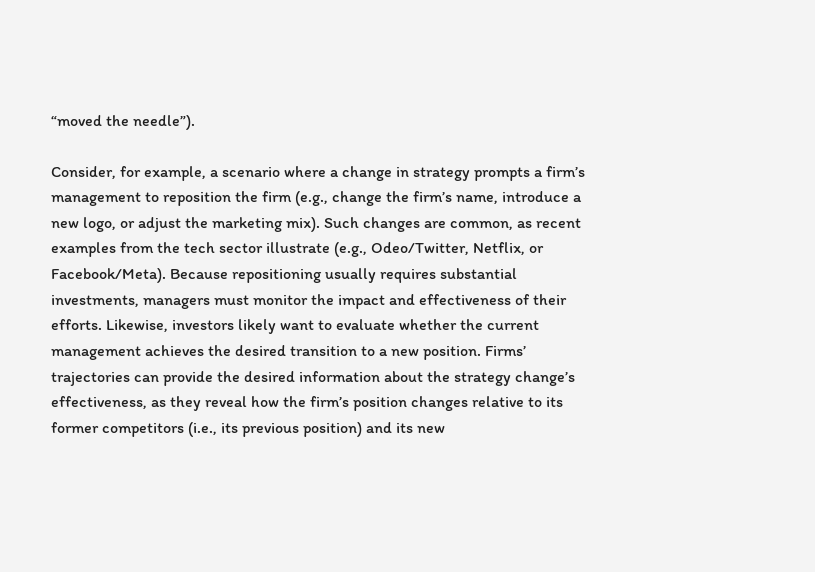“moved the needle”).

Consider, for example, a scenario where a change in strategy prompts a firm’s management to reposition the firm (e.g., change the firm’s name, introduce a new logo, or adjust the marketing mix). Such changes are common, as recent examples from the tech sector illustrate (e.g., Odeo/Twitter, Netflix, or Facebook/Meta). Because repositioning usually requires substantial investments, managers must monitor the impact and effectiveness of their efforts. Likewise, investors likely want to evaluate whether the current management achieves the desired transition to a new position. Firms’ trajectories can provide the desired information about the strategy change’s effectiveness, as they reveal how the firm’s position changes relative to its former competitors (i.e., its previous position) and its new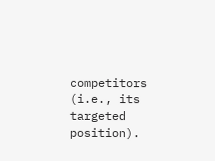competitors (i.e., its targeted position).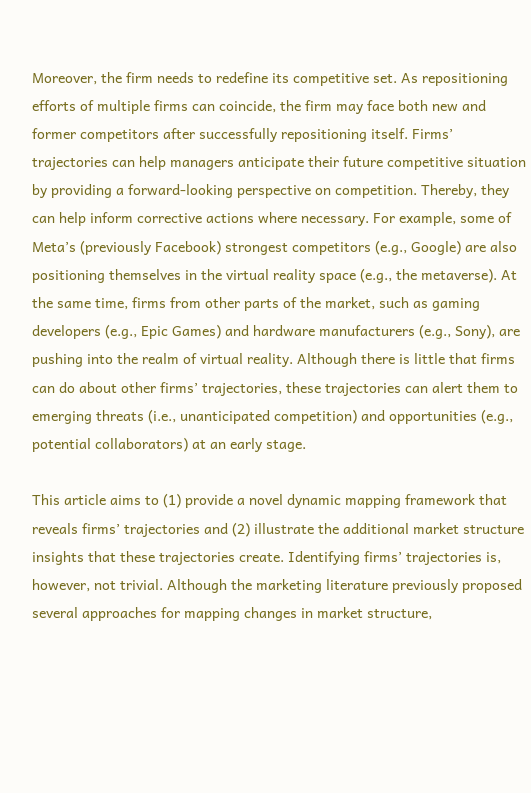Moreover, the firm needs to redefine its competitive set. As repositioning efforts of multiple firms can coincide, the firm may face both new and former competitors after successfully repositioning itself. Firms’ trajectories can help managers anticipate their future competitive situation by providing a forward-looking perspective on competition. Thereby, they can help inform corrective actions where necessary. For example, some of Meta’s (previously Facebook) strongest competitors (e.g., Google) are also positioning themselves in the virtual reality space (e.g., the metaverse). At the same time, firms from other parts of the market, such as gaming developers (e.g., Epic Games) and hardware manufacturers (e.g., Sony), are pushing into the realm of virtual reality. Although there is little that firms can do about other firms’ trajectories, these trajectories can alert them to emerging threats (i.e., unanticipated competition) and opportunities (e.g., potential collaborators) at an early stage.

This article aims to (1) provide a novel dynamic mapping framework that reveals firms’ trajectories and (2) illustrate the additional market structure insights that these trajectories create. Identifying firms’ trajectories is, however, not trivial. Although the marketing literature previously proposed several approaches for mapping changes in market structure,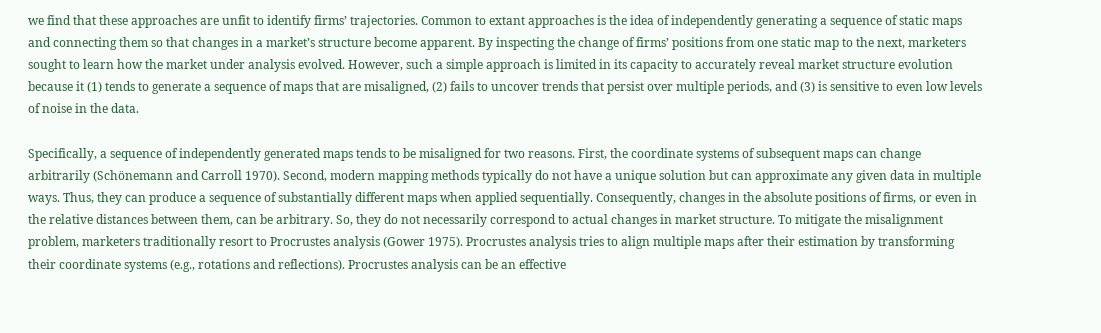we find that these approaches are unfit to identify firms’ trajectories. Common to extant approaches is the idea of independently generating a sequence of static maps and connecting them so that changes in a market’s structure become apparent. By inspecting the change of firms’ positions from one static map to the next, marketers sought to learn how the market under analysis evolved. However, such a simple approach is limited in its capacity to accurately reveal market structure evolution because it (1) tends to generate a sequence of maps that are misaligned, (2) fails to uncover trends that persist over multiple periods, and (3) is sensitive to even low levels of noise in the data.

Specifically, a sequence of independently generated maps tends to be misaligned for two reasons. First, the coordinate systems of subsequent maps can change arbitrarily (Schönemann and Carroll 1970). Second, modern mapping methods typically do not have a unique solution but can approximate any given data in multiple ways. Thus, they can produce a sequence of substantially different maps when applied sequentially. Consequently, changes in the absolute positions of firms, or even in the relative distances between them, can be arbitrary. So, they do not necessarily correspond to actual changes in market structure. To mitigate the misalignment problem, marketers traditionally resort to Procrustes analysis (Gower 1975). Procrustes analysis tries to align multiple maps after their estimation by transforming their coordinate systems (e.g., rotations and reflections). Procrustes analysis can be an effective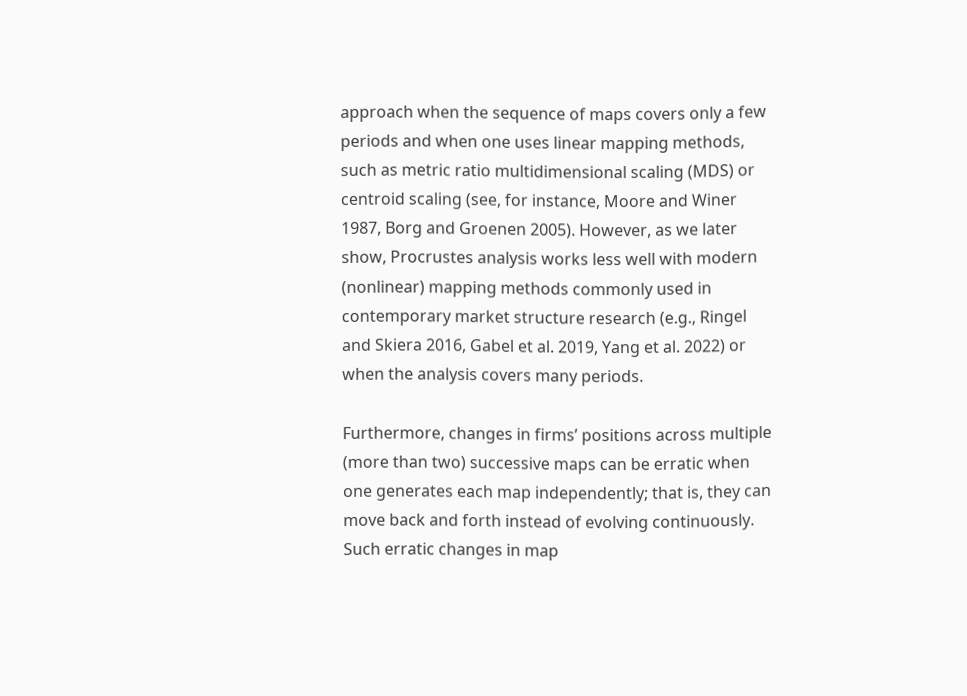approach when the sequence of maps covers only a few periods and when one uses linear mapping methods, such as metric ratio multidimensional scaling (MDS) or centroid scaling (see, for instance, Moore and Winer 1987, Borg and Groenen 2005). However, as we later show, Procrustes analysis works less well with modern (nonlinear) mapping methods commonly used in contemporary market structure research (e.g., Ringel and Skiera 2016, Gabel et al. 2019, Yang et al. 2022) or when the analysis covers many periods.

Furthermore, changes in firms’ positions across multiple (more than two) successive maps can be erratic when one generates each map independently; that is, they can move back and forth instead of evolving continuously. Such erratic changes in map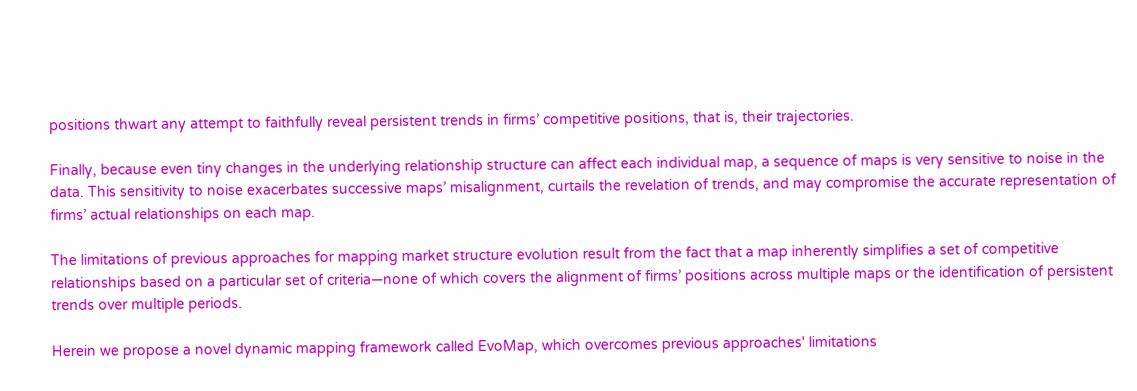positions thwart any attempt to faithfully reveal persistent trends in firms’ competitive positions, that is, their trajectories.

Finally, because even tiny changes in the underlying relationship structure can affect each individual map, a sequence of maps is very sensitive to noise in the data. This sensitivity to noise exacerbates successive maps’ misalignment, curtails the revelation of trends, and may compromise the accurate representation of firms’ actual relationships on each map.

The limitations of previous approaches for mapping market structure evolution result from the fact that a map inherently simplifies a set of competitive relationships based on a particular set of criteria—none of which covers the alignment of firms’ positions across multiple maps or the identification of persistent trends over multiple periods.

Herein we propose a novel dynamic mapping framework called EvoMap, which overcomes previous approaches' limitations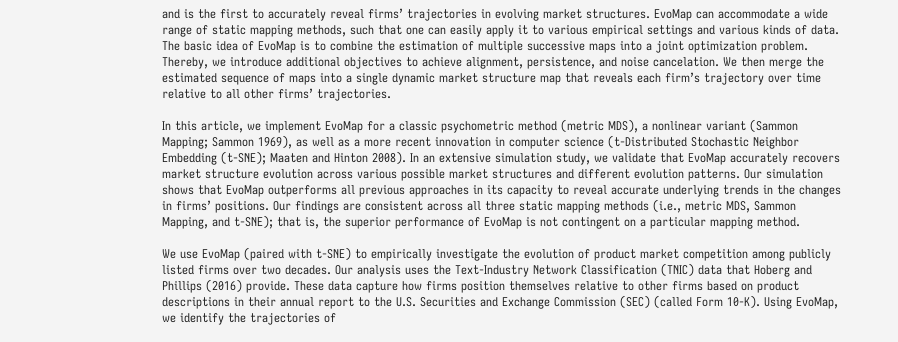and is the first to accurately reveal firms’ trajectories in evolving market structures. EvoMap can accommodate a wide range of static mapping methods, such that one can easily apply it to various empirical settings and various kinds of data. The basic idea of EvoMap is to combine the estimation of multiple successive maps into a joint optimization problem. Thereby, we introduce additional objectives to achieve alignment, persistence, and noise cancelation. We then merge the estimated sequence of maps into a single dynamic market structure map that reveals each firm’s trajectory over time relative to all other firms’ trajectories.

In this article, we implement EvoMap for a classic psychometric method (metric MDS), a nonlinear variant (Sammon Mapping; Sammon 1969), as well as a more recent innovation in computer science (t-Distributed Stochastic Neighbor Embedding (t-SNE); Maaten and Hinton 2008). In an extensive simulation study, we validate that EvoMap accurately recovers market structure evolution across various possible market structures and different evolution patterns. Our simulation shows that EvoMap outperforms all previous approaches in its capacity to reveal accurate underlying trends in the changes in firms’ positions. Our findings are consistent across all three static mapping methods (i.e., metric MDS, Sammon Mapping, and t-SNE); that is, the superior performance of EvoMap is not contingent on a particular mapping method.

We use EvoMap (paired with t-SNE) to empirically investigate the evolution of product market competition among publicly listed firms over two decades. Our analysis uses the Text-Industry Network Classification (TNIC) data that Hoberg and Phillips (2016) provide. These data capture how firms position themselves relative to other firms based on product descriptions in their annual report to the U.S. Securities and Exchange Commission (SEC) (called Form 10-K). Using EvoMap, we identify the trajectories of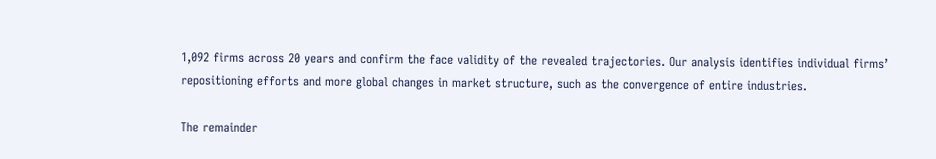1,092 firms across 20 years and confirm the face validity of the revealed trajectories. Our analysis identifies individual firms’ repositioning efforts and more global changes in market structure, such as the convergence of entire industries.

The remainder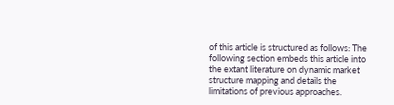of this article is structured as follows: The following section embeds this article into the extant literature on dynamic market structure mapping and details the limitations of previous approaches.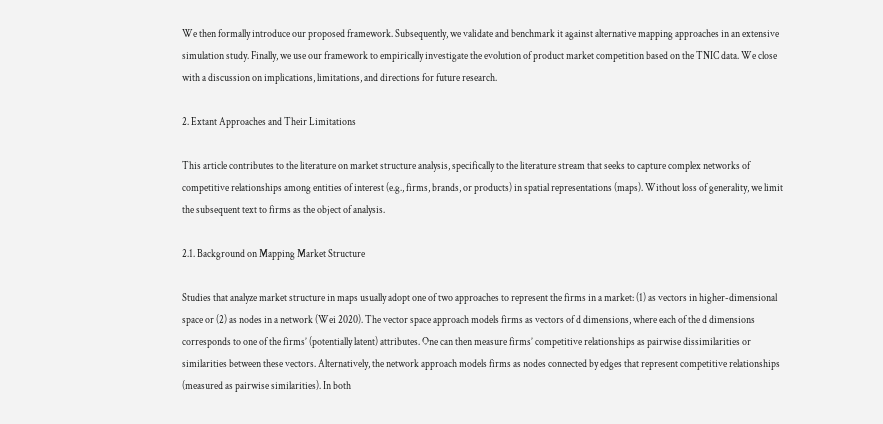We then formally introduce our proposed framework. Subsequently, we validate and benchmark it against alternative mapping approaches in an extensive simulation study. Finally, we use our framework to empirically investigate the evolution of product market competition based on the TNIC data. We close with a discussion on implications, limitations, and directions for future research.

2. Extant Approaches and Their Limitations

This article contributes to the literature on market structure analysis, specifically to the literature stream that seeks to capture complex networks of competitive relationships among entities of interest (e.g., firms, brands, or products) in spatial representations (maps). Without loss of generality, we limit the subsequent text to firms as the object of analysis.

2.1. Background on Mapping Market Structure

Studies that analyze market structure in maps usually adopt one of two approaches to represent the firms in a market: (1) as vectors in higher-dimensional space or (2) as nodes in a network (Wei 2020). The vector space approach models firms as vectors of d dimensions, where each of the d dimensions corresponds to one of the firms’ (potentially latent) attributes. One can then measure firms’ competitive relationships as pairwise dissimilarities or similarities between these vectors. Alternatively, the network approach models firms as nodes connected by edges that represent competitive relationships (measured as pairwise similarities). In both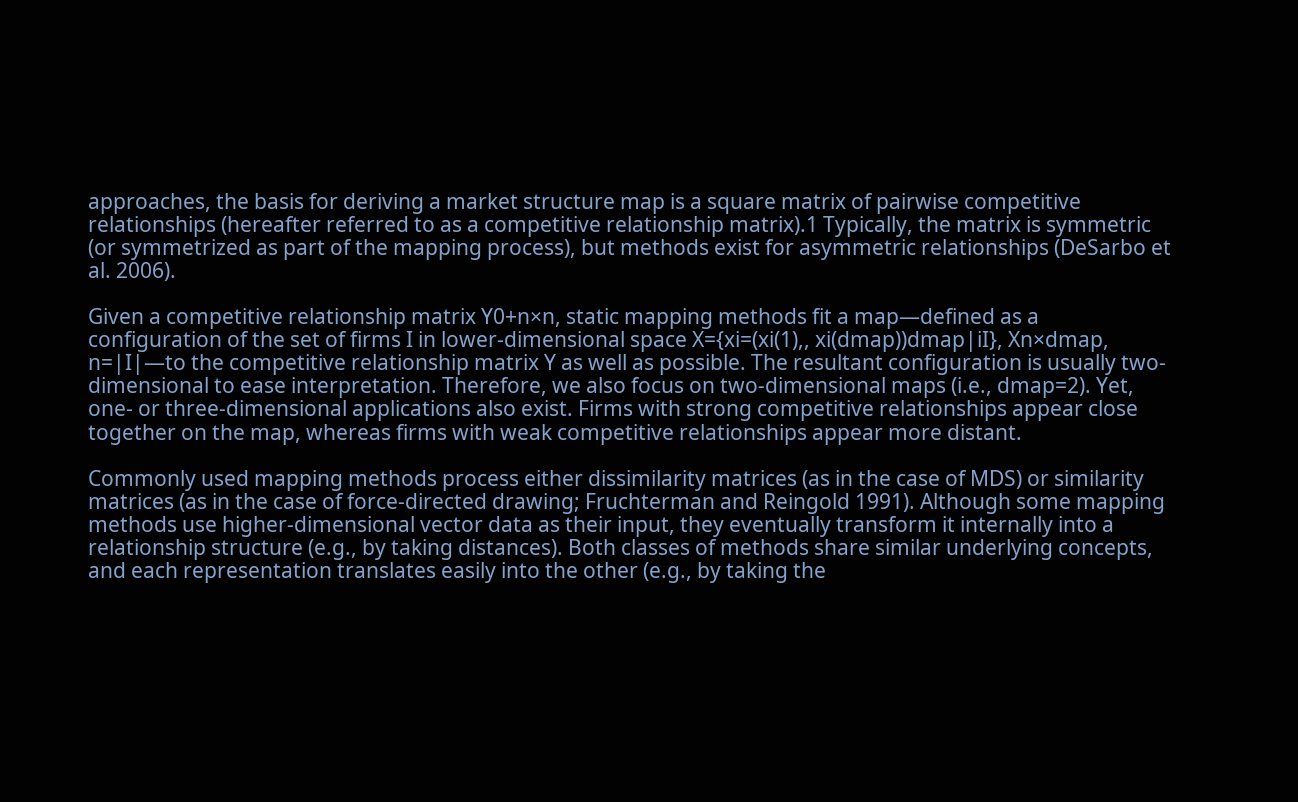approaches, the basis for deriving a market structure map is a square matrix of pairwise competitive relationships (hereafter referred to as a competitive relationship matrix).1 Typically, the matrix is symmetric (or symmetrized as part of the mapping process), but methods exist for asymmetric relationships (DeSarbo et al. 2006).

Given a competitive relationship matrix Y0+n×n, static mapping methods fit a map—defined as a configuration of the set of firms I in lower-dimensional space X={xi=(xi(1),, xi(dmap))dmap|iI}, Xn×dmap, n=|I|—to the competitive relationship matrix Y as well as possible. The resultant configuration is usually two-dimensional to ease interpretation. Therefore, we also focus on two-dimensional maps (i.e., dmap=2). Yet, one- or three-dimensional applications also exist. Firms with strong competitive relationships appear close together on the map, whereas firms with weak competitive relationships appear more distant.

Commonly used mapping methods process either dissimilarity matrices (as in the case of MDS) or similarity matrices (as in the case of force-directed drawing; Fruchterman and Reingold 1991). Although some mapping methods use higher-dimensional vector data as their input, they eventually transform it internally into a relationship structure (e.g., by taking distances). Both classes of methods share similar underlying concepts, and each representation translates easily into the other (e.g., by taking the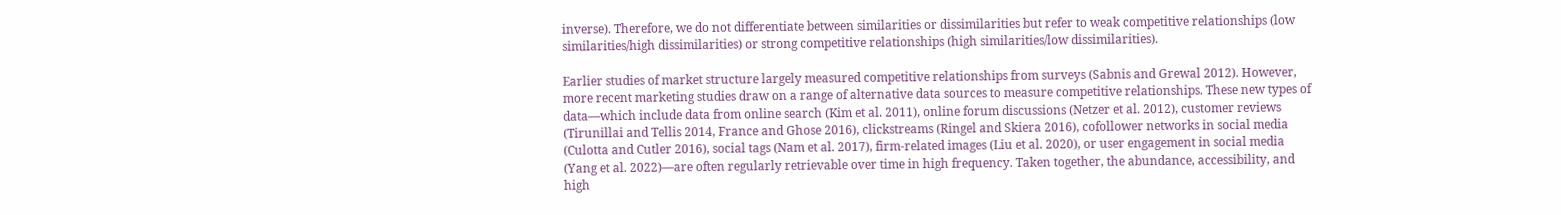inverse). Therefore, we do not differentiate between similarities or dissimilarities but refer to weak competitive relationships (low similarities/high dissimilarities) or strong competitive relationships (high similarities/low dissimilarities).

Earlier studies of market structure largely measured competitive relationships from surveys (Sabnis and Grewal 2012). However, more recent marketing studies draw on a range of alternative data sources to measure competitive relationships. These new types of data—which include data from online search (Kim et al. 2011), online forum discussions (Netzer et al. 2012), customer reviews (Tirunillai and Tellis 2014, France and Ghose 2016), clickstreams (Ringel and Skiera 2016), cofollower networks in social media (Culotta and Cutler 2016), social tags (Nam et al. 2017), firm-related images (Liu et al. 2020), or user engagement in social media (Yang et al. 2022)—are often regularly retrievable over time in high frequency. Taken together, the abundance, accessibility, and high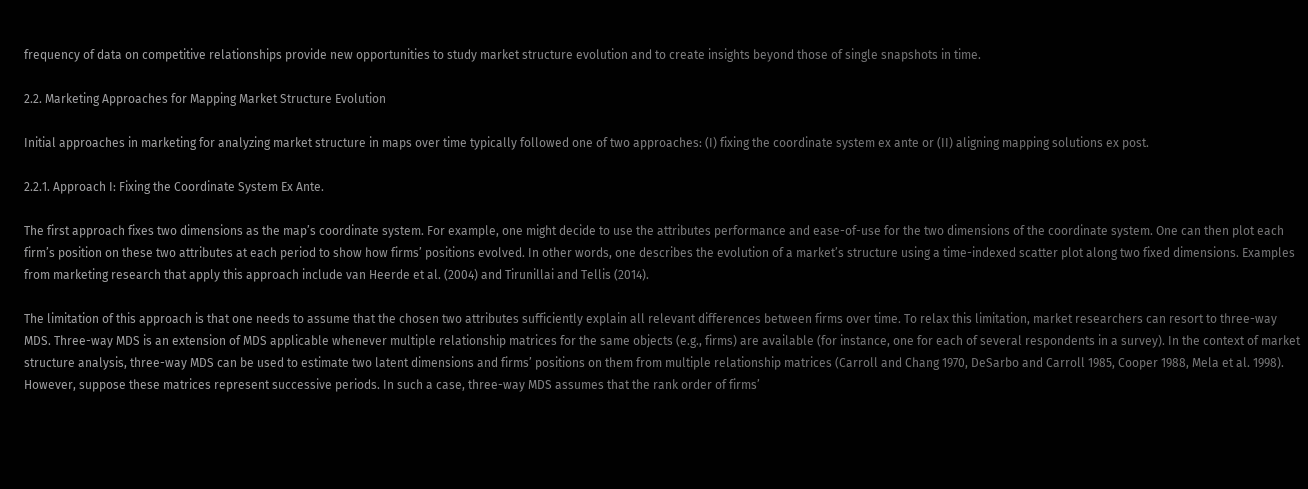frequency of data on competitive relationships provide new opportunities to study market structure evolution and to create insights beyond those of single snapshots in time.

2.2. Marketing Approaches for Mapping Market Structure Evolution

Initial approaches in marketing for analyzing market structure in maps over time typically followed one of two approaches: (I) fixing the coordinate system ex ante or (II) aligning mapping solutions ex post.

2.2.1. Approach I: Fixing the Coordinate System Ex Ante.

The first approach fixes two dimensions as the map’s coordinate system. For example, one might decide to use the attributes performance and ease-of-use for the two dimensions of the coordinate system. One can then plot each firm’s position on these two attributes at each period to show how firms’ positions evolved. In other words, one describes the evolution of a market’s structure using a time-indexed scatter plot along two fixed dimensions. Examples from marketing research that apply this approach include van Heerde et al. (2004) and Tirunillai and Tellis (2014).

The limitation of this approach is that one needs to assume that the chosen two attributes sufficiently explain all relevant differences between firms over time. To relax this limitation, market researchers can resort to three-way MDS. Three-way MDS is an extension of MDS applicable whenever multiple relationship matrices for the same objects (e.g., firms) are available (for instance, one for each of several respondents in a survey). In the context of market structure analysis, three-way MDS can be used to estimate two latent dimensions and firms’ positions on them from multiple relationship matrices (Carroll and Chang 1970, DeSarbo and Carroll 1985, Cooper 1988, Mela et al. 1998). However, suppose these matrices represent successive periods. In such a case, three-way MDS assumes that the rank order of firms’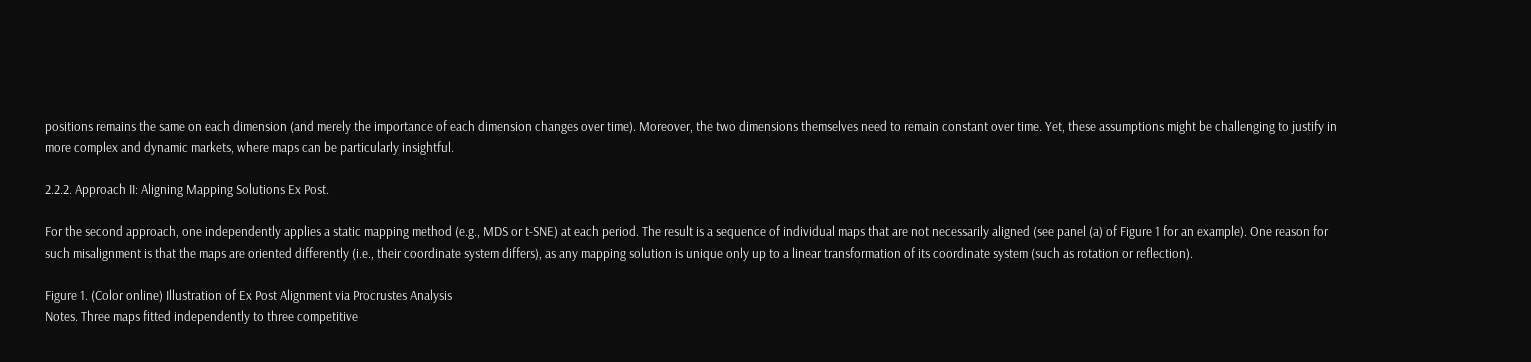positions remains the same on each dimension (and merely the importance of each dimension changes over time). Moreover, the two dimensions themselves need to remain constant over time. Yet, these assumptions might be challenging to justify in more complex and dynamic markets, where maps can be particularly insightful.

2.2.2. Approach II: Aligning Mapping Solutions Ex Post.

For the second approach, one independently applies a static mapping method (e.g., MDS or t-SNE) at each period. The result is a sequence of individual maps that are not necessarily aligned (see panel (a) of Figure 1 for an example). One reason for such misalignment is that the maps are oriented differently (i.e., their coordinate system differs), as any mapping solution is unique only up to a linear transformation of its coordinate system (such as rotation or reflection).

Figure 1. (Color online) Illustration of Ex Post Alignment via Procrustes Analysis
Notes. Three maps fitted independently to three competitive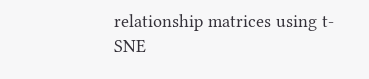relationship matrices using t-SNE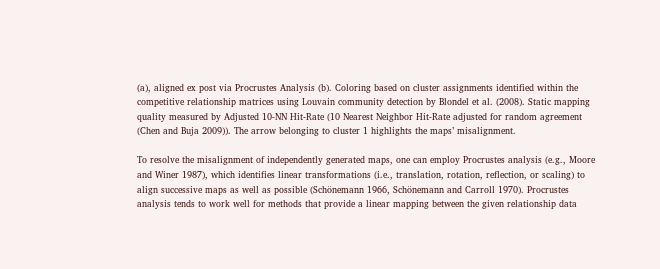(a), aligned ex post via Procrustes Analysis (b). Coloring based on cluster assignments identified within the competitive relationship matrices using Louvain community detection by Blondel et al. (2008). Static mapping quality measured by Adjusted 10-NN Hit-Rate (10 Nearest Neighbor Hit-Rate adjusted for random agreement (Chen and Buja 2009)). The arrow belonging to cluster 1 highlights the maps’ misalignment.

To resolve the misalignment of independently generated maps, one can employ Procrustes analysis (e.g., Moore and Winer 1987), which identifies linear transformations (i.e., translation, rotation, reflection, or scaling) to align successive maps as well as possible (Schönemann 1966, Schönemann and Carroll 1970). Procrustes analysis tends to work well for methods that provide a linear mapping between the given relationship data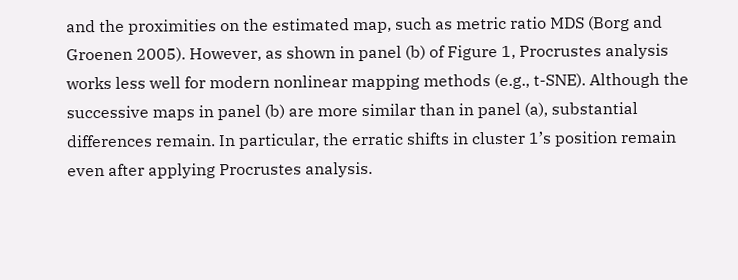and the proximities on the estimated map, such as metric ratio MDS (Borg and Groenen 2005). However, as shown in panel (b) of Figure 1, Procrustes analysis works less well for modern nonlinear mapping methods (e.g., t-SNE). Although the successive maps in panel (b) are more similar than in panel (a), substantial differences remain. In particular, the erratic shifts in cluster 1’s position remain even after applying Procrustes analysis.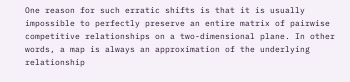One reason for such erratic shifts is that it is usually impossible to perfectly preserve an entire matrix of pairwise competitive relationships on a two-dimensional plane. In other words, a map is always an approximation of the underlying relationship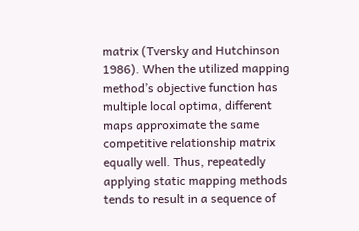matrix (Tversky and Hutchinson 1986). When the utilized mapping method’s objective function has multiple local optima, different maps approximate the same competitive relationship matrix equally well. Thus, repeatedly applying static mapping methods tends to result in a sequence of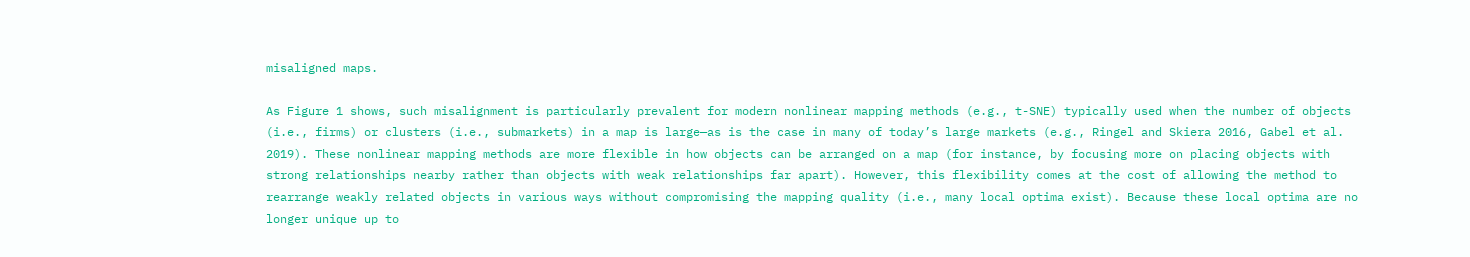misaligned maps.

As Figure 1 shows, such misalignment is particularly prevalent for modern nonlinear mapping methods (e.g., t-SNE) typically used when the number of objects (i.e., firms) or clusters (i.e., submarkets) in a map is large—as is the case in many of today’s large markets (e.g., Ringel and Skiera 2016, Gabel et al. 2019). These nonlinear mapping methods are more flexible in how objects can be arranged on a map (for instance, by focusing more on placing objects with strong relationships nearby rather than objects with weak relationships far apart). However, this flexibility comes at the cost of allowing the method to rearrange weakly related objects in various ways without compromising the mapping quality (i.e., many local optima exist). Because these local optima are no longer unique up to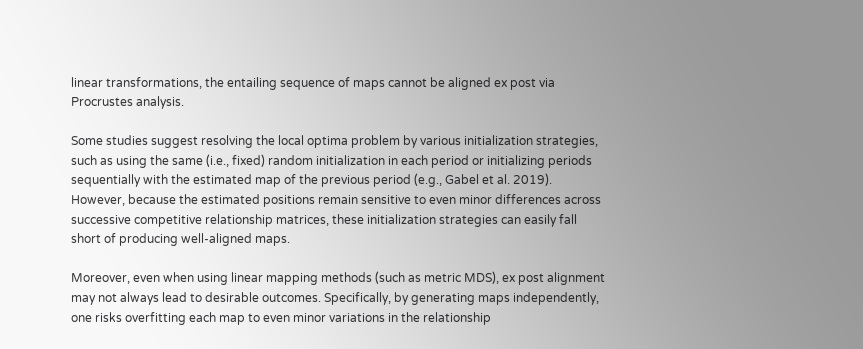linear transformations, the entailing sequence of maps cannot be aligned ex post via Procrustes analysis.

Some studies suggest resolving the local optima problem by various initialization strategies, such as using the same (i.e., fixed) random initialization in each period or initializing periods sequentially with the estimated map of the previous period (e.g., Gabel et al. 2019). However, because the estimated positions remain sensitive to even minor differences across successive competitive relationship matrices, these initialization strategies can easily fall short of producing well-aligned maps.

Moreover, even when using linear mapping methods (such as metric MDS), ex post alignment may not always lead to desirable outcomes. Specifically, by generating maps independently, one risks overfitting each map to even minor variations in the relationship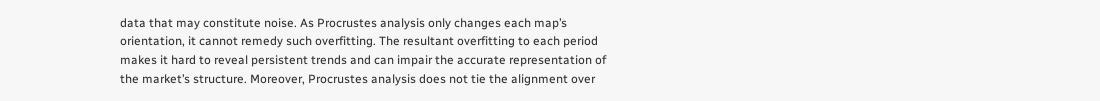data that may constitute noise. As Procrustes analysis only changes each map’s orientation, it cannot remedy such overfitting. The resultant overfitting to each period makes it hard to reveal persistent trends and can impair the accurate representation of the market’s structure. Moreover, Procrustes analysis does not tie the alignment over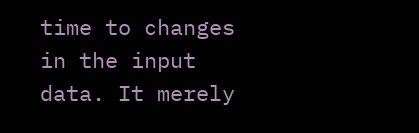time to changes in the input data. It merely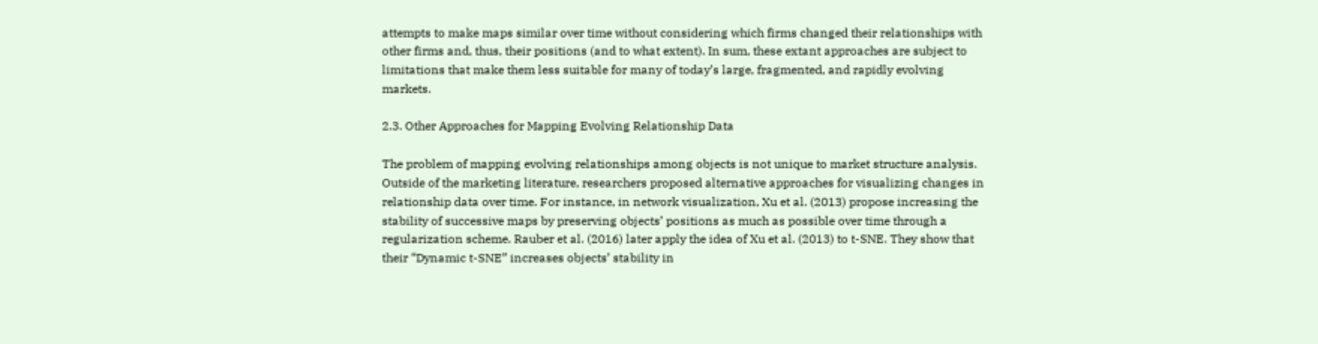attempts to make maps similar over time without considering which firms changed their relationships with other firms and, thus, their positions (and to what extent). In sum, these extant approaches are subject to limitations that make them less suitable for many of today’s large, fragmented, and rapidly evolving markets.

2.3. Other Approaches for Mapping Evolving Relationship Data

The problem of mapping evolving relationships among objects is not unique to market structure analysis. Outside of the marketing literature, researchers proposed alternative approaches for visualizing changes in relationship data over time. For instance, in network visualization, Xu et al. (2013) propose increasing the stability of successive maps by preserving objects’ positions as much as possible over time through a regularization scheme. Rauber et al. (2016) later apply the idea of Xu et al. (2013) to t-SNE. They show that their “Dynamic t-SNE” increases objects’ stability in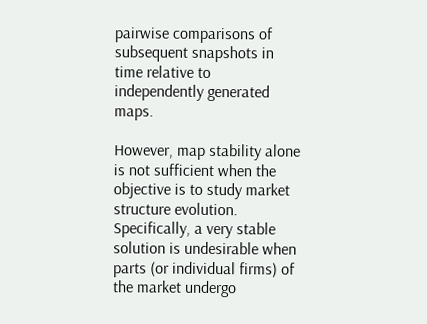pairwise comparisons of subsequent snapshots in time relative to independently generated maps.

However, map stability alone is not sufficient when the objective is to study market structure evolution. Specifically, a very stable solution is undesirable when parts (or individual firms) of the market undergo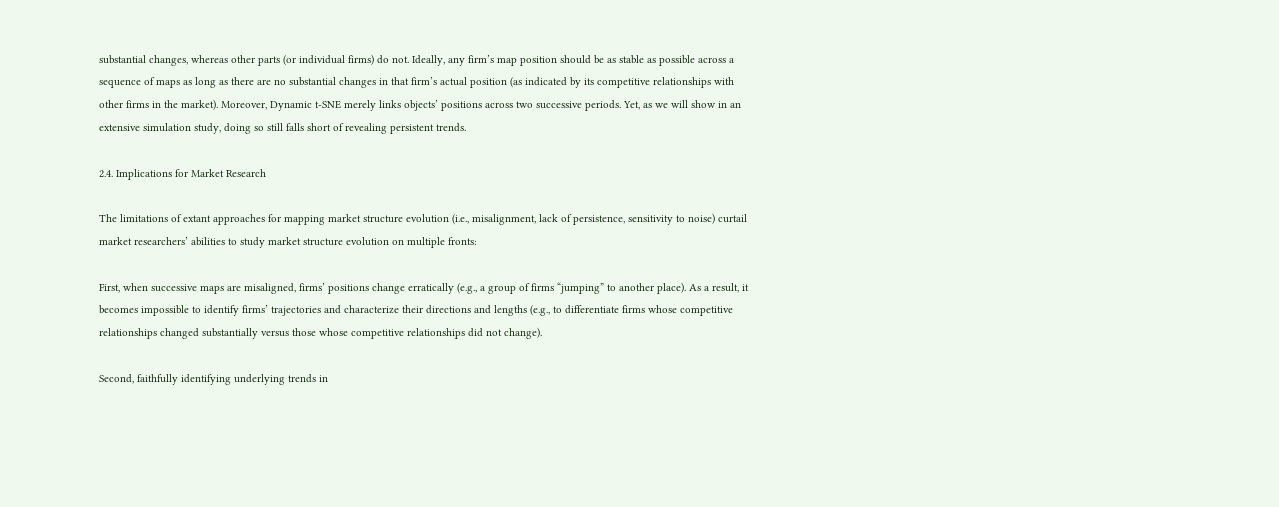substantial changes, whereas other parts (or individual firms) do not. Ideally, any firm’s map position should be as stable as possible across a sequence of maps as long as there are no substantial changes in that firm’s actual position (as indicated by its competitive relationships with other firms in the market). Moreover, Dynamic t-SNE merely links objects’ positions across two successive periods. Yet, as we will show in an extensive simulation study, doing so still falls short of revealing persistent trends.

2.4. Implications for Market Research

The limitations of extant approaches for mapping market structure evolution (i.e., misalignment, lack of persistence, sensitivity to noise) curtail market researchers’ abilities to study market structure evolution on multiple fronts:

First, when successive maps are misaligned, firms’ positions change erratically (e.g., a group of firms “jumping” to another place). As a result, it becomes impossible to identify firms’ trajectories and characterize their directions and lengths (e.g., to differentiate firms whose competitive relationships changed substantially versus those whose competitive relationships did not change).

Second, faithfully identifying underlying trends in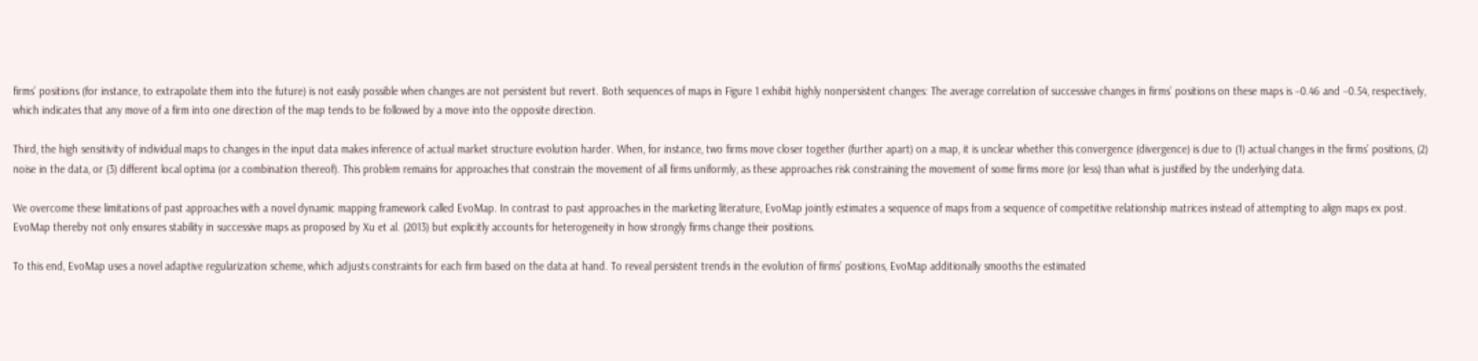firms’ positions (for instance, to extrapolate them into the future) is not easily possible when changes are not persistent but revert. Both sequences of maps in Figure 1 exhibit highly nonpersistent changes: The average correlation of successive changes in firms’ positions on these maps is −0.46 and −0.54, respectively, which indicates that any move of a firm into one direction of the map tends to be followed by a move into the opposite direction.

Third, the high sensitivity of individual maps to changes in the input data makes inference of actual market structure evolution harder. When, for instance, two firms move closer together (further apart) on a map, it is unclear whether this convergence (divergence) is due to (1) actual changes in the firms’ positions, (2) noise in the data, or (3) different local optima (or a combination thereof). This problem remains for approaches that constrain the movement of all firms uniformly, as these approaches risk constraining the movement of some firms more (or less) than what is justified by the underlying data.

We overcome these limitations of past approaches with a novel dynamic mapping framework called EvoMap. In contrast to past approaches in the marketing literature, EvoMap jointly estimates a sequence of maps from a sequence of competitive relationship matrices instead of attempting to align maps ex post. EvoMap thereby not only ensures stability in successive maps as proposed by Xu et al. (2013) but explicitly accounts for heterogeneity in how strongly firms change their positions.

To this end, EvoMap uses a novel adaptive regularization scheme, which adjusts constraints for each firm based on the data at hand. To reveal persistent trends in the evolution of firms’ positions, EvoMap additionally smooths the estimated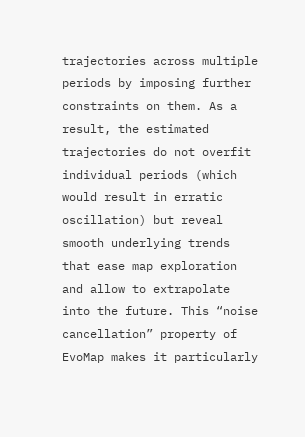trajectories across multiple periods by imposing further constraints on them. As a result, the estimated trajectories do not overfit individual periods (which would result in erratic oscillation) but reveal smooth underlying trends that ease map exploration and allow to extrapolate into the future. This “noise cancellation” property of EvoMap makes it particularly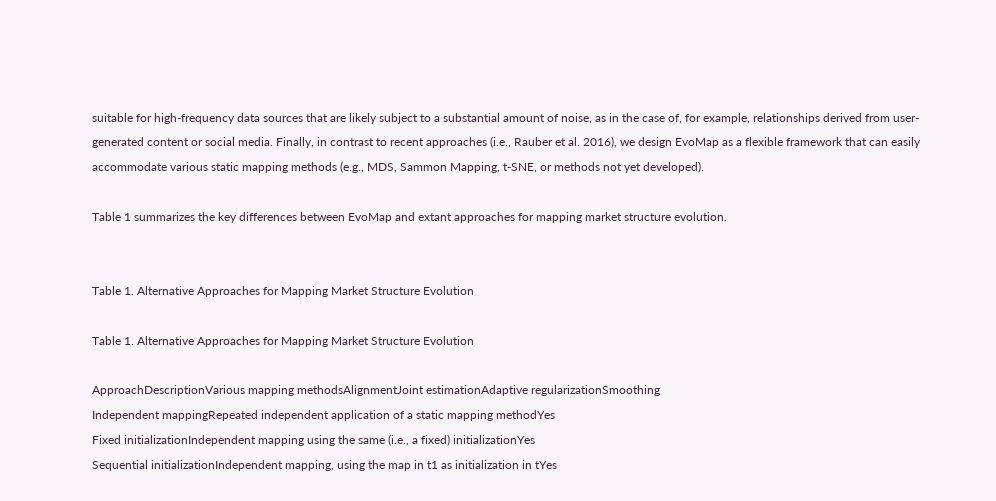suitable for high-frequency data sources that are likely subject to a substantial amount of noise, as in the case of, for example, relationships derived from user-generated content or social media. Finally, in contrast to recent approaches (i.e., Rauber et al. 2016), we design EvoMap as a flexible framework that can easily accommodate various static mapping methods (e.g., MDS, Sammon Mapping, t-SNE, or methods not yet developed).

Table 1 summarizes the key differences between EvoMap and extant approaches for mapping market structure evolution.


Table 1. Alternative Approaches for Mapping Market Structure Evolution

Table 1. Alternative Approaches for Mapping Market Structure Evolution

ApproachDescriptionVarious mapping methodsAlignmentJoint estimationAdaptive regularizationSmoothing
Independent mappingRepeated independent application of a static mapping methodYes
Fixed initializationIndependent mapping using the same (i.e., a fixed) initializationYes
Sequential initializationIndependent mapping, using the map in t1 as initialization in tYes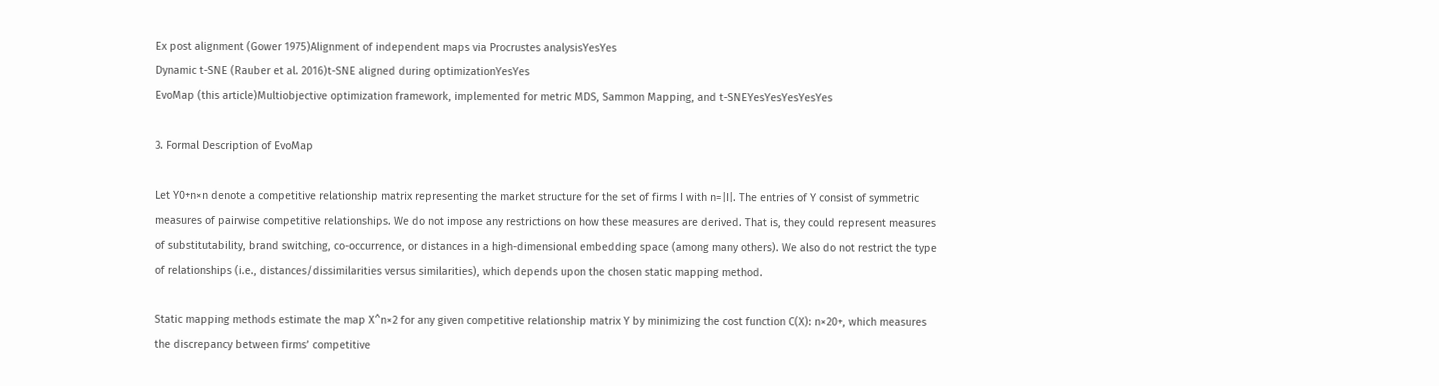Ex post alignment (Gower 1975)Alignment of independent maps via Procrustes analysisYesYes
Dynamic t-SNE (Rauber et al. 2016)t-SNE aligned during optimizationYesYes
EvoMap (this article)Multiobjective optimization framework, implemented for metric MDS, Sammon Mapping, and t-SNEYesYesYesYesYes

3. Formal Description of EvoMap

Let Y0+n×n denote a competitive relationship matrix representing the market structure for the set of firms I with n=|I|. The entries of Y consist of symmetric measures of pairwise competitive relationships. We do not impose any restrictions on how these measures are derived. That is, they could represent measures of substitutability, brand switching, co-occurrence, or distances in a high-dimensional embedding space (among many others). We also do not restrict the type of relationships (i.e., distances/dissimilarities versus similarities), which depends upon the chosen static mapping method.

Static mapping methods estimate the map X^n×2 for any given competitive relationship matrix Y by minimizing the cost function C(X): n×20+, which measures the discrepancy between firms’ competitive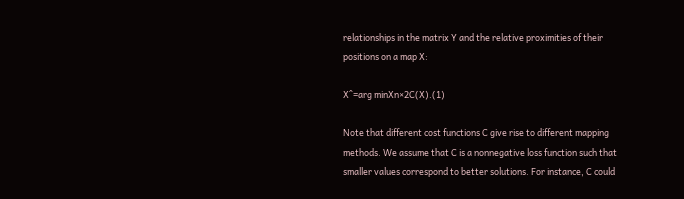relationships in the matrix Y and the relative proximities of their positions on a map X:

X^=arg minXn×2C(X).(1)

Note that different cost functions C give rise to different mapping methods. We assume that C is a nonnegative loss function such that smaller values correspond to better solutions. For instance, C could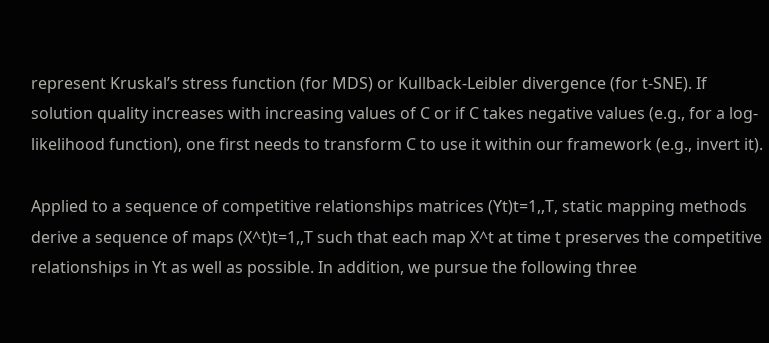represent Kruskal’s stress function (for MDS) or Kullback-Leibler divergence (for t-SNE). If solution quality increases with increasing values of C or if C takes negative values (e.g., for a log-likelihood function), one first needs to transform C to use it within our framework (e.g., invert it).

Applied to a sequence of competitive relationships matrices (Yt)t=1,,T, static mapping methods derive a sequence of maps (X^t)t=1,,T such that each map X^t at time t preserves the competitive relationships in Yt as well as possible. In addition, we pursue the following three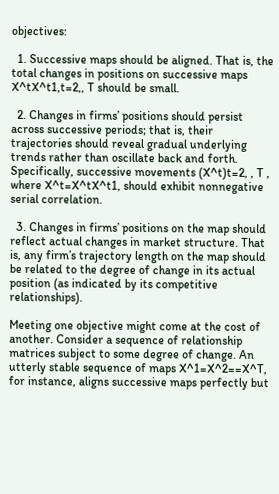objectives:

  1. Successive maps should be aligned. That is, the total changes in positions on successive maps X^tX^t1,t=2,, T should be small.

  2. Changes in firms’ positions should persist across successive periods; that is, their trajectories should reveal gradual underlying trends rather than oscillate back and forth. Specifically, successive movements (X^t)t=2, , T , where X^t=X^tX^t1, should exhibit nonnegative serial correlation.

  3. Changes in firms’ positions on the map should reflect actual changes in market structure. That is, any firm’s trajectory length on the map should be related to the degree of change in its actual position (as indicated by its competitive relationships).

Meeting one objective might come at the cost of another. Consider a sequence of relationship matrices subject to some degree of change. An utterly stable sequence of maps X^1=X^2==X^T, for instance, aligns successive maps perfectly but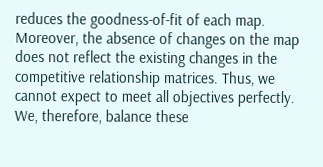reduces the goodness-of-fit of each map. Moreover, the absence of changes on the map does not reflect the existing changes in the competitive relationship matrices. Thus, we cannot expect to meet all objectives perfectly. We, therefore, balance these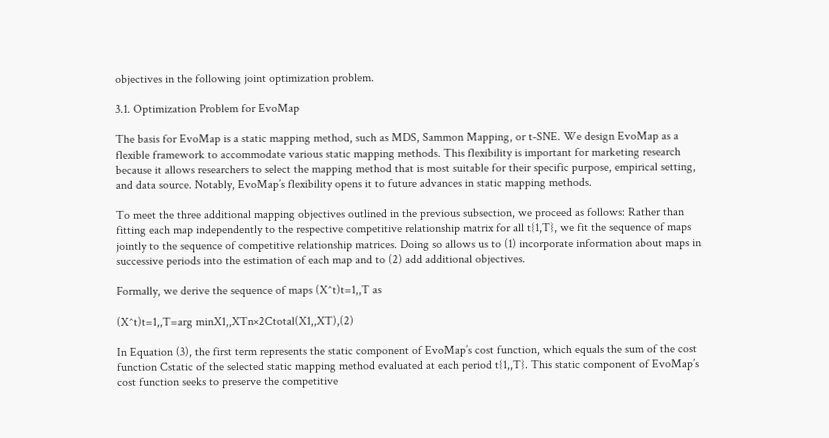objectives in the following joint optimization problem.

3.1. Optimization Problem for EvoMap

The basis for EvoMap is a static mapping method, such as MDS, Sammon Mapping, or t-SNE. We design EvoMap as a flexible framework to accommodate various static mapping methods. This flexibility is important for marketing research because it allows researchers to select the mapping method that is most suitable for their specific purpose, empirical setting, and data source. Notably, EvoMap’s flexibility opens it to future advances in static mapping methods.

To meet the three additional mapping objectives outlined in the previous subsection, we proceed as follows: Rather than fitting each map independently to the respective competitive relationship matrix for all t{1,T}, we fit the sequence of maps jointly to the sequence of competitive relationship matrices. Doing so allows us to (1) incorporate information about maps in successive periods into the estimation of each map and to (2) add additional objectives.

Formally, we derive the sequence of maps (X^t)t=1,,T as

(X^t)t=1,,T=arg minX1,,XTn×2Ctotal(X1,,XT),(2)

In Equation (3), the first term represents the static component of EvoMap’s cost function, which equals the sum of the cost function Cstatic of the selected static mapping method evaluated at each period t{1,,T}. This static component of EvoMap’s cost function seeks to preserve the competitive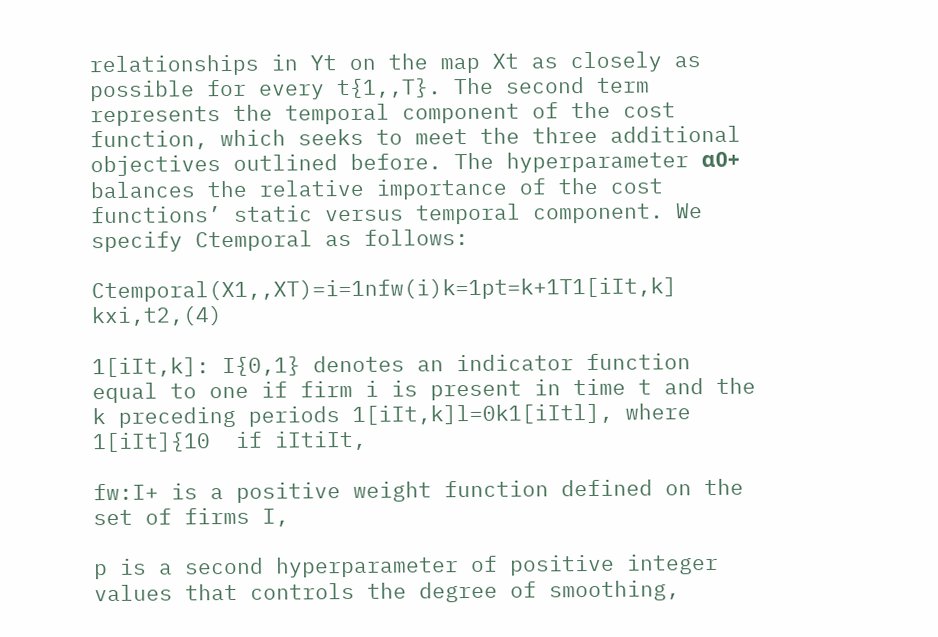relationships in Yt on the map Xt as closely as possible for every t{1,,T}. The second term represents the temporal component of the cost function, which seeks to meet the three additional objectives outlined before. The hyperparameter α0+ balances the relative importance of the cost functions’ static versus temporal component. We specify Ctemporal as follows:

Ctemporal(X1,,XT)=i=1nfw(i)k=1pt=k+1T1[iIt,k] kxi,t2,(4)

1[iIt,k]: I{0,1} denotes an indicator function equal to one if firm i is present in time t and the k preceding periods 1[iIt,k]l=0k1[iItl], where 1[iIt]{10  if iItiIt,

fw:I+ is a positive weight function defined on the set of firms I,

p is a second hyperparameter of positive integer values that controls the degree of smoothing,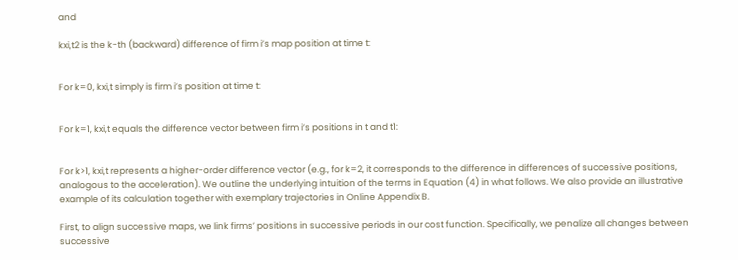and

kxi,t2 is the k-th (backward) difference of firm i’s map position at time t:


For k=0, kxi,t simply is firm i’s position at time t:


For k=1, kxi,t equals the difference vector between firm i’s positions in t and t1:


For k>1, kxi,t represents a higher-order difference vector (e.g., for k=2, it corresponds to the difference in differences of successive positions, analogous to the acceleration). We outline the underlying intuition of the terms in Equation (4) in what follows. We also provide an illustrative example of its calculation together with exemplary trajectories in Online Appendix B.

First, to align successive maps, we link firms’ positions in successive periods in our cost function. Specifically, we penalize all changes between successive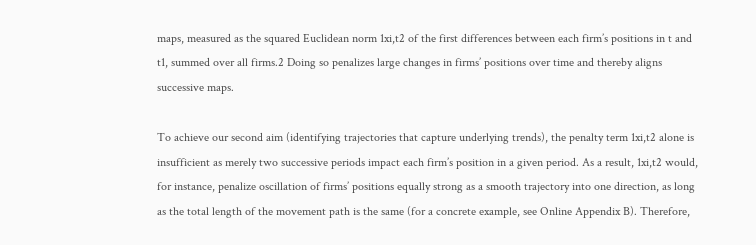maps, measured as the squared Euclidean norm 1xi,t2 of the first differences between each firm’s positions in t and t1, summed over all firms.2 Doing so penalizes large changes in firms’ positions over time and thereby aligns successive maps.

To achieve our second aim (identifying trajectories that capture underlying trends), the penalty term 1xi,t2 alone is insufficient as merely two successive periods impact each firm’s position in a given period. As a result, 1xi,t2 would, for instance, penalize oscillation of firms’ positions equally strong as a smooth trajectory into one direction, as long as the total length of the movement path is the same (for a concrete example, see Online Appendix B). Therefore,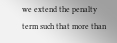we extend the penalty term such that more than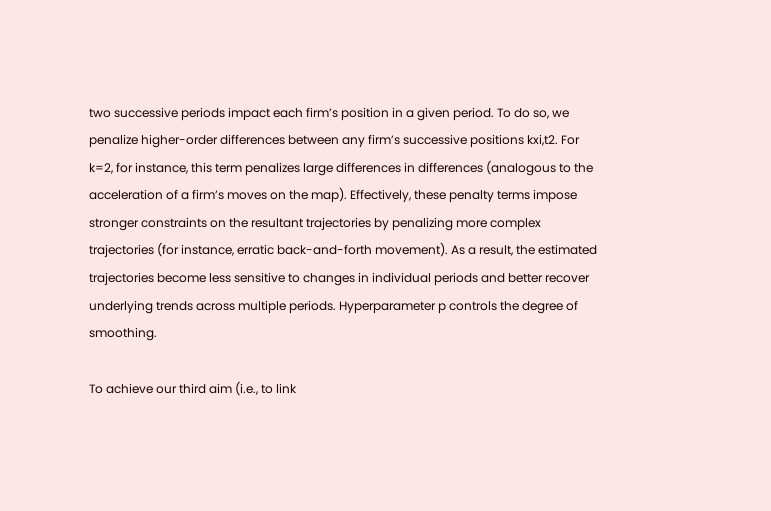two successive periods impact each firm’s position in a given period. To do so, we penalize higher-order differences between any firm’s successive positions kxi,t2. For k=2, for instance, this term penalizes large differences in differences (analogous to the acceleration of a firm’s moves on the map). Effectively, these penalty terms impose stronger constraints on the resultant trajectories by penalizing more complex trajectories (for instance, erratic back-and-forth movement). As a result, the estimated trajectories become less sensitive to changes in individual periods and better recover underlying trends across multiple periods. Hyperparameter p controls the degree of smoothing.

To achieve our third aim (i.e., to link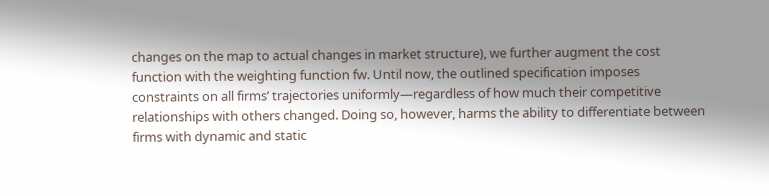changes on the map to actual changes in market structure), we further augment the cost function with the weighting function fw. Until now, the outlined specification imposes constraints on all firms’ trajectories uniformly—regardless of how much their competitive relationships with others changed. Doing so, however, harms the ability to differentiate between firms with dynamic and static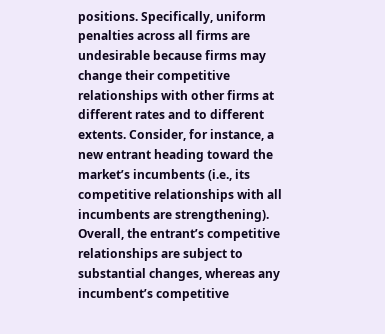positions. Specifically, uniform penalties across all firms are undesirable because firms may change their competitive relationships with other firms at different rates and to different extents. Consider, for instance, a new entrant heading toward the market’s incumbents (i.e., its competitive relationships with all incumbents are strengthening). Overall, the entrant’s competitive relationships are subject to substantial changes, whereas any incumbent’s competitive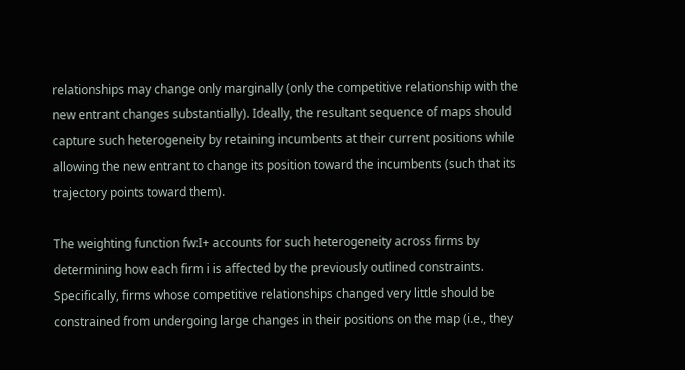relationships may change only marginally (only the competitive relationship with the new entrant changes substantially). Ideally, the resultant sequence of maps should capture such heterogeneity by retaining incumbents at their current positions while allowing the new entrant to change its position toward the incumbents (such that its trajectory points toward them).

The weighting function fw:I+ accounts for such heterogeneity across firms by determining how each firm i is affected by the previously outlined constraints. Specifically, firms whose competitive relationships changed very little should be constrained from undergoing large changes in their positions on the map (i.e., they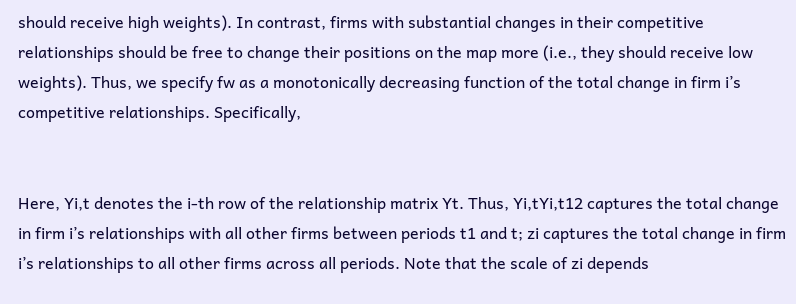should receive high weights). In contrast, firms with substantial changes in their competitive relationships should be free to change their positions on the map more (i.e., they should receive low weights). Thus, we specify fw as a monotonically decreasing function of the total change in firm i’s competitive relationships. Specifically,


Here, Yi,t denotes the i-th row of the relationship matrix Yt. Thus, Yi,tYi,t12 captures the total change in firm i’s relationships with all other firms between periods t1 and t; zi captures the total change in firm i’s relationships to all other firms across all periods. Note that the scale of zi depends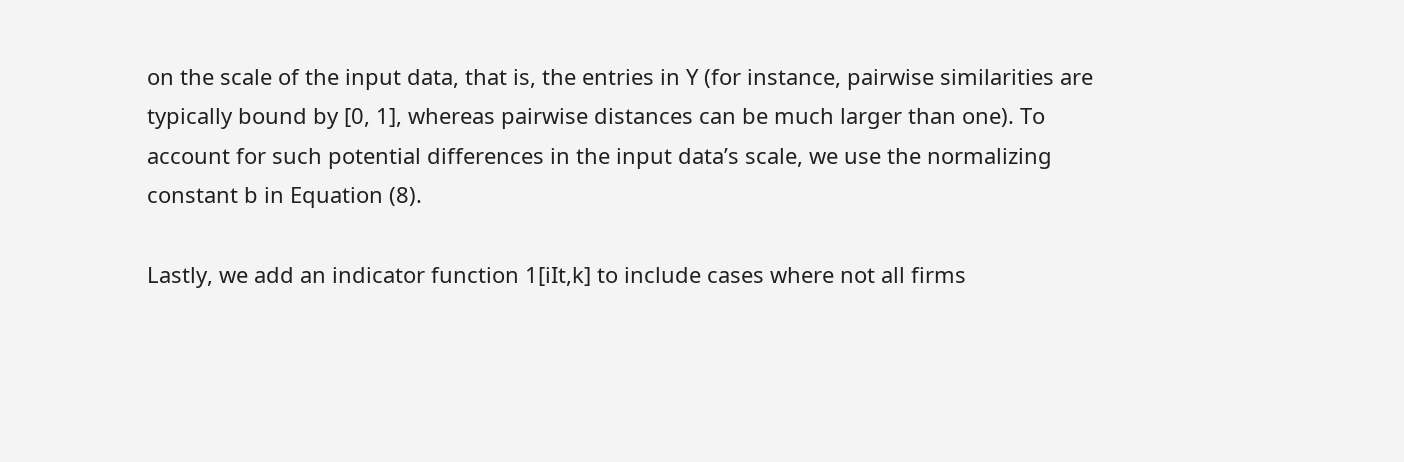on the scale of the input data, that is, the entries in Y (for instance, pairwise similarities are typically bound by [0, 1], whereas pairwise distances can be much larger than one). To account for such potential differences in the input data’s scale, we use the normalizing constant b in Equation (8).

Lastly, we add an indicator function 1[iIt,k] to include cases where not all firms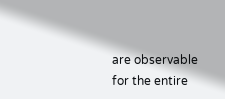are observable for the entire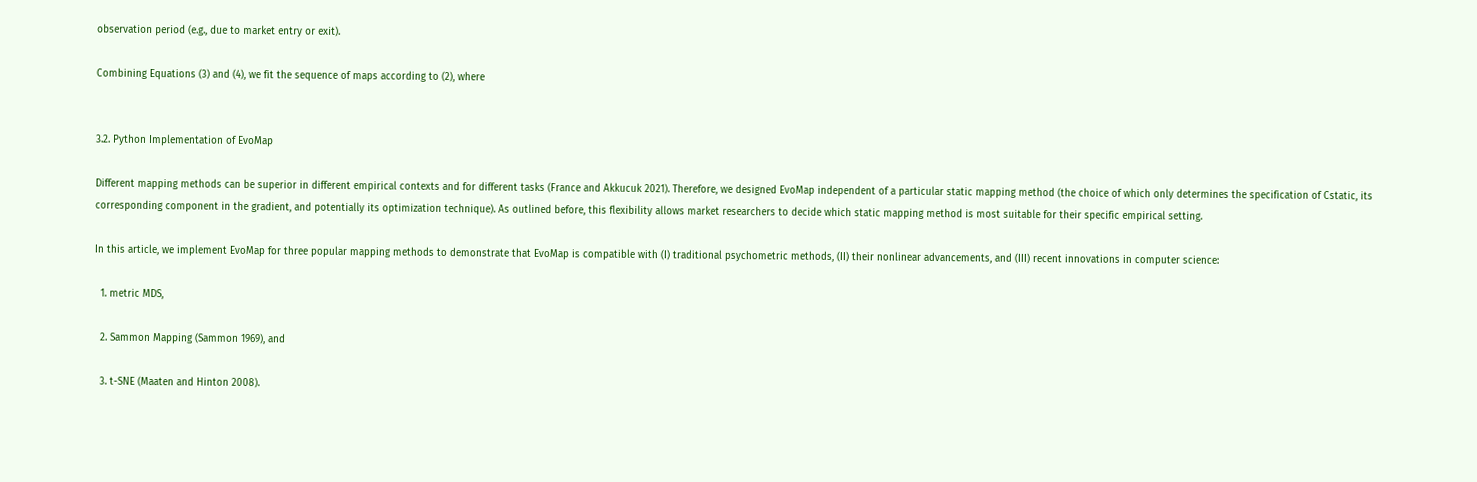observation period (e.g., due to market entry or exit).

Combining Equations (3) and (4), we fit the sequence of maps according to (2), where


3.2. Python Implementation of EvoMap

Different mapping methods can be superior in different empirical contexts and for different tasks (France and Akkucuk 2021). Therefore, we designed EvoMap independent of a particular static mapping method (the choice of which only determines the specification of Cstatic, its corresponding component in the gradient, and potentially its optimization technique). As outlined before, this flexibility allows market researchers to decide which static mapping method is most suitable for their specific empirical setting.

In this article, we implement EvoMap for three popular mapping methods to demonstrate that EvoMap is compatible with (I) traditional psychometric methods, (II) their nonlinear advancements, and (III) recent innovations in computer science:

  1. metric MDS,

  2. Sammon Mapping (Sammon 1969), and

  3. t-SNE (Maaten and Hinton 2008).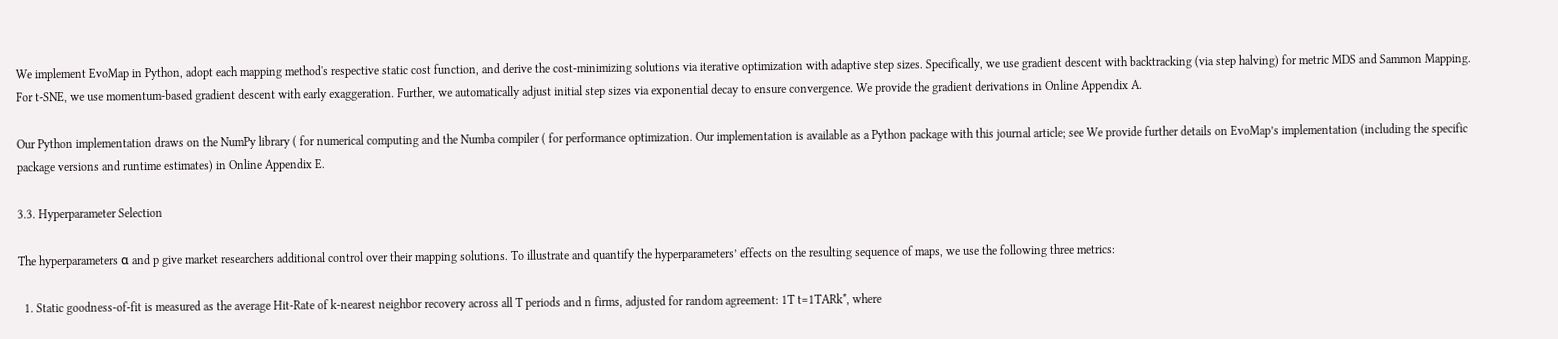We implement EvoMap in Python, adopt each mapping method's respective static cost function, and derive the cost-minimizing solutions via iterative optimization with adaptive step sizes. Specifically, we use gradient descent with backtracking (via step halving) for metric MDS and Sammon Mapping. For t-SNE, we use momentum-based gradient descent with early exaggeration. Further, we automatically adjust initial step sizes via exponential decay to ensure convergence. We provide the gradient derivations in Online Appendix A.

Our Python implementation draws on the NumPy library ( for numerical computing and the Numba compiler ( for performance optimization. Our implementation is available as a Python package with this journal article; see We provide further details on EvoMap’s implementation (including the specific package versions and runtime estimates) in Online Appendix E.

3.3. Hyperparameter Selection

The hyperparameters α and p give market researchers additional control over their mapping solutions. To illustrate and quantify the hyperparameters’ effects on the resulting sequence of maps, we use the following three metrics:

  1. Static goodness-of-fit is measured as the average Hit-Rate of k-nearest neighbor recovery across all T periods and n firms, adjusted for random agreement: 1T t=1TARk*, where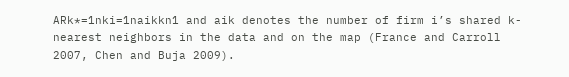ARk*=1nki=1naikkn1 and aik denotes the number of firm i’s shared k-nearest neighbors in the data and on the map (France and Carroll 2007, Chen and Buja 2009).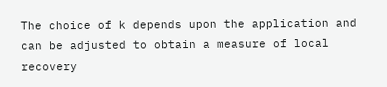The choice of k depends upon the application and can be adjusted to obtain a measure of local recovery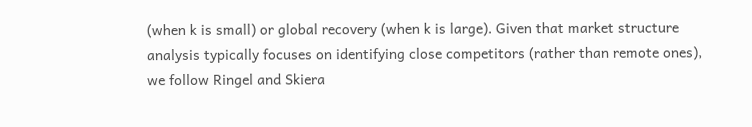(when k is small) or global recovery (when k is large). Given that market structure analysis typically focuses on identifying close competitors (rather than remote ones), we follow Ringel and Skiera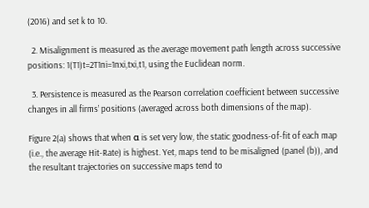(2016) and set k to 10.

  2. Misalignment is measured as the average movement path length across successive positions: 1(T1)t=2T1ni=1nxi,txi,t1, using the Euclidean norm.

  3. Persistence is measured as the Pearson correlation coefficient between successive changes in all firms’ positions (averaged across both dimensions of the map).

Figure 2(a) shows that when α is set very low, the static goodness-of-fit of each map (i.e., the average Hit-Rate) is highest. Yet, maps tend to be misaligned (panel (b)), and the resultant trajectories on successive maps tend to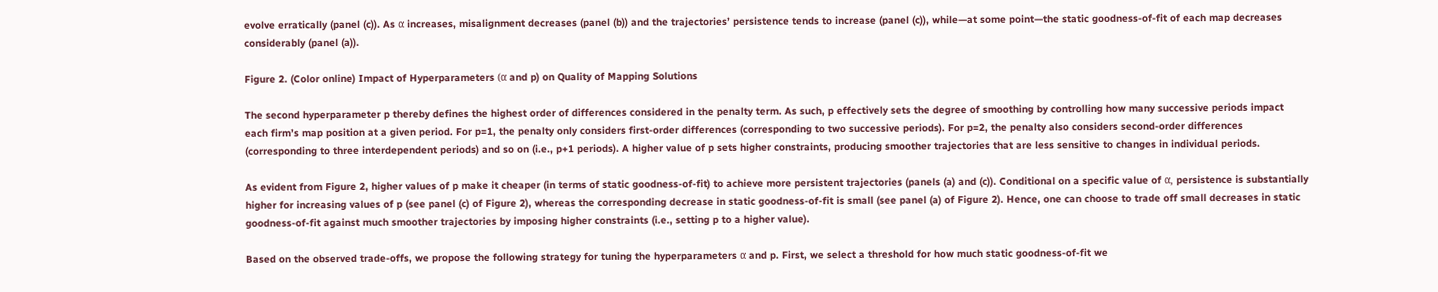evolve erratically (panel (c)). As α increases, misalignment decreases (panel (b)) and the trajectories’ persistence tends to increase (panel (c)), while—at some point—the static goodness-of-fit of each map decreases considerably (panel (a)).

Figure 2. (Color online) Impact of Hyperparameters (α and p) on Quality of Mapping Solutions

The second hyperparameter p thereby defines the highest order of differences considered in the penalty term. As such, p effectively sets the degree of smoothing by controlling how many successive periods impact each firm’s map position at a given period. For p=1, the penalty only considers first-order differences (corresponding to two successive periods). For p=2, the penalty also considers second-order differences (corresponding to three interdependent periods) and so on (i.e., p+1 periods). A higher value of p sets higher constraints, producing smoother trajectories that are less sensitive to changes in individual periods.

As evident from Figure 2, higher values of p make it cheaper (in terms of static goodness-of-fit) to achieve more persistent trajectories (panels (a) and (c)). Conditional on a specific value of α, persistence is substantially higher for increasing values of p (see panel (c) of Figure 2), whereas the corresponding decrease in static goodness-of-fit is small (see panel (a) of Figure 2). Hence, one can choose to trade off small decreases in static goodness-of-fit against much smoother trajectories by imposing higher constraints (i.e., setting p to a higher value).

Based on the observed trade-offs, we propose the following strategy for tuning the hyperparameters α and p. First, we select a threshold for how much static goodness-of-fit we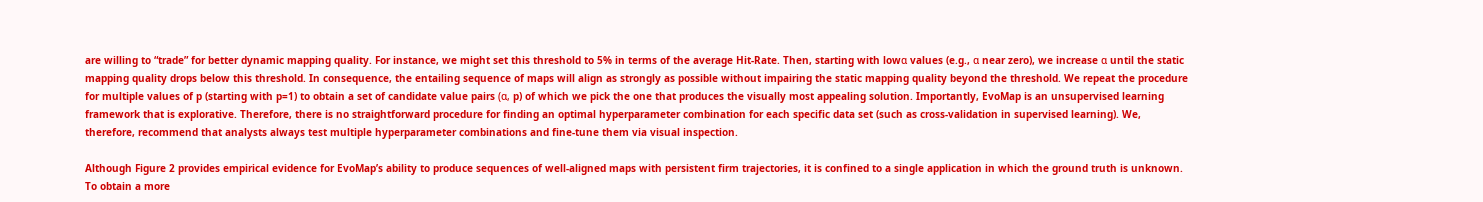are willing to “trade” for better dynamic mapping quality. For instance, we might set this threshold to 5% in terms of the average Hit-Rate. Then, starting with lowα values (e.g., α near zero), we increase α until the static mapping quality drops below this threshold. In consequence, the entailing sequence of maps will align as strongly as possible without impairing the static mapping quality beyond the threshold. We repeat the procedure for multiple values of p (starting with p=1) to obtain a set of candidate value pairs (α, p) of which we pick the one that produces the visually most appealing solution. Importantly, EvoMap is an unsupervised learning framework that is explorative. Therefore, there is no straightforward procedure for finding an optimal hyperparameter combination for each specific data set (such as cross-validation in supervised learning). We, therefore, recommend that analysts always test multiple hyperparameter combinations and fine-tune them via visual inspection.

Although Figure 2 provides empirical evidence for EvoMap’s ability to produce sequences of well-aligned maps with persistent firm trajectories, it is confined to a single application in which the ground truth is unknown. To obtain a more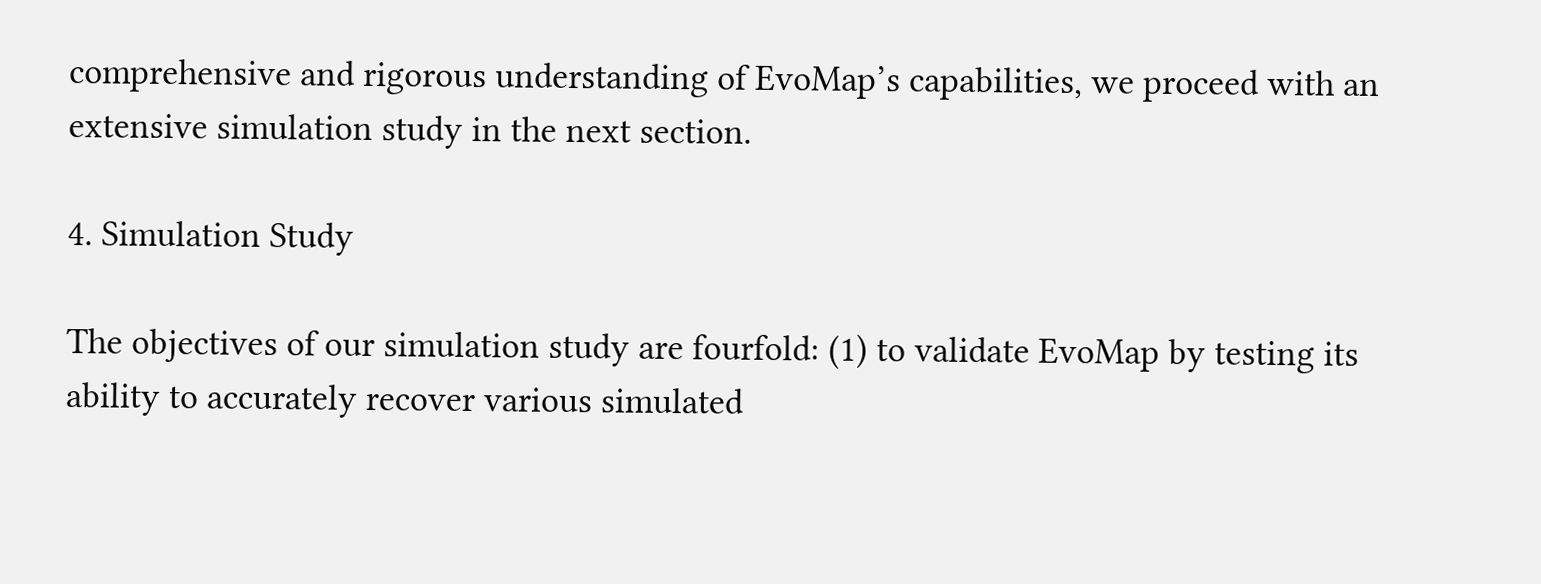comprehensive and rigorous understanding of EvoMap’s capabilities, we proceed with an extensive simulation study in the next section.

4. Simulation Study

The objectives of our simulation study are fourfold: (1) to validate EvoMap by testing its ability to accurately recover various simulated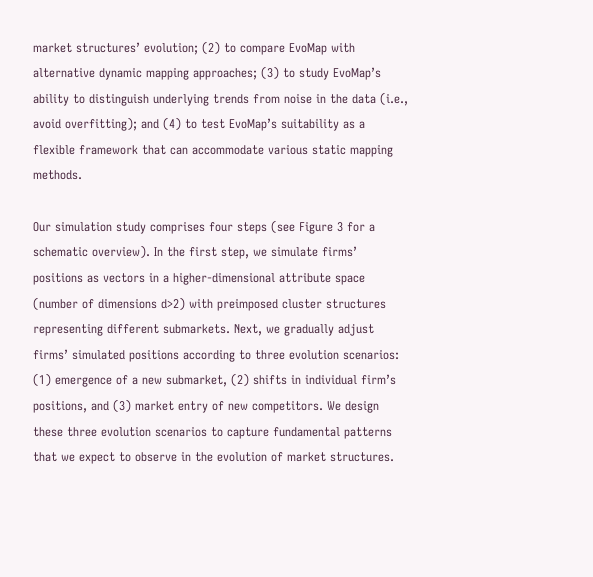market structures’ evolution; (2) to compare EvoMap with alternative dynamic mapping approaches; (3) to study EvoMap’s ability to distinguish underlying trends from noise in the data (i.e., avoid overfitting); and (4) to test EvoMap’s suitability as a flexible framework that can accommodate various static mapping methods.

Our simulation study comprises four steps (see Figure 3 for a schematic overview). In the first step, we simulate firms’ positions as vectors in a higher-dimensional attribute space (number of dimensions d>2) with preimposed cluster structures representing different submarkets. Next, we gradually adjust firms’ simulated positions according to three evolution scenarios: (1) emergence of a new submarket, (2) shifts in individual firm’s positions, and (3) market entry of new competitors. We design these three evolution scenarios to capture fundamental patterns that we expect to observe in the evolution of market structures.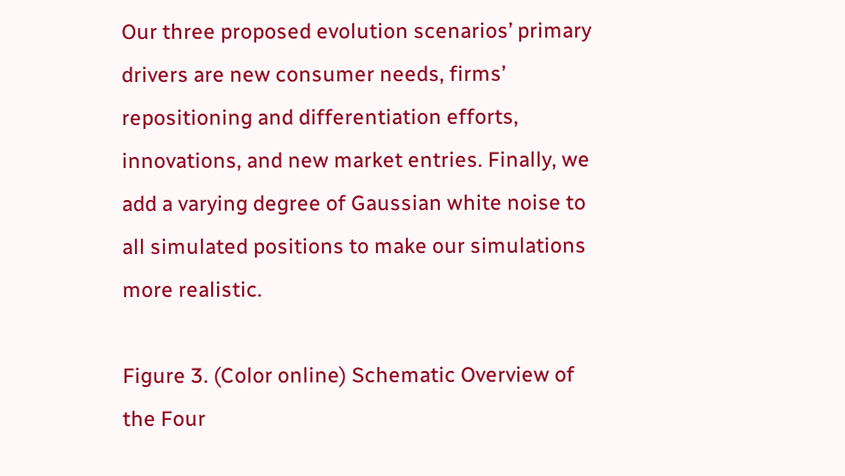Our three proposed evolution scenarios’ primary drivers are new consumer needs, firms’ repositioning and differentiation efforts, innovations, and new market entries. Finally, we add a varying degree of Gaussian white noise to all simulated positions to make our simulations more realistic.

Figure 3. (Color online) Schematic Overview of the Four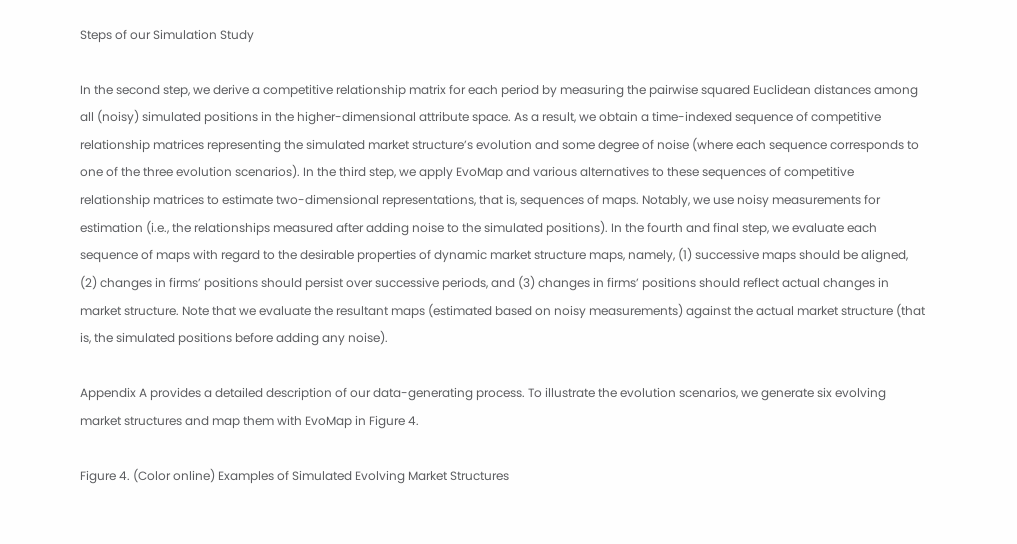Steps of our Simulation Study

In the second step, we derive a competitive relationship matrix for each period by measuring the pairwise squared Euclidean distances among all (noisy) simulated positions in the higher-dimensional attribute space. As a result, we obtain a time-indexed sequence of competitive relationship matrices representing the simulated market structure’s evolution and some degree of noise (where each sequence corresponds to one of the three evolution scenarios). In the third step, we apply EvoMap and various alternatives to these sequences of competitive relationship matrices to estimate two-dimensional representations, that is, sequences of maps. Notably, we use noisy measurements for estimation (i.e., the relationships measured after adding noise to the simulated positions). In the fourth and final step, we evaluate each sequence of maps with regard to the desirable properties of dynamic market structure maps, namely, (1) successive maps should be aligned, (2) changes in firms’ positions should persist over successive periods, and (3) changes in firms’ positions should reflect actual changes in market structure. Note that we evaluate the resultant maps (estimated based on noisy measurements) against the actual market structure (that is, the simulated positions before adding any noise).

Appendix A provides a detailed description of our data-generating process. To illustrate the evolution scenarios, we generate six evolving market structures and map them with EvoMap in Figure 4.

Figure 4. (Color online) Examples of Simulated Evolving Market Structures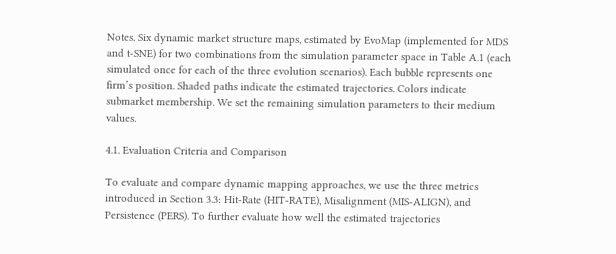Notes. Six dynamic market structure maps, estimated by EvoMap (implemented for MDS and t-SNE) for two combinations from the simulation parameter space in Table A.1 (each simulated once for each of the three evolution scenarios). Each bubble represents one firm’s position. Shaded paths indicate the estimated trajectories. Colors indicate submarket membership. We set the remaining simulation parameters to their medium values.

4.1. Evaluation Criteria and Comparison

To evaluate and compare dynamic mapping approaches, we use the three metrics introduced in Section 3.3: Hit-Rate (HIT-RATE), Misalignment (MIS-ALIGN), and Persistence (PERS). To further evaluate how well the estimated trajectories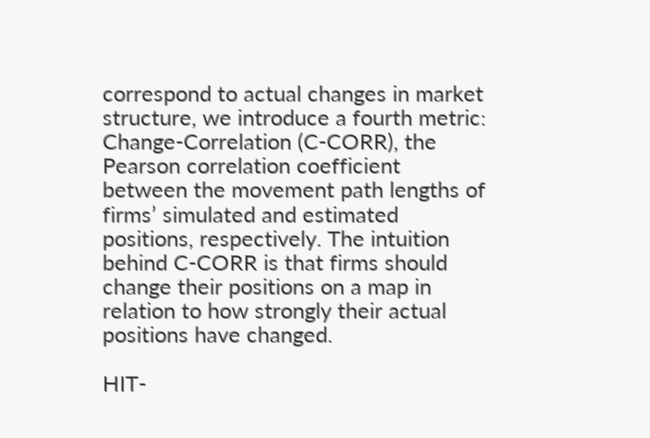correspond to actual changes in market structure, we introduce a fourth metric: Change-Correlation (C-CORR), the Pearson correlation coefficient between the movement path lengths of firms’ simulated and estimated positions, respectively. The intuition behind C-CORR is that firms should change their positions on a map in relation to how strongly their actual positions have changed.

HIT-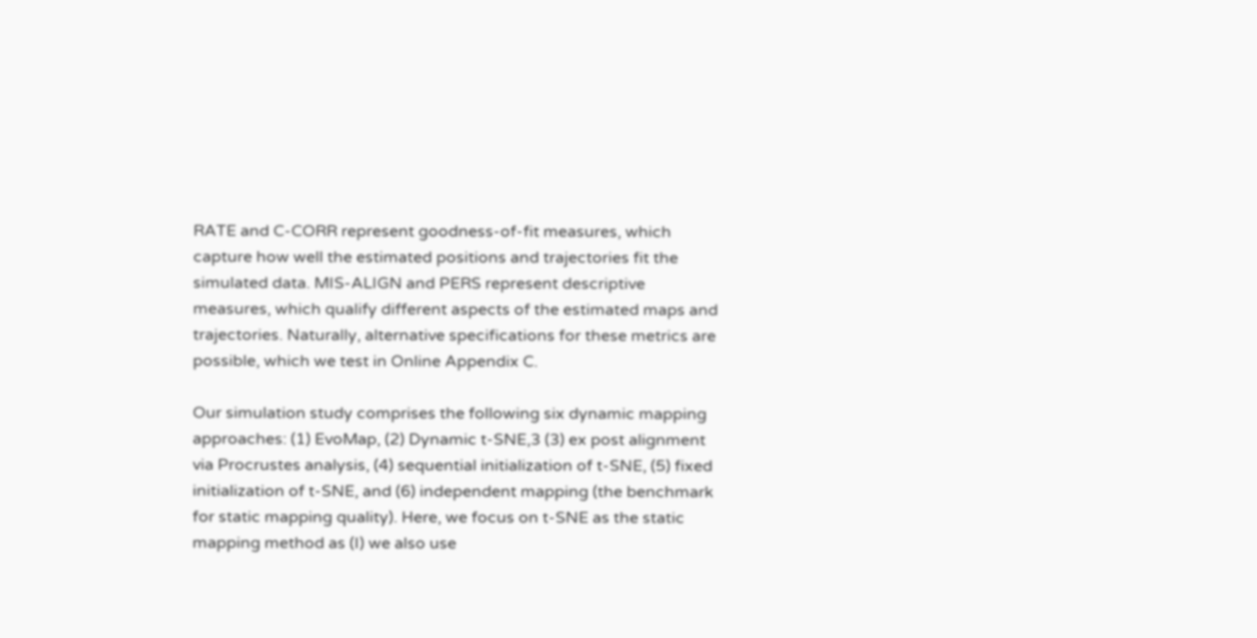RATE and C-CORR represent goodness-of-fit measures, which capture how well the estimated positions and trajectories fit the simulated data. MIS-ALIGN and PERS represent descriptive measures, which qualify different aspects of the estimated maps and trajectories. Naturally, alternative specifications for these metrics are possible, which we test in Online Appendix C.

Our simulation study comprises the following six dynamic mapping approaches: (1) EvoMap, (2) Dynamic t-SNE,3 (3) ex post alignment via Procrustes analysis, (4) sequential initialization of t-SNE, (5) fixed initialization of t-SNE, and (6) independent mapping (the benchmark for static mapping quality). Here, we focus on t-SNE as the static mapping method as (I) we also use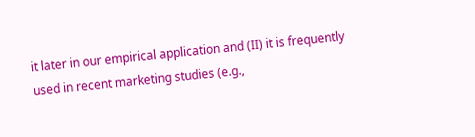it later in our empirical application and (II) it is frequently used in recent marketing studies (e.g.,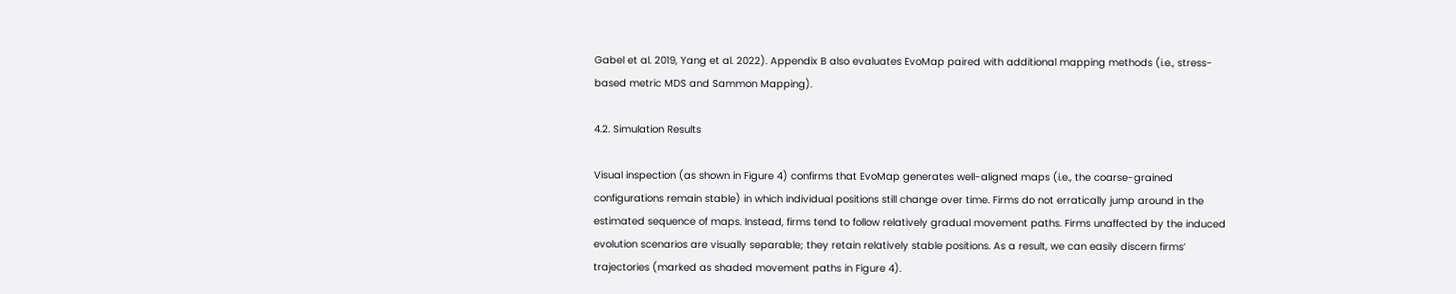Gabel et al. 2019, Yang et al. 2022). Appendix B also evaluates EvoMap paired with additional mapping methods (i.e., stress-based metric MDS and Sammon Mapping).

4.2. Simulation Results

Visual inspection (as shown in Figure 4) confirms that EvoMap generates well-aligned maps (i.e., the coarse-grained configurations remain stable) in which individual positions still change over time. Firms do not erratically jump around in the estimated sequence of maps. Instead, firms tend to follow relatively gradual movement paths. Firms unaffected by the induced evolution scenarios are visually separable; they retain relatively stable positions. As a result, we can easily discern firms’ trajectories (marked as shaded movement paths in Figure 4).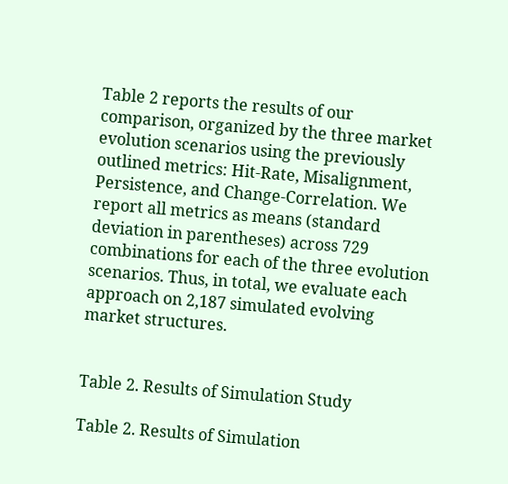Table 2 reports the results of our comparison, organized by the three market evolution scenarios using the previously outlined metrics: Hit-Rate, Misalignment, Persistence, and Change-Correlation. We report all metrics as means (standard deviation in parentheses) across 729 combinations for each of the three evolution scenarios. Thus, in total, we evaluate each approach on 2,187 simulated evolving market structures.


Table 2. Results of Simulation Study

Table 2. Results of Simulation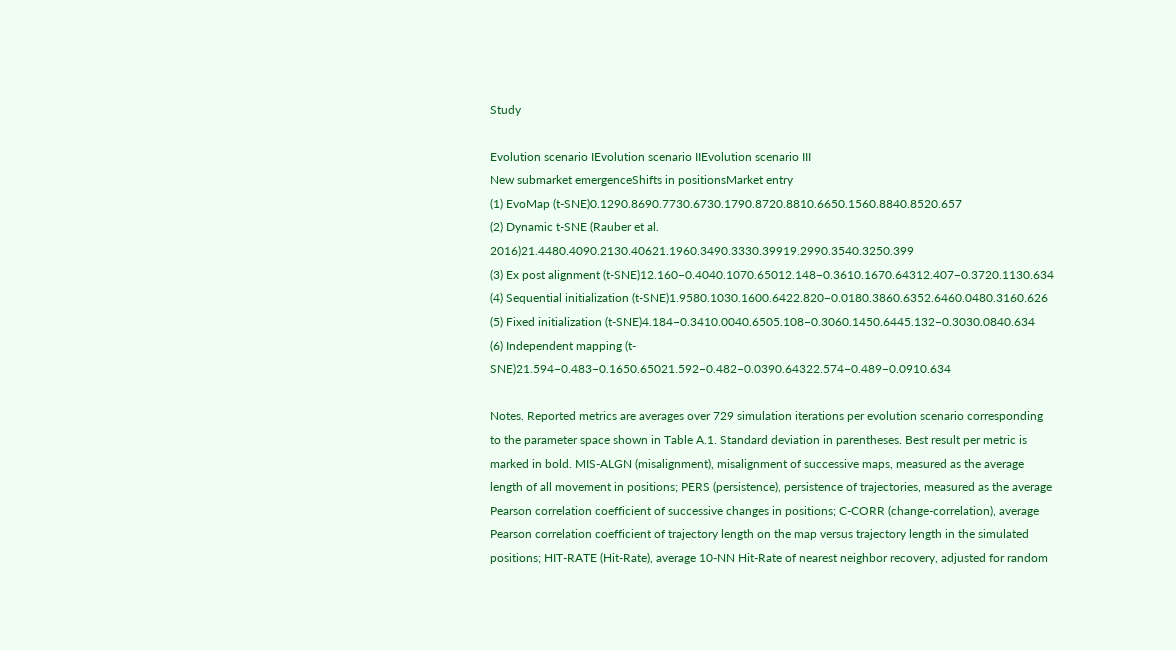Study

Evolution scenario IEvolution scenario IIEvolution scenario III
New submarket emergenceShifts in positionsMarket entry
(1) EvoMap (t-SNE)0.1290.8690.7730.6730.1790.8720.8810.6650.1560.8840.8520.657
(2) Dynamic t-SNE (Rauber et al. 2016)21.4480.4090.2130.40621.1960.3490.3330.39919.2990.3540.3250.399
(3) Ex post alignment (t-SNE)12.160−0.4040.1070.65012.148−0.3610.1670.64312.407−0.3720.1130.634
(4) Sequential initialization (t-SNE)1.9580.1030.1600.6422.820−0.0180.3860.6352.6460.0480.3160.626
(5) Fixed initialization (t-SNE)4.184−0.3410.0040.6505.108−0.3060.1450.6445.132−0.3030.0840.634
(6) Independent mapping (t-SNE)21.594−0.483−0.1650.65021.592−0.482−0.0390.64322.574−0.489−0.0910.634

Notes. Reported metrics are averages over 729 simulation iterations per evolution scenario corresponding to the parameter space shown in Table A.1. Standard deviation in parentheses. Best result per metric is marked in bold. MIS-ALGN (misalignment), misalignment of successive maps, measured as the average length of all movement in positions; PERS (persistence), persistence of trajectories, measured as the average Pearson correlation coefficient of successive changes in positions; C-CORR (change-correlation), average Pearson correlation coefficient of trajectory length on the map versus trajectory length in the simulated positions; HIT-RATE (Hit-Rate), average 10-NN Hit-Rate of nearest neighbor recovery, adjusted for random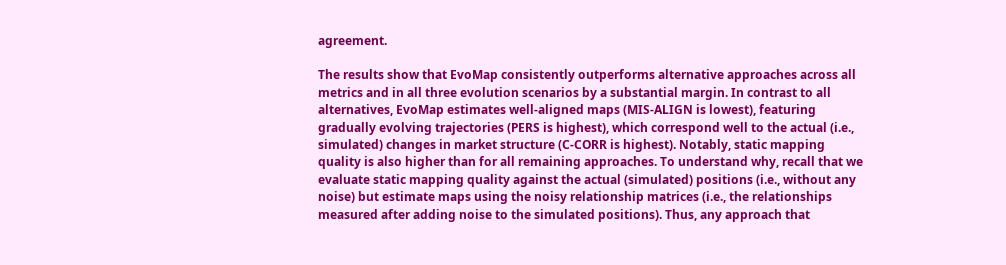agreement.

The results show that EvoMap consistently outperforms alternative approaches across all metrics and in all three evolution scenarios by a substantial margin. In contrast to all alternatives, EvoMap estimates well-aligned maps (MIS-ALIGN is lowest), featuring gradually evolving trajectories (PERS is highest), which correspond well to the actual (i.e., simulated) changes in market structure (C-CORR is highest). Notably, static mapping quality is also higher than for all remaining approaches. To understand why, recall that we evaluate static mapping quality against the actual (simulated) positions (i.e., without any noise) but estimate maps using the noisy relationship matrices (i.e., the relationships measured after adding noise to the simulated positions). Thus, any approach that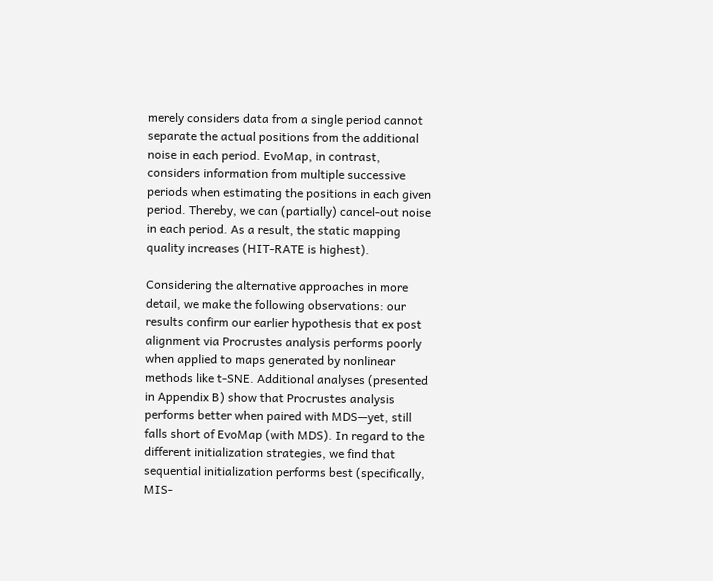merely considers data from a single period cannot separate the actual positions from the additional noise in each period. EvoMap, in contrast, considers information from multiple successive periods when estimating the positions in each given period. Thereby, we can (partially) cancel-out noise in each period. As a result, the static mapping quality increases (HIT-RATE is highest).

Considering the alternative approaches in more detail, we make the following observations: our results confirm our earlier hypothesis that ex post alignment via Procrustes analysis performs poorly when applied to maps generated by nonlinear methods like t-SNE. Additional analyses (presented in Appendix B) show that Procrustes analysis performs better when paired with MDS—yet, still falls short of EvoMap (with MDS). In regard to the different initialization strategies, we find that sequential initialization performs best (specifically, MIS-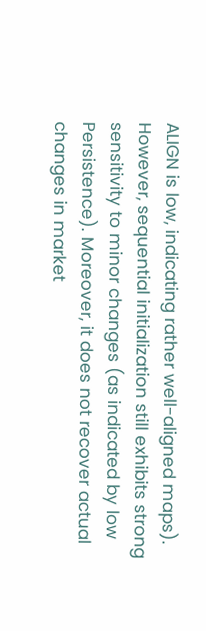ALIGN is low, indicating rather well-aligned maps). However, sequential initialization still exhibits strong sensitivity to minor changes (as indicated by low Persistence). Moreover, it does not recover actual changes in market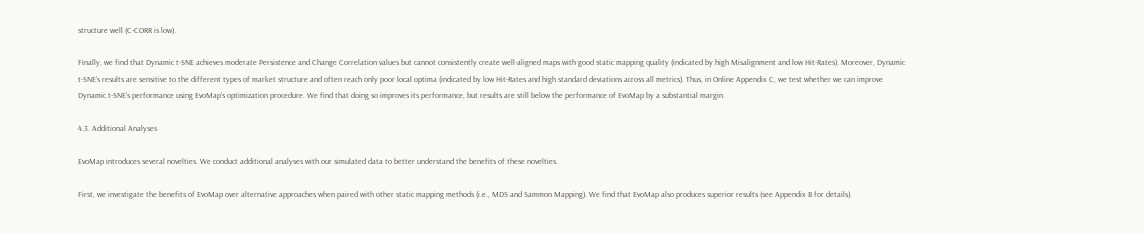structure well (C-CORR is low).

Finally, we find that Dynamic t-SNE achieves moderate Persistence and Change Correlation values but cannot consistently create well-aligned maps with good static mapping quality (indicated by high Misalignment and low Hit-Rates). Moreover, Dynamic t-SNE’s results are sensitive to the different types of market structure and often reach only poor local optima (indicated by low Hit-Rates and high standard deviations across all metrics). Thus, in Online Appendix C, we test whether we can improve Dynamic t-SNE’s performance using EvoMap’s optimization procedure. We find that doing so improves its performance, but results are still below the performance of EvoMap by a substantial margin.

4.3. Additional Analyses

EvoMap introduces several novelties. We conduct additional analyses with our simulated data to better understand the benefits of these novelties.

First, we investigate the benefits of EvoMap over alternative approaches when paired with other static mapping methods (i.e., MDS and Sammon Mapping). We find that EvoMap also produces superior results (see Appendix B for details).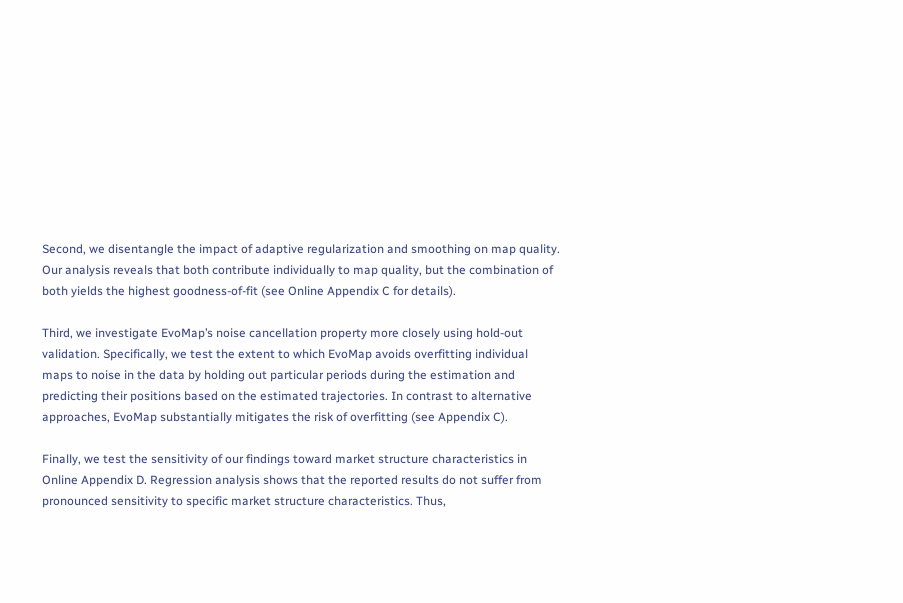Second, we disentangle the impact of adaptive regularization and smoothing on map quality. Our analysis reveals that both contribute individually to map quality, but the combination of both yields the highest goodness-of-fit (see Online Appendix C for details).

Third, we investigate EvoMap’s noise cancellation property more closely using hold-out validation. Specifically, we test the extent to which EvoMap avoids overfitting individual maps to noise in the data by holding out particular periods during the estimation and predicting their positions based on the estimated trajectories. In contrast to alternative approaches, EvoMap substantially mitigates the risk of overfitting (see Appendix C).

Finally, we test the sensitivity of our findings toward market structure characteristics in Online Appendix D. Regression analysis shows that the reported results do not suffer from pronounced sensitivity to specific market structure characteristics. Thus,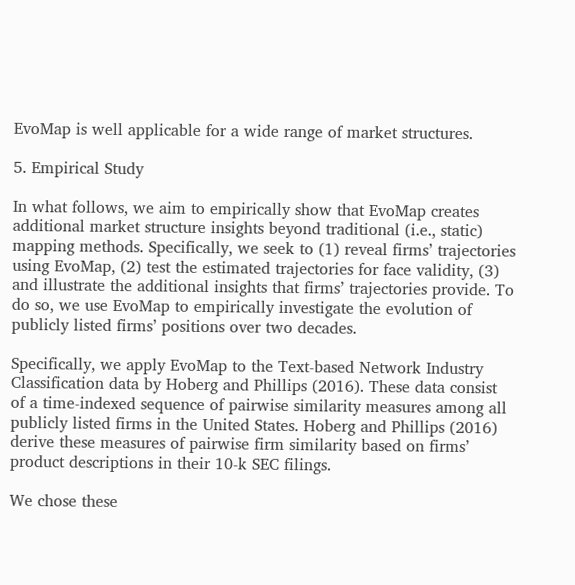EvoMap is well applicable for a wide range of market structures.

5. Empirical Study

In what follows, we aim to empirically show that EvoMap creates additional market structure insights beyond traditional (i.e., static) mapping methods. Specifically, we seek to (1) reveal firms’ trajectories using EvoMap, (2) test the estimated trajectories for face validity, (3) and illustrate the additional insights that firms’ trajectories provide. To do so, we use EvoMap to empirically investigate the evolution of publicly listed firms’ positions over two decades.

Specifically, we apply EvoMap to the Text-based Network Industry Classification data by Hoberg and Phillips (2016). These data consist of a time-indexed sequence of pairwise similarity measures among all publicly listed firms in the United States. Hoberg and Phillips (2016) derive these measures of pairwise firm similarity based on firms’ product descriptions in their 10-k SEC filings.

We chose these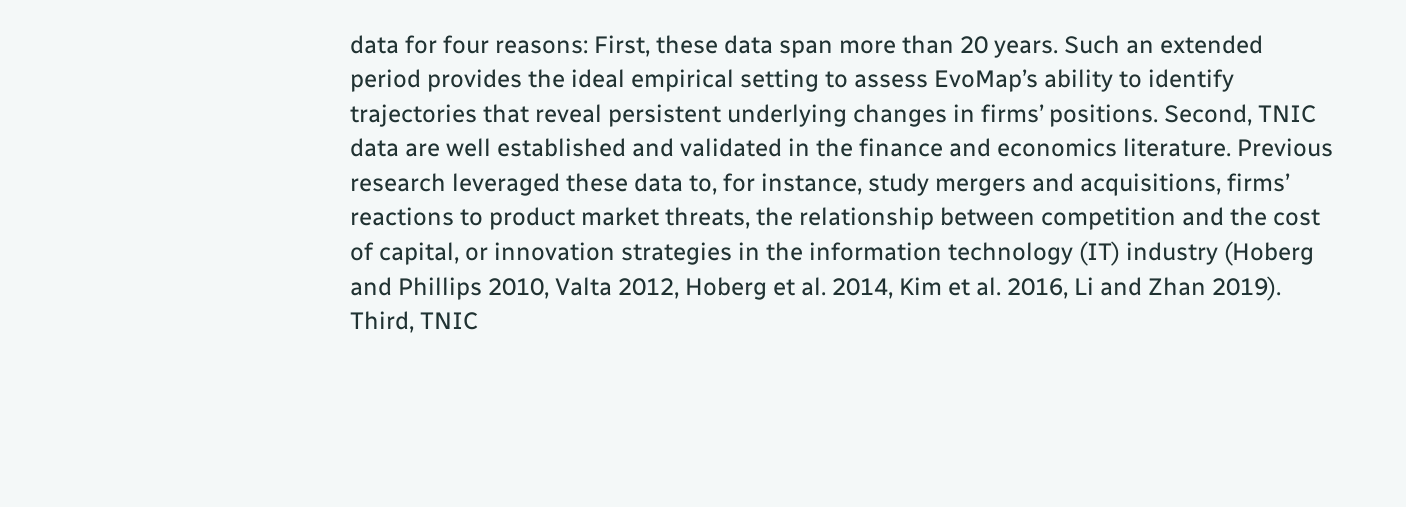data for four reasons: First, these data span more than 20 years. Such an extended period provides the ideal empirical setting to assess EvoMap’s ability to identify trajectories that reveal persistent underlying changes in firms’ positions. Second, TNIC data are well established and validated in the finance and economics literature. Previous research leveraged these data to, for instance, study mergers and acquisitions, firms’ reactions to product market threats, the relationship between competition and the cost of capital, or innovation strategies in the information technology (IT) industry (Hoberg and Phillips 2010, Valta 2012, Hoberg et al. 2014, Kim et al. 2016, Li and Zhan 2019). Third, TNIC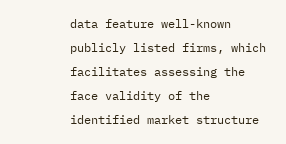data feature well-known publicly listed firms, which facilitates assessing the face validity of the identified market structure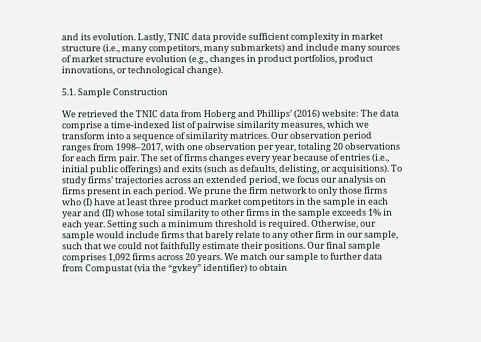and its evolution. Lastly, TNIC data provide sufficient complexity in market structure (i.e., many competitors, many submarkets) and include many sources of market structure evolution (e.g., changes in product portfolios, product innovations, or technological change).

5.1. Sample Construction

We retrieved the TNIC data from Hoberg and Phillips’ (2016) website: The data comprise a time-indexed list of pairwise similarity measures, which we transform into a sequence of similarity matrices. Our observation period ranges from 1998–2017, with one observation per year, totaling 20 observations for each firm pair. The set of firms changes every year because of entries (i.e., initial public offerings) and exits (such as defaults, delisting, or acquisitions). To study firms’ trajectories across an extended period, we focus our analysis on firms present in each period. We prune the firm network to only those firms who (I) have at least three product market competitors in the sample in each year and (II) whose total similarity to other firms in the sample exceeds 1% in each year. Setting such a minimum threshold is required. Otherwise, our sample would include firms that barely relate to any other firm in our sample, such that we could not faithfully estimate their positions. Our final sample comprises 1,092 firms across 20 years. We match our sample to further data from Compustat (via the “gvkey” identifier) to obtain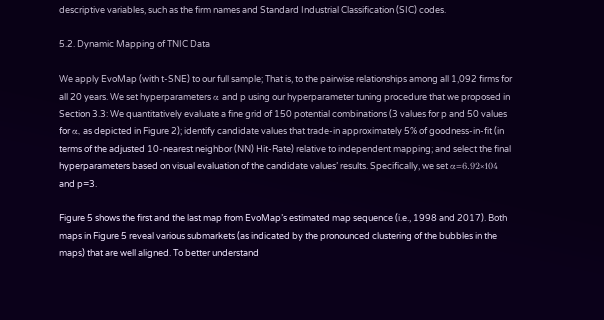descriptive variables, such as the firm names and Standard Industrial Classification (SIC) codes.

5.2. Dynamic Mapping of TNIC Data

We apply EvoMap (with t-SNE) to our full sample; That is, to the pairwise relationships among all 1,092 firms for all 20 years. We set hyperparameters α and p using our hyperparameter tuning procedure that we proposed in Section 3.3: We quantitatively evaluate a fine grid of 150 potential combinations (3 values for p and 50 values for α, as depicted in Figure 2); identify candidate values that trade-in approximately 5% of goodness-in-fit (in terms of the adjusted 10-nearest neighbor (NN) Hit-Rate) relative to independent mapping; and select the final hyperparameters based on visual evaluation of the candidate values’ results. Specifically, we set α=6.92×104 and p=3.

Figure 5 shows the first and the last map from EvoMap’s estimated map sequence (i.e., 1998 and 2017). Both maps in Figure 5 reveal various submarkets (as indicated by the pronounced clustering of the bubbles in the maps) that are well aligned. To better understand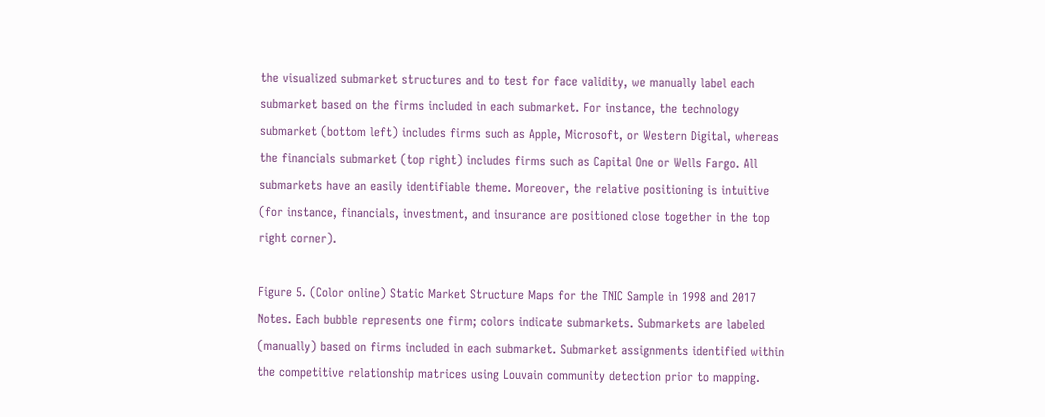the visualized submarket structures and to test for face validity, we manually label each submarket based on the firms included in each submarket. For instance, the technology submarket (bottom left) includes firms such as Apple, Microsoft, or Western Digital, whereas the financials submarket (top right) includes firms such as Capital One or Wells Fargo. All submarkets have an easily identifiable theme. Moreover, the relative positioning is intuitive (for instance, financials, investment, and insurance are positioned close together in the top right corner).

Figure 5. (Color online) Static Market Structure Maps for the TNIC Sample in 1998 and 2017
Notes. Each bubble represents one firm; colors indicate submarkets. Submarkets are labeled (manually) based on firms included in each submarket. Submarket assignments identified within the competitive relationship matrices using Louvain community detection prior to mapping.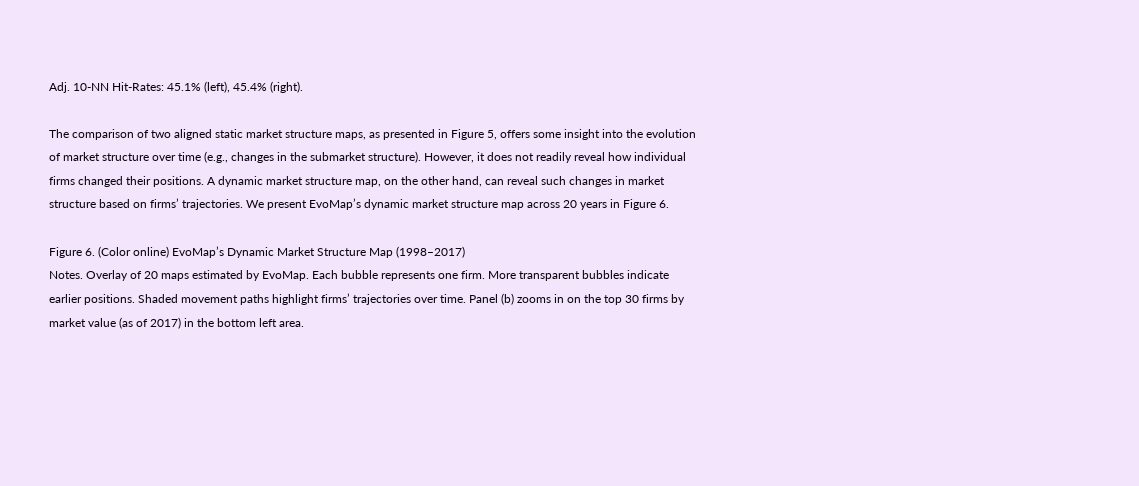Adj. 10-NN Hit-Rates: 45.1% (left), 45.4% (right).

The comparison of two aligned static market structure maps, as presented in Figure 5, offers some insight into the evolution of market structure over time (e.g., changes in the submarket structure). However, it does not readily reveal how individual firms changed their positions. A dynamic market structure map, on the other hand, can reveal such changes in market structure based on firms’ trajectories. We present EvoMap’s dynamic market structure map across 20 years in Figure 6.

Figure 6. (Color online) EvoMap’s Dynamic Market Structure Map (1998–2017)
Notes. Overlay of 20 maps estimated by EvoMap. Each bubble represents one firm. More transparent bubbles indicate earlier positions. Shaded movement paths highlight firms’ trajectories over time. Panel (b) zooms in on the top 30 firms by market value (as of 2017) in the bottom left area.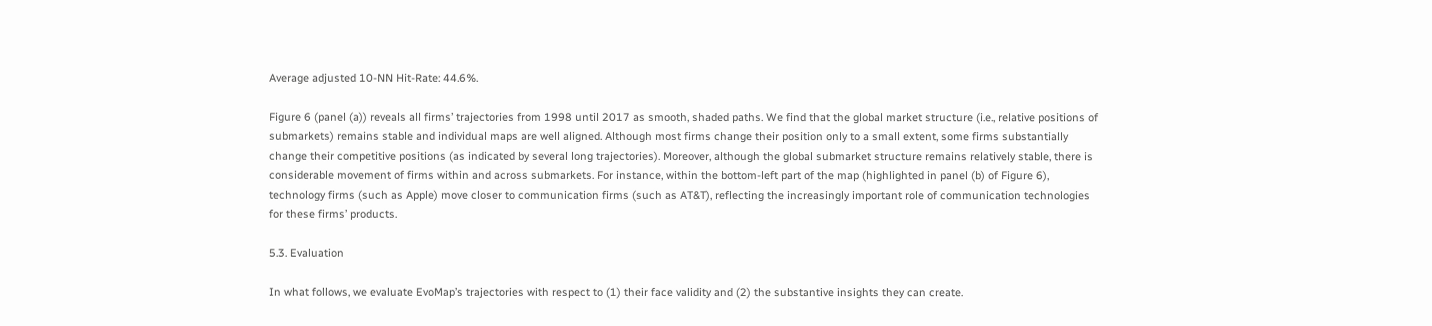Average adjusted 10-NN Hit-Rate: 44.6%.

Figure 6 (panel (a)) reveals all firms’ trajectories from 1998 until 2017 as smooth, shaded paths. We find that the global market structure (i.e., relative positions of submarkets) remains stable and individual maps are well aligned. Although most firms change their position only to a small extent, some firms substantially change their competitive positions (as indicated by several long trajectories). Moreover, although the global submarket structure remains relatively stable, there is considerable movement of firms within and across submarkets. For instance, within the bottom-left part of the map (highlighted in panel (b) of Figure 6), technology firms (such as Apple) move closer to communication firms (such as AT&T), reflecting the increasingly important role of communication technologies for these firms’ products.

5.3. Evaluation

In what follows, we evaluate EvoMap’s trajectories with respect to (1) their face validity and (2) the substantive insights they can create.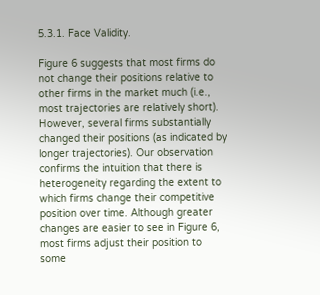5.3.1. Face Validity.

Figure 6 suggests that most firms do not change their positions relative to other firms in the market much (i.e., most trajectories are relatively short). However, several firms substantially changed their positions (as indicated by longer trajectories). Our observation confirms the intuition that there is heterogeneity regarding the extent to which firms change their competitive position over time. Although greater changes are easier to see in Figure 6, most firms adjust their position to some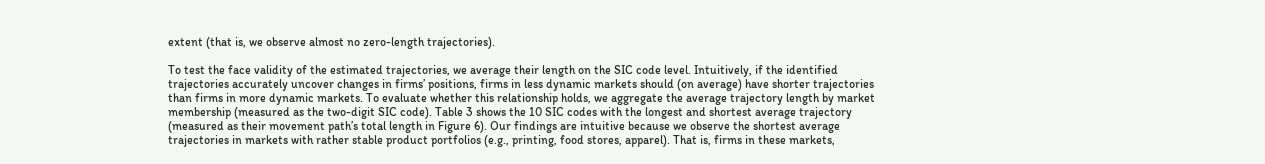extent (that is, we observe almost no zero-length trajectories).

To test the face validity of the estimated trajectories, we average their length on the SIC code level. Intuitively, if the identified trajectories accurately uncover changes in firms’ positions, firms in less dynamic markets should (on average) have shorter trajectories than firms in more dynamic markets. To evaluate whether this relationship holds, we aggregate the average trajectory length by market membership (measured as the two-digit SIC code). Table 3 shows the 10 SIC codes with the longest and shortest average trajectory (measured as their movement path’s total length in Figure 6). Our findings are intuitive because we observe the shortest average trajectories in markets with rather stable product portfolios (e.g., printing, food stores, apparel). That is, firms in these markets,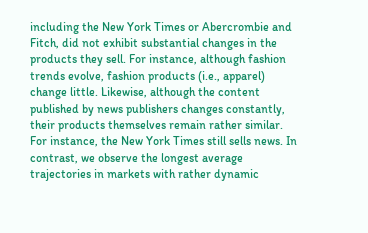including the New York Times or Abercrombie and Fitch, did not exhibit substantial changes in the products they sell. For instance, although fashion trends evolve, fashion products (i.e., apparel) change little. Likewise, although the content published by news publishers changes constantly, their products themselves remain rather similar. For instance, the New York Times still sells news. In contrast, we observe the longest average trajectories in markets with rather dynamic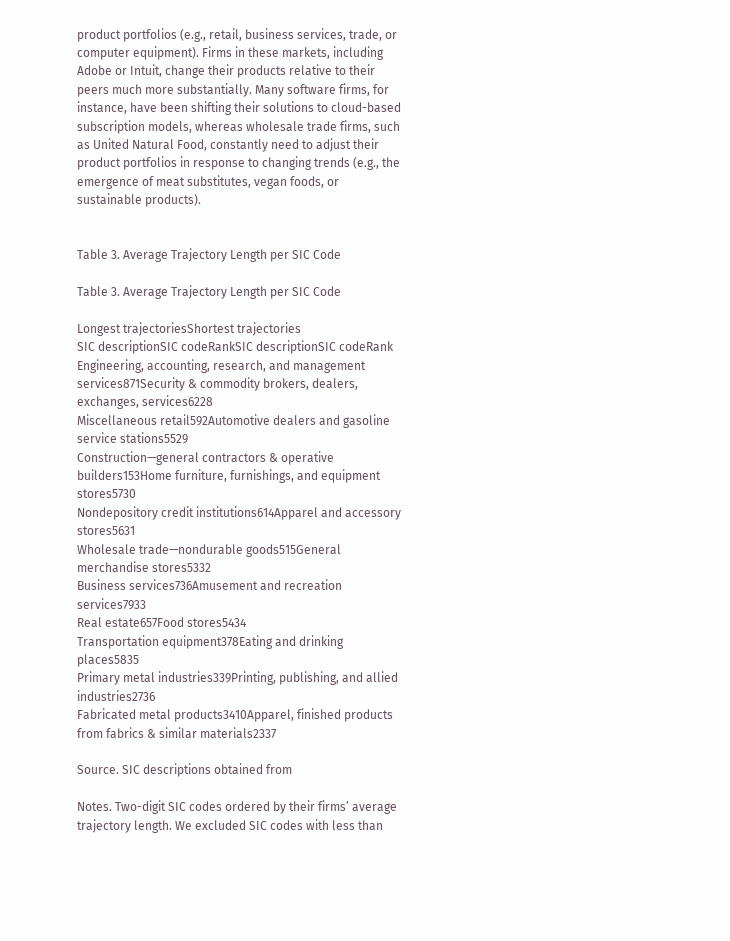product portfolios (e.g., retail, business services, trade, or computer equipment). Firms in these markets, including Adobe or Intuit, change their products relative to their peers much more substantially. Many software firms, for instance, have been shifting their solutions to cloud-based subscription models, whereas wholesale trade firms, such as United Natural Food, constantly need to adjust their product portfolios in response to changing trends (e.g., the emergence of meat substitutes, vegan foods, or sustainable products).


Table 3. Average Trajectory Length per SIC Code

Table 3. Average Trajectory Length per SIC Code

Longest trajectoriesShortest trajectories
SIC descriptionSIC codeRankSIC descriptionSIC codeRank
Engineering, accounting, research, and management services871Security & commodity brokers, dealers, exchanges, services6228
Miscellaneous retail592Automotive dealers and gasoline service stations5529
Construction—general contractors & operative builders153Home furniture, furnishings, and equipment stores5730
Nondepository credit institutions614Apparel and accessory stores5631
Wholesale trade—nondurable goods515General merchandise stores5332
Business services736Amusement and recreation services7933
Real estate657Food stores5434
Transportation equipment378Eating and drinking places5835
Primary metal industries339Printing, publishing, and allied industries2736
Fabricated metal products3410Apparel, finished products from fabrics & similar materials2337

Source. SIC descriptions obtained from

Notes. Two-digit SIC codes ordered by their firms’ average trajectory length. We excluded SIC codes with less than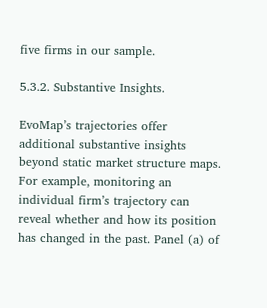five firms in our sample.

5.3.2. Substantive Insights.

EvoMap’s trajectories offer additional substantive insights beyond static market structure maps. For example, monitoring an individual firm’s trajectory can reveal whether and how its position has changed in the past. Panel (a) of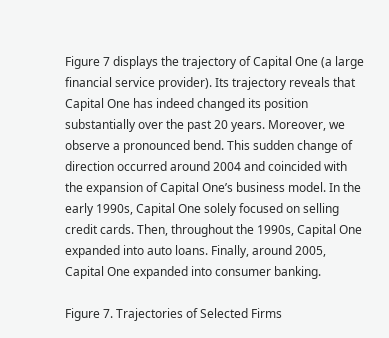Figure 7 displays the trajectory of Capital One (a large financial service provider). Its trajectory reveals that Capital One has indeed changed its position substantially over the past 20 years. Moreover, we observe a pronounced bend. This sudden change of direction occurred around 2004 and coincided with the expansion of Capital One’s business model. In the early 1990s, Capital One solely focused on selling credit cards. Then, throughout the 1990s, Capital One expanded into auto loans. Finally, around 2005, Capital One expanded into consumer banking.

Figure 7. Trajectories of Selected Firms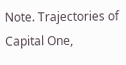Note. Trajectories of Capital One,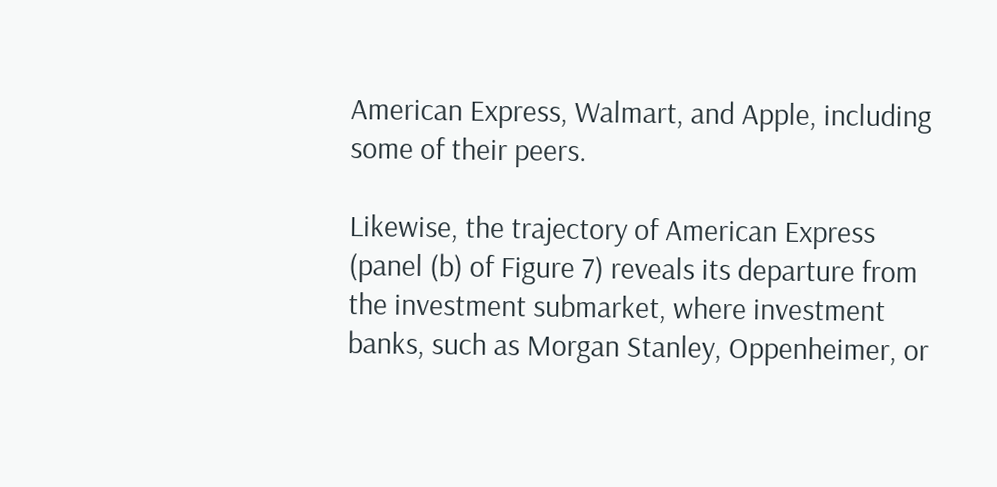American Express, Walmart, and Apple, including some of their peers.

Likewise, the trajectory of American Express (panel (b) of Figure 7) reveals its departure from the investment submarket, where investment banks, such as Morgan Stanley, Oppenheimer, or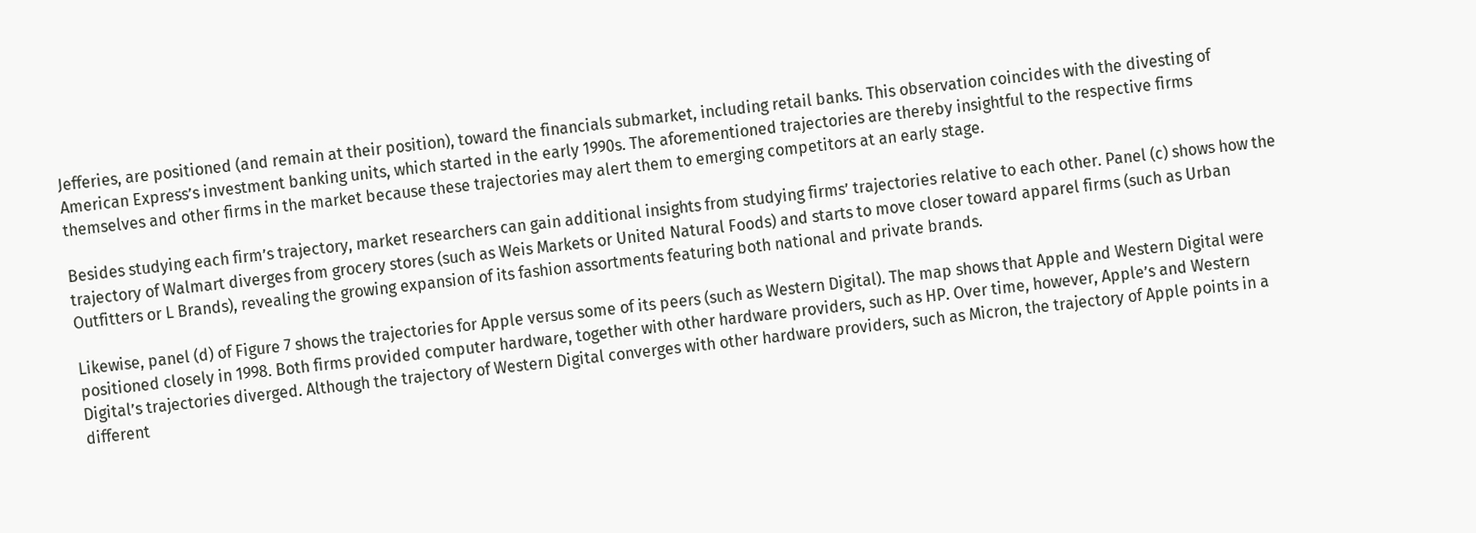Jefferies, are positioned (and remain at their position), toward the financials submarket, including retail banks. This observation coincides with the divesting of American Express’s investment banking units, which started in the early 1990s. The aforementioned trajectories are thereby insightful to the respective firms themselves and other firms in the market because these trajectories may alert them to emerging competitors at an early stage.

Besides studying each firm’s trajectory, market researchers can gain additional insights from studying firms’ trajectories relative to each other. Panel (c) shows how the trajectory of Walmart diverges from grocery stores (such as Weis Markets or United Natural Foods) and starts to move closer toward apparel firms (such as Urban Outfitters or L Brands), revealing the growing expansion of its fashion assortments featuring both national and private brands.

Likewise, panel (d) of Figure 7 shows the trajectories for Apple versus some of its peers (such as Western Digital). The map shows that Apple and Western Digital were positioned closely in 1998. Both firms provided computer hardware, together with other hardware providers, such as HP. Over time, however, Apple’s and Western Digital’s trajectories diverged. Although the trajectory of Western Digital converges with other hardware providers, such as Micron, the trajectory of Apple points in a different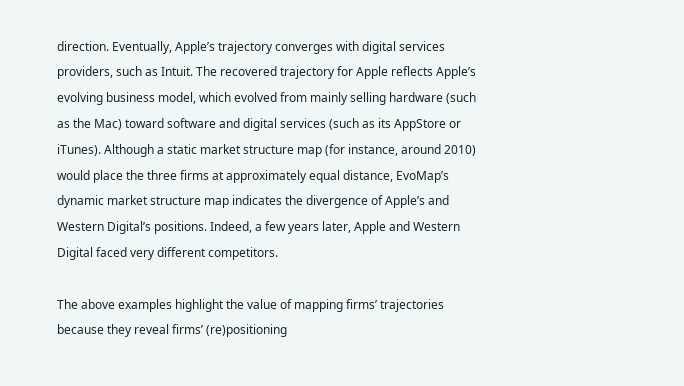direction. Eventually, Apple’s trajectory converges with digital services providers, such as Intuit. The recovered trajectory for Apple reflects Apple’s evolving business model, which evolved from mainly selling hardware (such as the Mac) toward software and digital services (such as its AppStore or iTunes). Although a static market structure map (for instance, around 2010) would place the three firms at approximately equal distance, EvoMap’s dynamic market structure map indicates the divergence of Apple’s and Western Digital’s positions. Indeed, a few years later, Apple and Western Digital faced very different competitors.

The above examples highlight the value of mapping firms’ trajectories because they reveal firms’ (re)positioning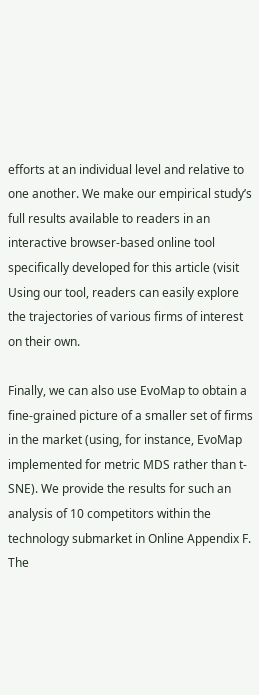efforts at an individual level and relative to one another. We make our empirical study’s full results available to readers in an interactive browser-based online tool specifically developed for this article (visit Using our tool, readers can easily explore the trajectories of various firms of interest on their own.

Finally, we can also use EvoMap to obtain a fine-grained picture of a smaller set of firms in the market (using, for instance, EvoMap implemented for metric MDS rather than t-SNE). We provide the results for such an analysis of 10 competitors within the technology submarket in Online Appendix F. The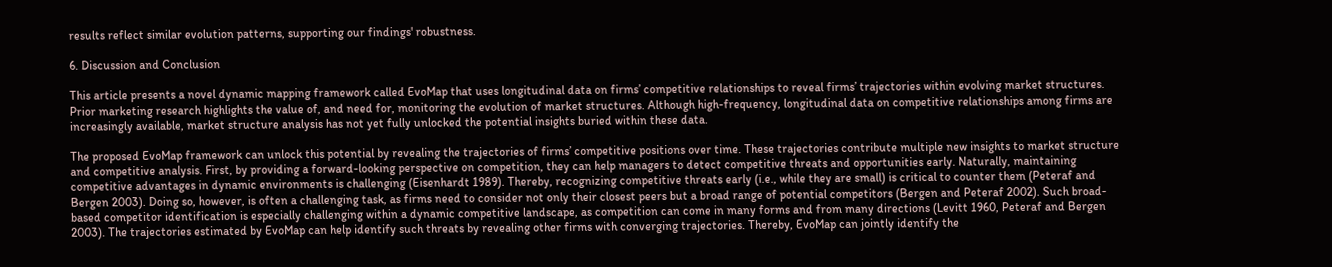results reflect similar evolution patterns, supporting our findings' robustness.

6. Discussion and Conclusion

This article presents a novel dynamic mapping framework called EvoMap that uses longitudinal data on firms’ competitive relationships to reveal firms’ trajectories within evolving market structures. Prior marketing research highlights the value of, and need for, monitoring the evolution of market structures. Although high-frequency, longitudinal data on competitive relationships among firms are increasingly available, market structure analysis has not yet fully unlocked the potential insights buried within these data.

The proposed EvoMap framework can unlock this potential by revealing the trajectories of firms’ competitive positions over time. These trajectories contribute multiple new insights to market structure and competitive analysis. First, by providing a forward-looking perspective on competition, they can help managers to detect competitive threats and opportunities early. Naturally, maintaining competitive advantages in dynamic environments is challenging (Eisenhardt 1989). Thereby, recognizing competitive threats early (i.e., while they are small) is critical to counter them (Peteraf and Bergen 2003). Doing so, however, is often a challenging task, as firms need to consider not only their closest peers but a broad range of potential competitors (Bergen and Peteraf 2002). Such broad-based competitor identification is especially challenging within a dynamic competitive landscape, as competition can come in many forms and from many directions (Levitt 1960, Peteraf and Bergen 2003). The trajectories estimated by EvoMap can help identify such threats by revealing other firms with converging trajectories. Thereby, EvoMap can jointly identify the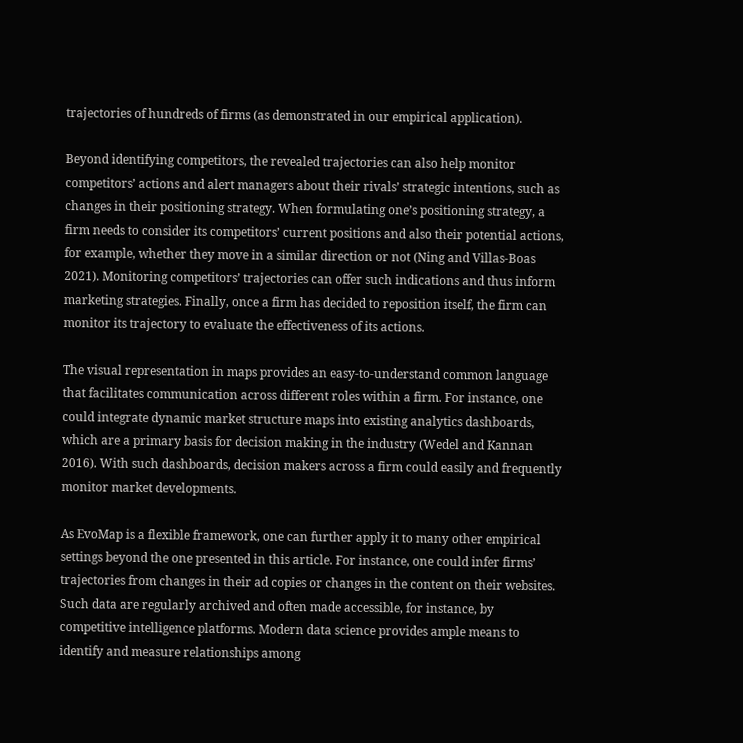trajectories of hundreds of firms (as demonstrated in our empirical application).

Beyond identifying competitors, the revealed trajectories can also help monitor competitors’ actions and alert managers about their rivals’ strategic intentions, such as changes in their positioning strategy. When formulating one’s positioning strategy, a firm needs to consider its competitors’ current positions and also their potential actions, for example, whether they move in a similar direction or not (Ning and Villas-Boas 2021). Monitoring competitors’ trajectories can offer such indications and thus inform marketing strategies. Finally, once a firm has decided to reposition itself, the firm can monitor its trajectory to evaluate the effectiveness of its actions.

The visual representation in maps provides an easy-to-understand common language that facilitates communication across different roles within a firm. For instance, one could integrate dynamic market structure maps into existing analytics dashboards, which are a primary basis for decision making in the industry (Wedel and Kannan 2016). With such dashboards, decision makers across a firm could easily and frequently monitor market developments.

As EvoMap is a flexible framework, one can further apply it to many other empirical settings beyond the one presented in this article. For instance, one could infer firms’ trajectories from changes in their ad copies or changes in the content on their websites. Such data are regularly archived and often made accessible, for instance, by competitive intelligence platforms. Modern data science provides ample means to identify and measure relationships among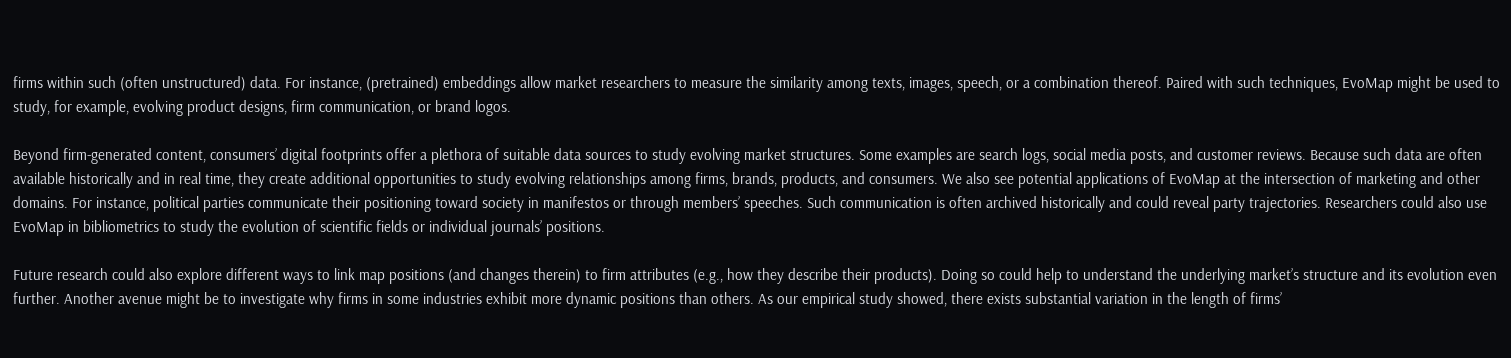firms within such (often unstructured) data. For instance, (pretrained) embeddings allow market researchers to measure the similarity among texts, images, speech, or a combination thereof. Paired with such techniques, EvoMap might be used to study, for example, evolving product designs, firm communication, or brand logos.

Beyond firm-generated content, consumers’ digital footprints offer a plethora of suitable data sources to study evolving market structures. Some examples are search logs, social media posts, and customer reviews. Because such data are often available historically and in real time, they create additional opportunities to study evolving relationships among firms, brands, products, and consumers. We also see potential applications of EvoMap at the intersection of marketing and other domains. For instance, political parties communicate their positioning toward society in manifestos or through members’ speeches. Such communication is often archived historically and could reveal party trajectories. Researchers could also use EvoMap in bibliometrics to study the evolution of scientific fields or individual journals’ positions.

Future research could also explore different ways to link map positions (and changes therein) to firm attributes (e.g., how they describe their products). Doing so could help to understand the underlying market’s structure and its evolution even further. Another avenue might be to investigate why firms in some industries exhibit more dynamic positions than others. As our empirical study showed, there exists substantial variation in the length of firms’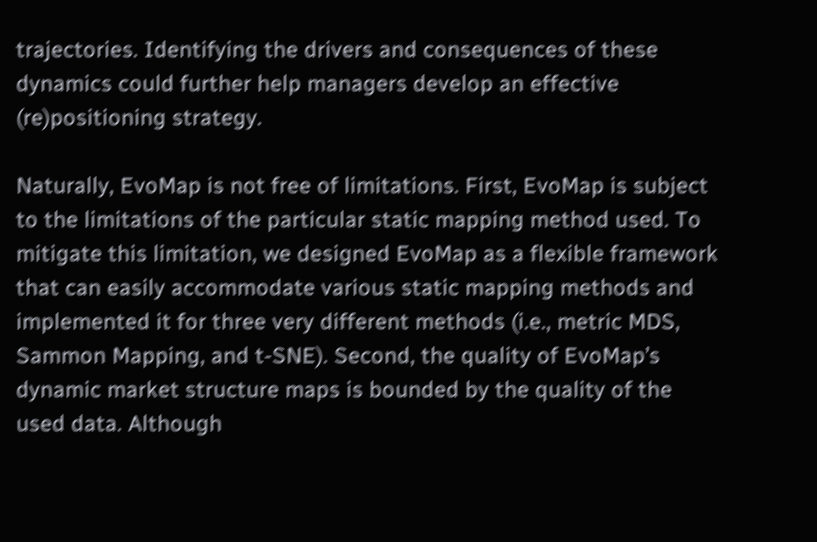trajectories. Identifying the drivers and consequences of these dynamics could further help managers develop an effective (re)positioning strategy.

Naturally, EvoMap is not free of limitations. First, EvoMap is subject to the limitations of the particular static mapping method used. To mitigate this limitation, we designed EvoMap as a flexible framework that can easily accommodate various static mapping methods and implemented it for three very different methods (i.e., metric MDS, Sammon Mapping, and t-SNE). Second, the quality of EvoMap’s dynamic market structure maps is bounded by the quality of the used data. Although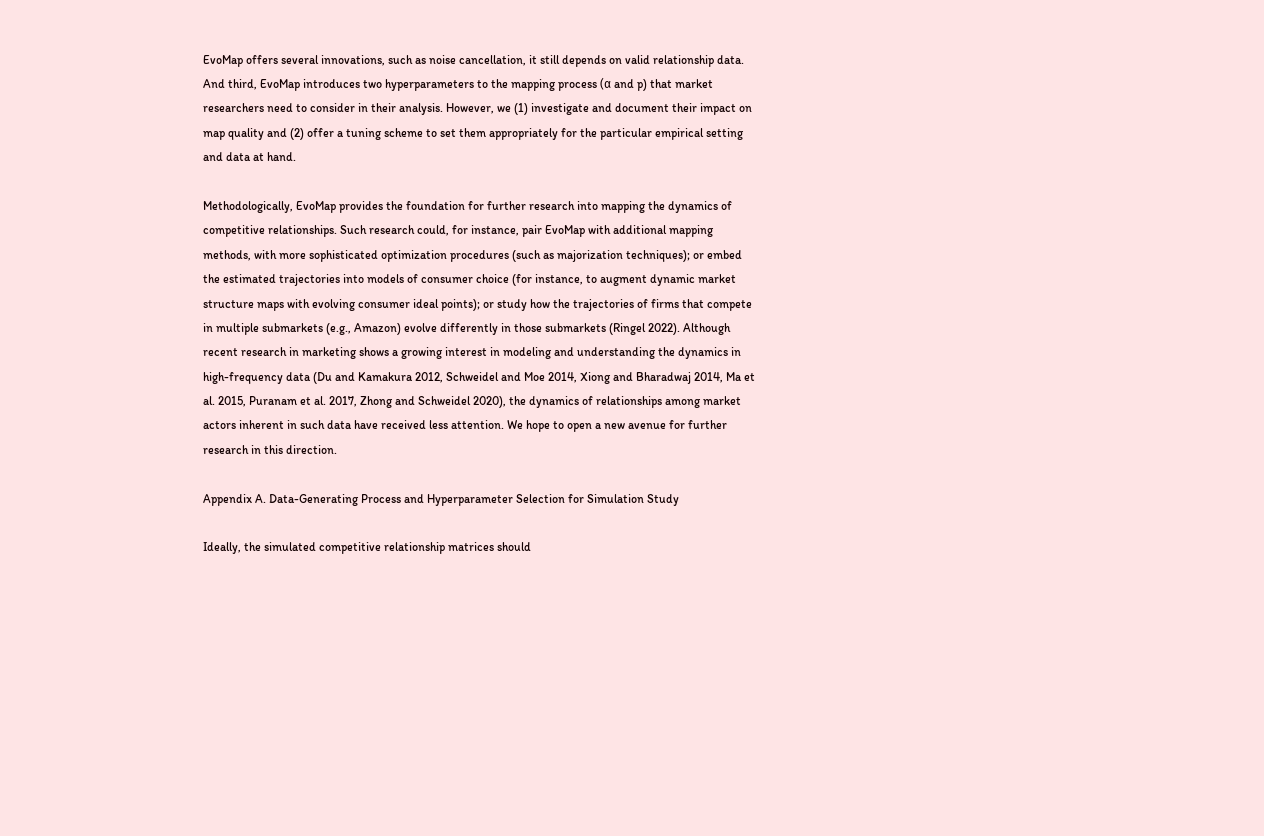EvoMap offers several innovations, such as noise cancellation, it still depends on valid relationship data. And third, EvoMap introduces two hyperparameters to the mapping process (α and p) that market researchers need to consider in their analysis. However, we (1) investigate and document their impact on map quality and (2) offer a tuning scheme to set them appropriately for the particular empirical setting and data at hand.

Methodologically, EvoMap provides the foundation for further research into mapping the dynamics of competitive relationships. Such research could, for instance, pair EvoMap with additional mapping methods, with more sophisticated optimization procedures (such as majorization techniques); or embed the estimated trajectories into models of consumer choice (for instance, to augment dynamic market structure maps with evolving consumer ideal points); or study how the trajectories of firms that compete in multiple submarkets (e.g., Amazon) evolve differently in those submarkets (Ringel 2022). Although recent research in marketing shows a growing interest in modeling and understanding the dynamics in high-frequency data (Du and Kamakura 2012, Schweidel and Moe 2014, Xiong and Bharadwaj 2014, Ma et al. 2015, Puranam et al. 2017, Zhong and Schweidel 2020), the dynamics of relationships among market actors inherent in such data have received less attention. We hope to open a new avenue for further research in this direction.

Appendix A. Data-Generating Process and Hyperparameter Selection for Simulation Study

Ideally, the simulated competitive relationship matrices should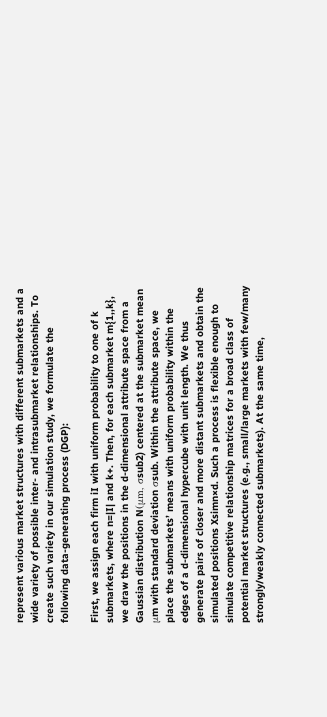represent various market structures with different submarkets and a wide variety of possible inter- and intrasubmarket relationships. To create such variety in our simulation study, we formulate the following data-generating process (DGP):

First, we assign each firm iI with uniform probability to one of k submarkets, where n=|I| and k+. Then, for each submarket m{1,,k}, we draw the positions in the d-dimensional attribute space from a Gaussian distribution N(μm, σsub2) centered at the submarket mean μm with standard deviation σsub. Within the attribute space, we place the submarkets’ means with uniform probability within the edges of a d-dimensional hypercube with unit length. We thus generate pairs of closer and more distant submarkets and obtain the simulated positions Xsimn×d. Such a process is flexible enough to simulate competitive relationship matrices for a broad class of potential market structures (e.g., small/large markets with few/many strongly/weakly connected submarkets). At the same time,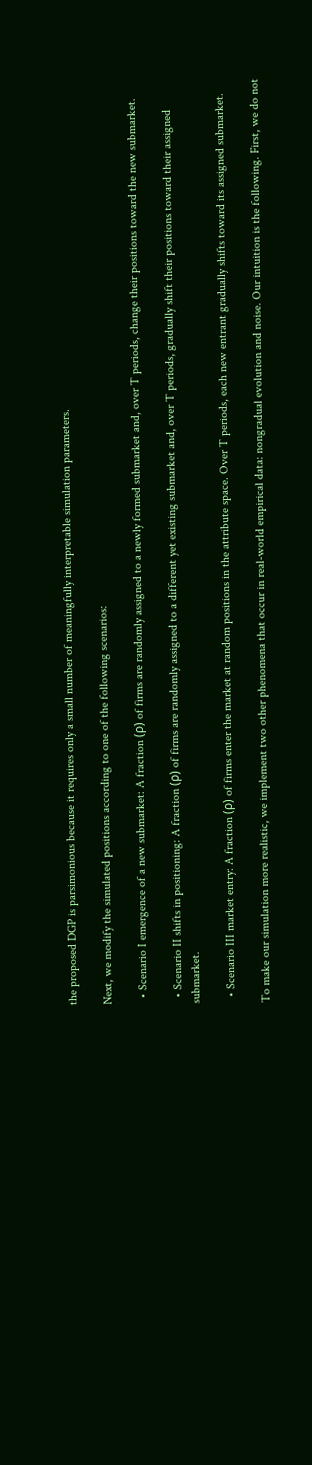the proposed DGP is parsimonious because it requires only a small number of meaningfully interpretable simulation parameters.

Next, we modify the simulated positions according to one of the following scenarios:

  • Scenario I emergence of a new submarket: A fraction (ρ) of firms are randomly assigned to a newly formed submarket and, over T periods, change their positions toward the new submarket.

  • Scenario II shifts in positioning: A fraction (ρ) of firms are randomly assigned to a different yet existing submarket and, over T periods, gradually shift their positions toward their assigned submarket.

  • Scenario III market entry: A fraction (ρ) of firms enter the market at random positions in the attribute space. Over T periods, each new entrant gradually shifts toward its assigned submarket.

To make our simulation more realistic, we implement two other phenomena that occur in real-world empirical data: nongradual evolution and noise. Our intuition is the following. First, we do not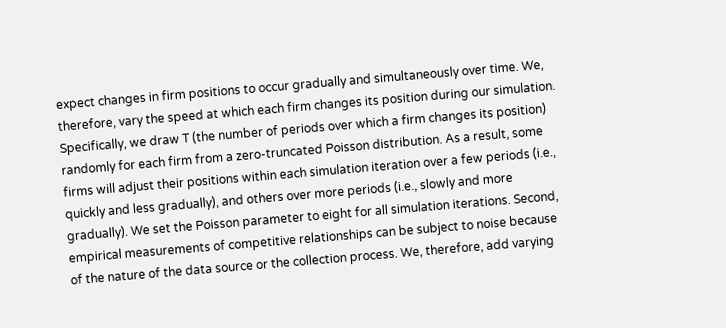expect changes in firm positions to occur gradually and simultaneously over time. We, therefore, vary the speed at which each firm changes its position during our simulation. Specifically, we draw T (the number of periods over which a firm changes its position) randomly for each firm from a zero-truncated Poisson distribution. As a result, some firms will adjust their positions within each simulation iteration over a few periods (i.e., quickly and less gradually), and others over more periods (i.e., slowly and more gradually). We set the Poisson parameter to eight for all simulation iterations. Second, empirical measurements of competitive relationships can be subject to noise because of the nature of the data source or the collection process. We, therefore, add varying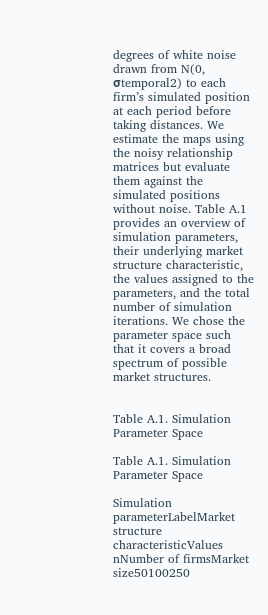degrees of white noise drawn from N(0, σtemporal2) to each firm’s simulated position at each period before taking distances. We estimate the maps using the noisy relationship matrices but evaluate them against the simulated positions without noise. Table A.1 provides an overview of simulation parameters, their underlying market structure characteristic, the values assigned to the parameters, and the total number of simulation iterations. We chose the parameter space such that it covers a broad spectrum of possible market structures.


Table A.1. Simulation Parameter Space

Table A.1. Simulation Parameter Space

Simulation parameterLabelMarket structure characteristicValues
nNumber of firmsMarket size50100250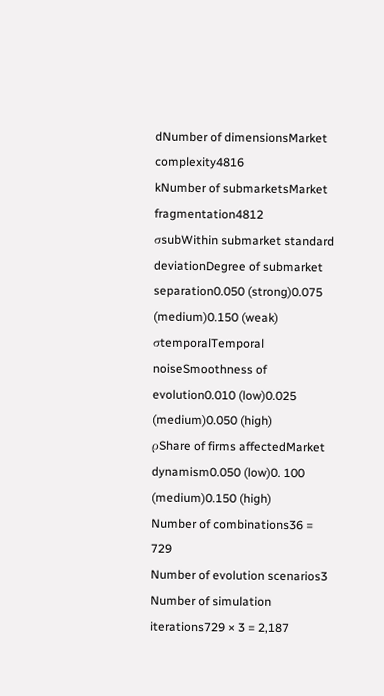dNumber of dimensionsMarket complexity4816
kNumber of submarketsMarket fragmentation4812
σsubWithin submarket standard deviationDegree of submarket separation0.050 (strong)0.075 (medium)0.150 (weak)
σtemporalTemporal noiseSmoothness of evolution0.010 (low)0.025 (medium)0.050 (high)
ρShare of firms affectedMarket dynamism0.050 (low)0. 100 (medium)0.150 (high)
Number of combinations36 = 729
Number of evolution scenarios3
Number of simulation iterations729 × 3 = 2,187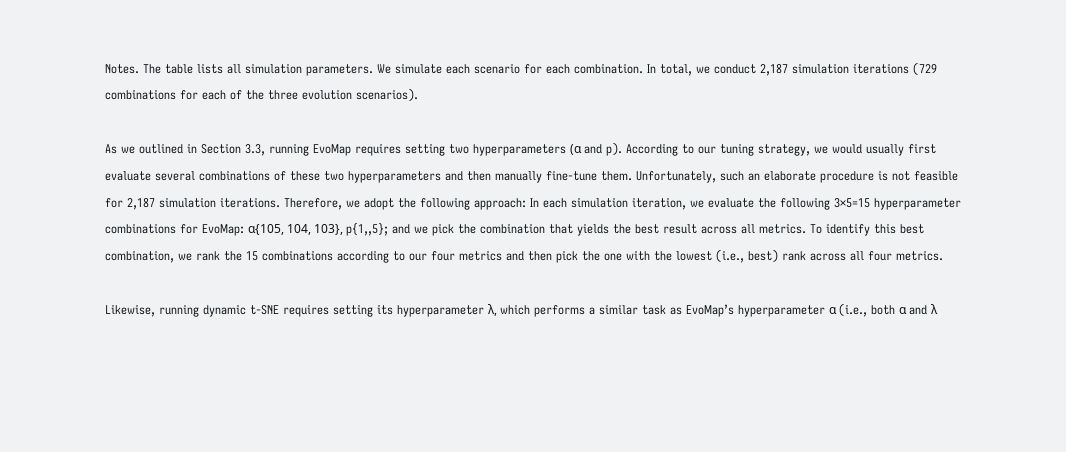Notes. The table lists all simulation parameters. We simulate each scenario for each combination. In total, we conduct 2,187 simulation iterations (729 combinations for each of the three evolution scenarios).

As we outlined in Section 3.3, running EvoMap requires setting two hyperparameters (α and p). According to our tuning strategy, we would usually first evaluate several combinations of these two hyperparameters and then manually fine-tune them. Unfortunately, such an elaborate procedure is not feasible for 2,187 simulation iterations. Therefore, we adopt the following approach: In each simulation iteration, we evaluate the following 3×5=15 hyperparameter combinations for EvoMap: α{105, 104, 103}, p{1,,5}; and we pick the combination that yields the best result across all metrics. To identify this best combination, we rank the 15 combinations according to our four metrics and then pick the one with the lowest (i.e., best) rank across all four metrics.

Likewise, running dynamic t-SNE requires setting its hyperparameter λ, which performs a similar task as EvoMap’s hyperparameter α (i.e., both α and λ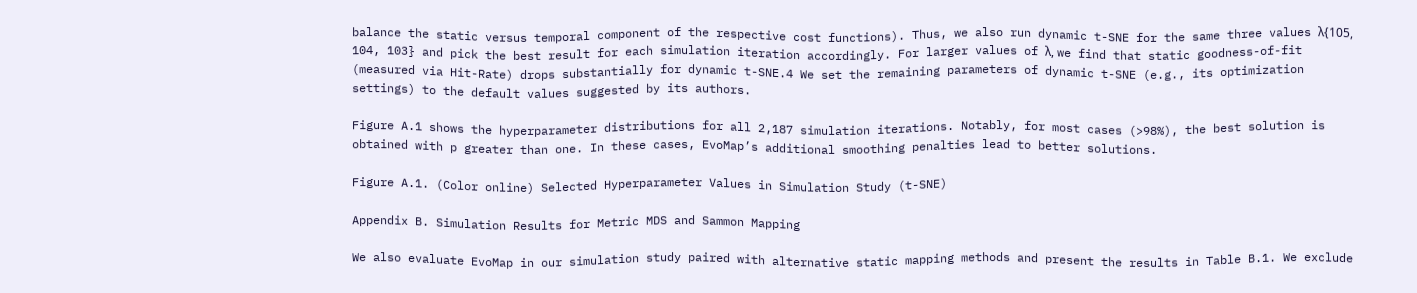balance the static versus temporal component of the respective cost functions). Thus, we also run dynamic t-SNE for the same three values λ{105, 104, 103} and pick the best result for each simulation iteration accordingly. For larger values of λ, we find that static goodness-of-fit (measured via Hit-Rate) drops substantially for dynamic t-SNE.4 We set the remaining parameters of dynamic t-SNE (e.g., its optimization settings) to the default values suggested by its authors.

Figure A.1 shows the hyperparameter distributions for all 2,187 simulation iterations. Notably, for most cases (>98%), the best solution is obtained with p greater than one. In these cases, EvoMap’s additional smoothing penalties lead to better solutions.

Figure A.1. (Color online) Selected Hyperparameter Values in Simulation Study (t-SNE)

Appendix B. Simulation Results for Metric MDS and Sammon Mapping

We also evaluate EvoMap in our simulation study paired with alternative static mapping methods and present the results in Table B.1. We exclude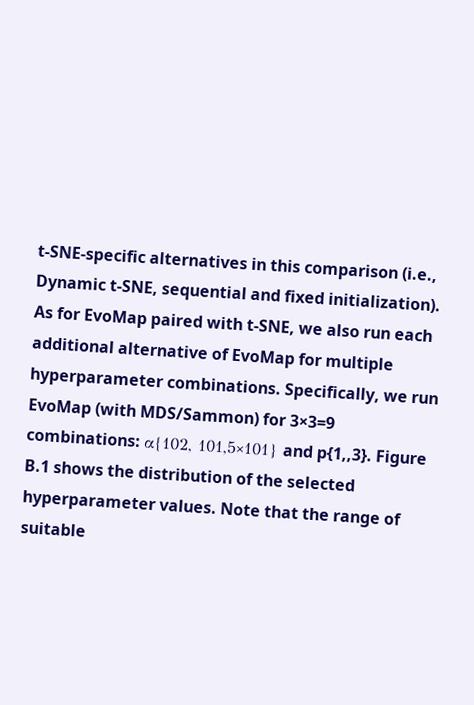t-SNE-specific alternatives in this comparison (i.e., Dynamic t-SNE, sequential and fixed initialization). As for EvoMap paired with t-SNE, we also run each additional alternative of EvoMap for multiple hyperparameter combinations. Specifically, we run EvoMap (with MDS/Sammon) for 3×3=9 combinations: α{102, 101,5×101} and p{1,,3}. Figure B.1 shows the distribution of the selected hyperparameter values. Note that the range of suitable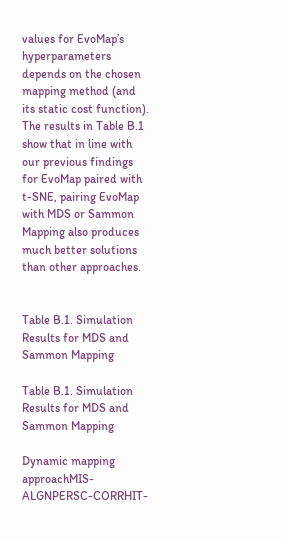values for EvoMap’s hyperparameters depends on the chosen mapping method (and its static cost function). The results in Table B.1 show that in line with our previous findings for EvoMap paired with t-SNE, pairing EvoMap with MDS or Sammon Mapping also produces much better solutions than other approaches.


Table B.1. Simulation Results for MDS and Sammon Mapping

Table B.1. Simulation Results for MDS and Sammon Mapping

Dynamic mapping approachMIS-ALGNPERSC-CORRHIT-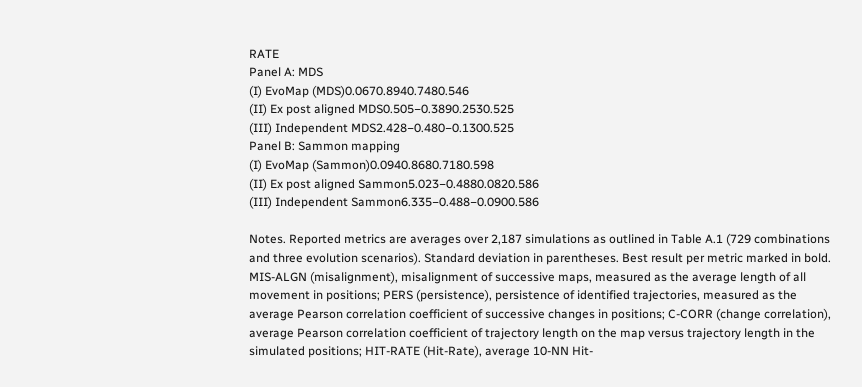RATE
Panel A: MDS
(I) EvoMap (MDS)0.0670.8940.7480.546
(II) Ex post aligned MDS0.505−0.3890.2530.525
(III) Independent MDS2.428−0.480−0.1300.525
Panel B: Sammon mapping
(I) EvoMap (Sammon)0.0940.8680.7180.598
(II) Ex post aligned Sammon5.023−0.4880.0820.586
(III) Independent Sammon6.335−0.488−0.0900.586

Notes. Reported metrics are averages over 2,187 simulations as outlined in Table A.1 (729 combinations and three evolution scenarios). Standard deviation in parentheses. Best result per metric marked in bold. MIS-ALGN (misalignment), misalignment of successive maps, measured as the average length of all movement in positions; PERS (persistence), persistence of identified trajectories, measured as the average Pearson correlation coefficient of successive changes in positions; C-CORR (change correlation), average Pearson correlation coefficient of trajectory length on the map versus trajectory length in the simulated positions; HIT-RATE (Hit-Rate), average 10-NN Hit-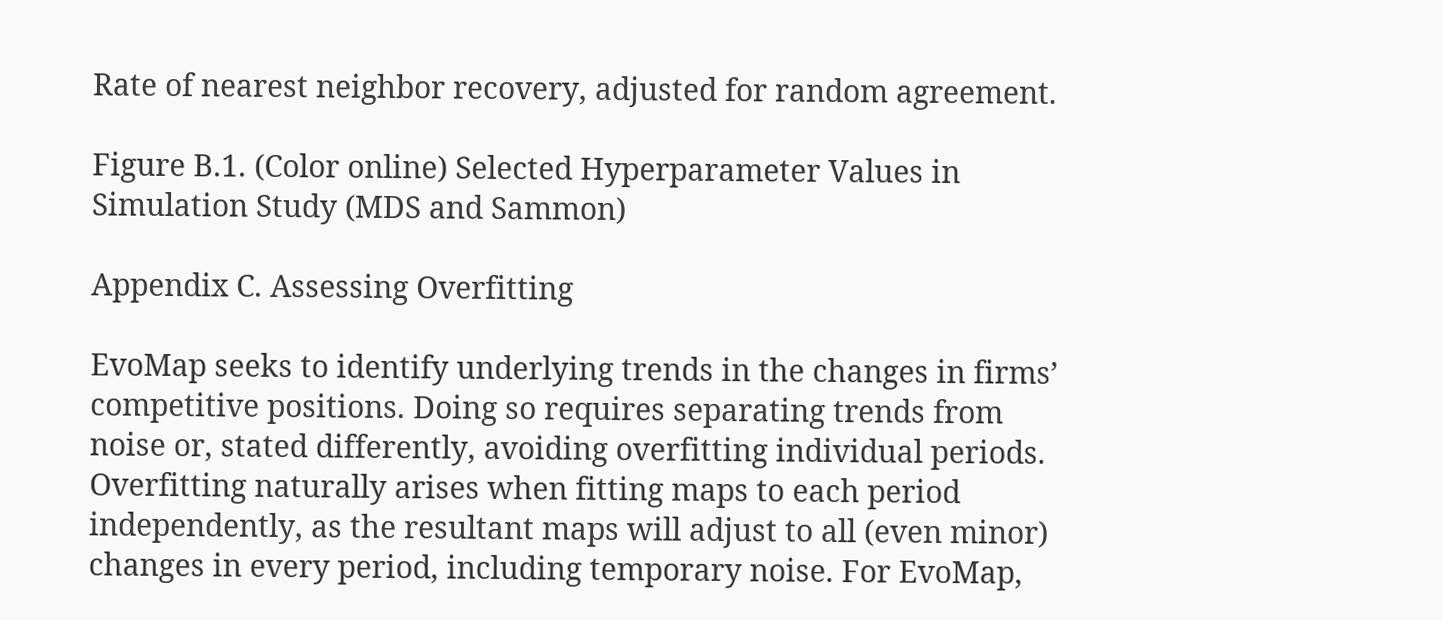Rate of nearest neighbor recovery, adjusted for random agreement.

Figure B.1. (Color online) Selected Hyperparameter Values in Simulation Study (MDS and Sammon)

Appendix C. Assessing Overfitting

EvoMap seeks to identify underlying trends in the changes in firms’ competitive positions. Doing so requires separating trends from noise or, stated differently, avoiding overfitting individual periods. Overfitting naturally arises when fitting maps to each period independently, as the resultant maps will adjust to all (even minor) changes in every period, including temporary noise. For EvoMap,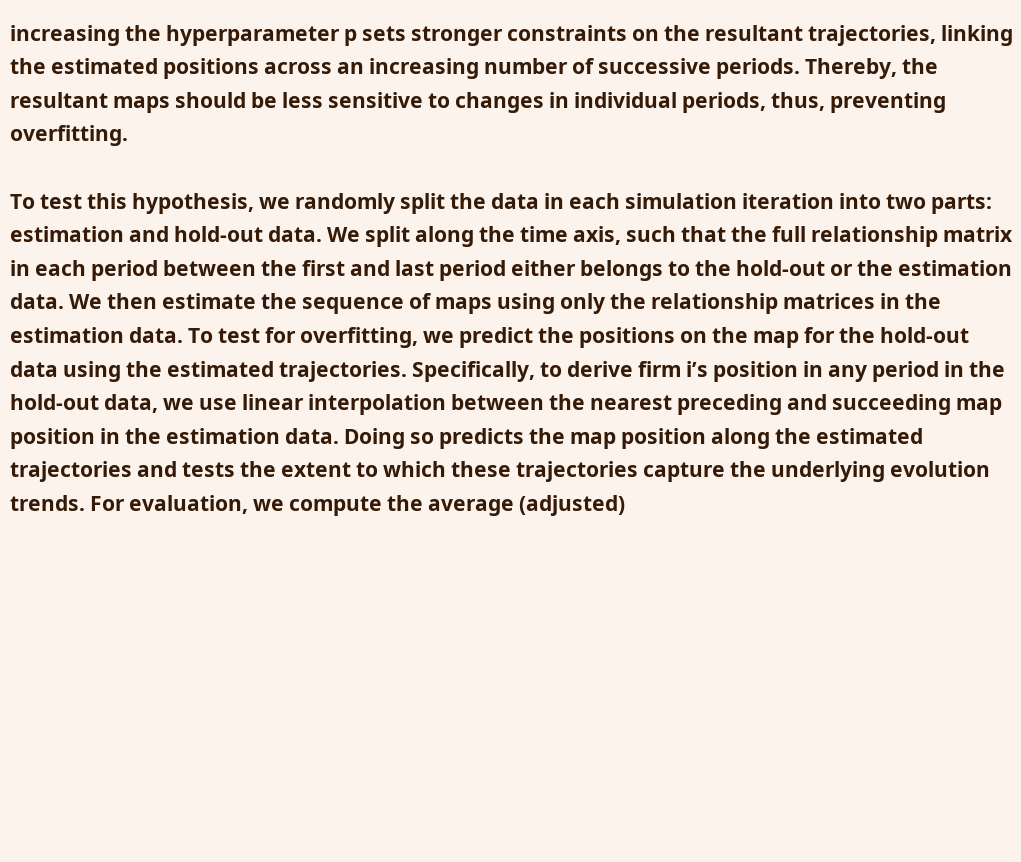increasing the hyperparameter p sets stronger constraints on the resultant trajectories, linking the estimated positions across an increasing number of successive periods. Thereby, the resultant maps should be less sensitive to changes in individual periods, thus, preventing overfitting.

To test this hypothesis, we randomly split the data in each simulation iteration into two parts: estimation and hold-out data. We split along the time axis, such that the full relationship matrix in each period between the first and last period either belongs to the hold-out or the estimation data. We then estimate the sequence of maps using only the relationship matrices in the estimation data. To test for overfitting, we predict the positions on the map for the hold-out data using the estimated trajectories. Specifically, to derive firm i’s position in any period in the hold-out data, we use linear interpolation between the nearest preceding and succeeding map position in the estimation data. Doing so predicts the map position along the estimated trajectories and tests the extent to which these trajectories capture the underlying evolution trends. For evaluation, we compute the average (adjusted)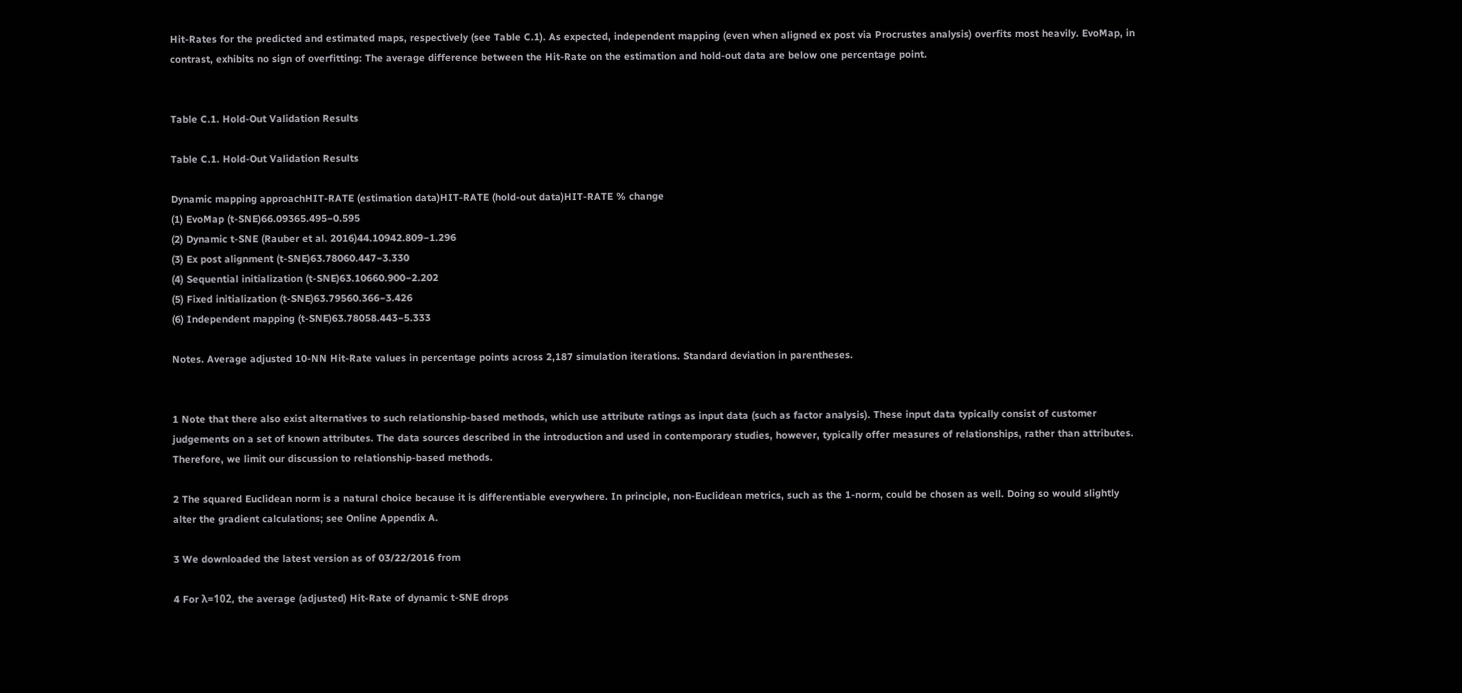Hit-Rates for the predicted and estimated maps, respectively (see Table C.1). As expected, independent mapping (even when aligned ex post via Procrustes analysis) overfits most heavily. EvoMap, in contrast, exhibits no sign of overfitting: The average difference between the Hit-Rate on the estimation and hold-out data are below one percentage point.


Table C.1. Hold-Out Validation Results

Table C.1. Hold-Out Validation Results

Dynamic mapping approachHIT-RATE (estimation data)HIT-RATE (hold-out data)HIT-RATE % change
(1) EvoMap (t-SNE)66.09365.495−0.595
(2) Dynamic t-SNE (Rauber et al. 2016)44.10942.809−1.296
(3) Ex post alignment (t-SNE)63.78060.447−3.330
(4) Sequential initialization (t-SNE)63.10660.900−2.202
(5) Fixed initialization (t-SNE)63.79560.366−3.426
(6) Independent mapping (t-SNE)63.78058.443−5.333

Notes. Average adjusted 10-NN Hit-Rate values in percentage points across 2,187 simulation iterations. Standard deviation in parentheses.


1 Note that there also exist alternatives to such relationship-based methods, which use attribute ratings as input data (such as factor analysis). These input data typically consist of customer judgements on a set of known attributes. The data sources described in the introduction and used in contemporary studies, however, typically offer measures of relationships, rather than attributes. Therefore, we limit our discussion to relationship-based methods.

2 The squared Euclidean norm is a natural choice because it is differentiable everywhere. In principle, non-Euclidean metrics, such as the 1-norm, could be chosen as well. Doing so would slightly alter the gradient calculations; see Online Appendix A.

3 We downloaded the latest version as of 03/22/2016 from

4 For λ=102, the average (adjusted) Hit-Rate of dynamic t-SNE drops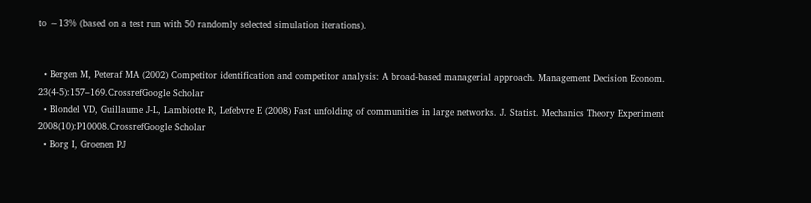to ∼13% (based on a test run with 50 randomly selected simulation iterations).


  • Bergen M, Peteraf MA (2002) Competitor identification and competitor analysis: A broad-based managerial approach. Management Decision Econom. 23(4‐5):157–169.CrossrefGoogle Scholar
  • Blondel VD, Guillaume J-L, Lambiotte R, Lefebvre E (2008) Fast unfolding of communities in large networks. J. Statist. Mechanics Theory Experiment 2008(10):P10008.CrossrefGoogle Scholar
  • Borg I, Groenen PJ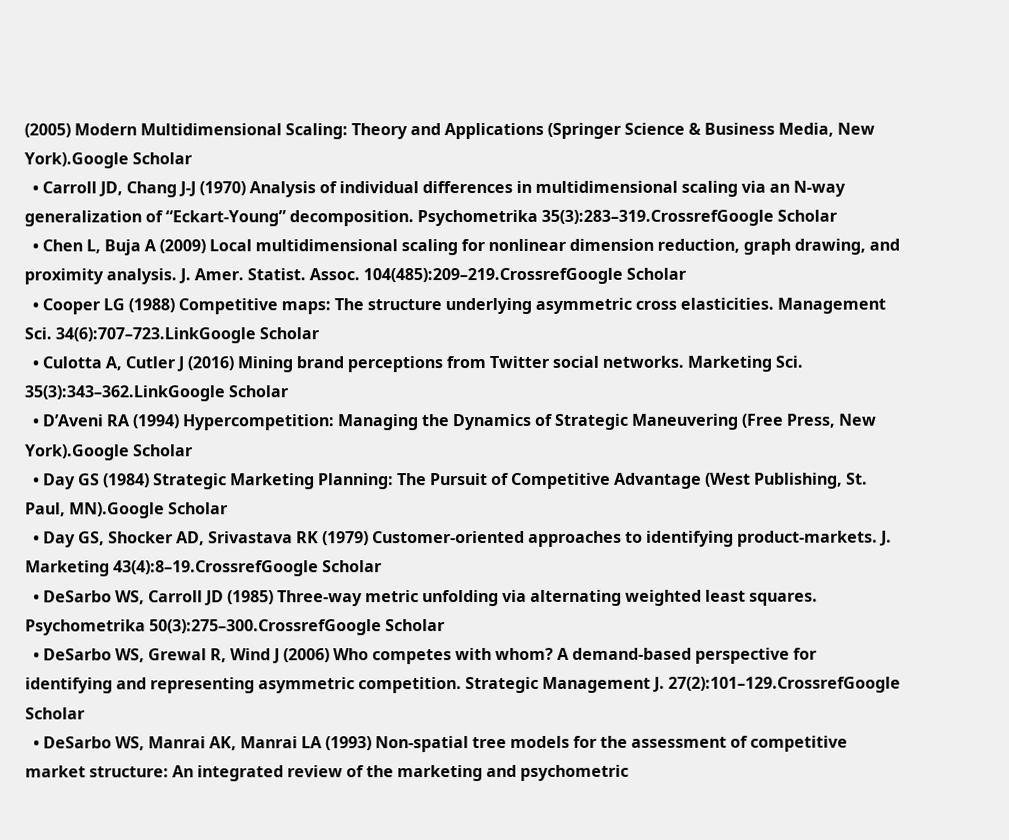(2005) Modern Multidimensional Scaling: Theory and Applications (Springer Science & Business Media, New York).Google Scholar
  • Carroll JD, Chang J-J (1970) Analysis of individual differences in multidimensional scaling via an N-way generalization of “Eckart-Young” decomposition. Psychometrika 35(3):283–319.CrossrefGoogle Scholar
  • Chen L, Buja A (2009) Local multidimensional scaling for nonlinear dimension reduction, graph drawing, and proximity analysis. J. Amer. Statist. Assoc. 104(485):209–219.CrossrefGoogle Scholar
  • Cooper LG (1988) Competitive maps: The structure underlying asymmetric cross elasticities. Management Sci. 34(6):707–723.LinkGoogle Scholar
  • Culotta A, Cutler J (2016) Mining brand perceptions from Twitter social networks. Marketing Sci. 35(3):343–362.LinkGoogle Scholar
  • D’Aveni RA (1994) Hypercompetition: Managing the Dynamics of Strategic Maneuvering (Free Press, New York).Google Scholar
  • Day GS (1984) Strategic Marketing Planning: The Pursuit of Competitive Advantage (West Publishing, St. Paul, MN).Google Scholar
  • Day GS, Shocker AD, Srivastava RK (1979) Customer-oriented approaches to identifying product-markets. J. Marketing 43(4):8–19.CrossrefGoogle Scholar
  • DeSarbo WS, Carroll JD (1985) Three-way metric unfolding via alternating weighted least squares. Psychometrika 50(3):275–300.CrossrefGoogle Scholar
  • DeSarbo WS, Grewal R, Wind J (2006) Who competes with whom? A demand-based perspective for identifying and representing asymmetric competition. Strategic Management J. 27(2):101–129.CrossrefGoogle Scholar
  • DeSarbo WS, Manrai AK, Manrai LA (1993) Non-spatial tree models for the assessment of competitive market structure: An integrated review of the marketing and psychometric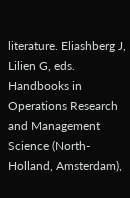literature. Eliashberg J, Lilien G, eds. Handbooks in Operations Research and Management Science (North-Holland, Amsterdam),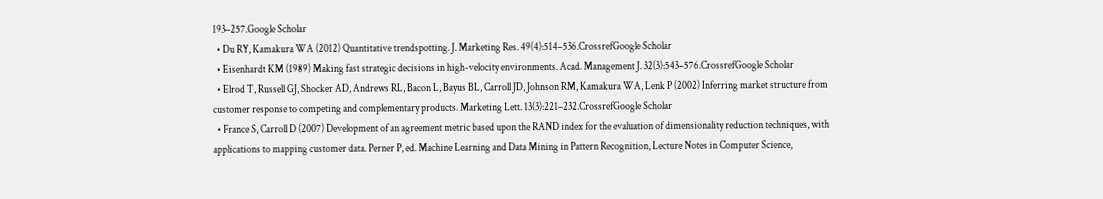193–257.Google Scholar
  • Du RY, Kamakura WA (2012) Quantitative trendspotting. J. Marketing Res. 49(4):514–536.CrossrefGoogle Scholar
  • Eisenhardt KM (1989) Making fast strategic decisions in high-velocity environments. Acad. Management J. 32(3):543–576.CrossrefGoogle Scholar
  • Elrod T, Russell GJ, Shocker AD, Andrews RL, Bacon L, Bayus BL, Carroll JD, Johnson RM, Kamakura WA, Lenk P (2002) Inferring market structure from customer response to competing and complementary products. Marketing Lett. 13(3):221–232.CrossrefGoogle Scholar
  • France S, Carroll D (2007) Development of an agreement metric based upon the RAND index for the evaluation of dimensionality reduction techniques, with applications to mapping customer data. Perner P, ed. Machine Learning and Data Mining in Pattern Recognition, Lecture Notes in Computer Science,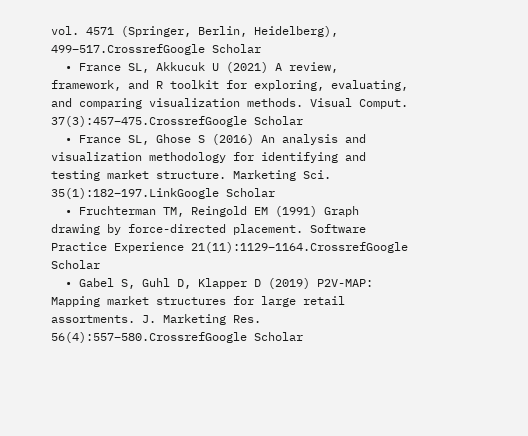vol. 4571 (Springer, Berlin, Heidelberg), 499–517.CrossrefGoogle Scholar
  • France SL, Akkucuk U (2021) A review, framework, and R toolkit for exploring, evaluating, and comparing visualization methods. Visual Comput. 37(3):457–475.CrossrefGoogle Scholar
  • France SL, Ghose S (2016) An analysis and visualization methodology for identifying and testing market structure. Marketing Sci. 35(1):182–197.LinkGoogle Scholar
  • Fruchterman TM, Reingold EM (1991) Graph drawing by force-directed placement. Software Practice Experience 21(11):1129–1164.CrossrefGoogle Scholar
  • Gabel S, Guhl D, Klapper D (2019) P2V-MAP: Mapping market structures for large retail assortments. J. Marketing Res. 56(4):557–580.CrossrefGoogle Scholar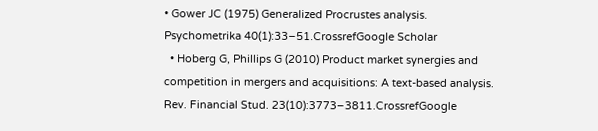• Gower JC (1975) Generalized Procrustes analysis. Psychometrika 40(1):33–51.CrossrefGoogle Scholar
  • Hoberg G, Phillips G (2010) Product market synergies and competition in mergers and acquisitions: A text-based analysis. Rev. Financial Stud. 23(10):3773–3811.CrossrefGoogle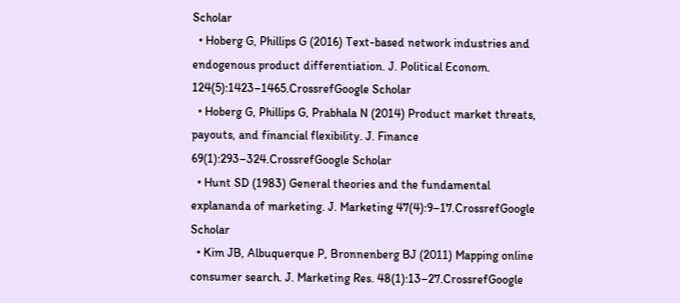Scholar
  • Hoberg G, Phillips G (2016) Text-based network industries and endogenous product differentiation. J. Political Econom. 124(5):1423–1465.CrossrefGoogle Scholar
  • Hoberg G, Phillips G, Prabhala N (2014) Product market threats, payouts, and financial flexibility. J. Finance 69(1):293–324.CrossrefGoogle Scholar
  • Hunt SD (1983) General theories and the fundamental explananda of marketing. J. Marketing 47(4):9–17.CrossrefGoogle Scholar
  • Kim JB, Albuquerque P, Bronnenberg BJ (2011) Mapping online consumer search. J. Marketing Res. 48(1):13–27.CrossrefGoogle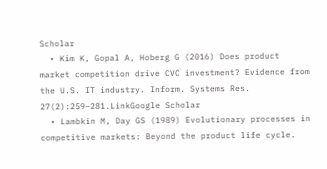Scholar
  • Kim K, Gopal A, Hoberg G (2016) Does product market competition drive CVC investment? Evidence from the U.S. IT industry. Inform. Systems Res. 27(2):259–281.LinkGoogle Scholar
  • Lambkin M, Day GS (1989) Evolutionary processes in competitive markets: Beyond the product life cycle.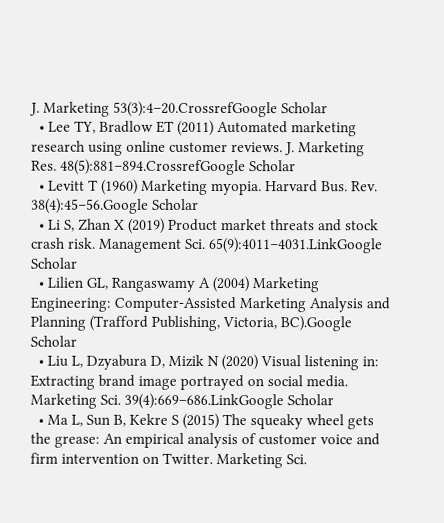J. Marketing 53(3):4–20.CrossrefGoogle Scholar
  • Lee TY, Bradlow ET (2011) Automated marketing research using online customer reviews. J. Marketing Res. 48(5):881–894.CrossrefGoogle Scholar
  • Levitt T (1960) Marketing myopia. Harvard Bus. Rev. 38(4):45–56.Google Scholar
  • Li S, Zhan X (2019) Product market threats and stock crash risk. Management Sci. 65(9):4011–4031.LinkGoogle Scholar
  • Lilien GL, Rangaswamy A (2004) Marketing Engineering: Computer-Assisted Marketing Analysis and Planning (Trafford Publishing, Victoria, BC).Google Scholar
  • Liu L, Dzyabura D, Mizik N (2020) Visual listening in: Extracting brand image portrayed on social media. Marketing Sci. 39(4):669–686.LinkGoogle Scholar
  • Ma L, Sun B, Kekre S (2015) The squeaky wheel gets the grease: An empirical analysis of customer voice and firm intervention on Twitter. Marketing Sci.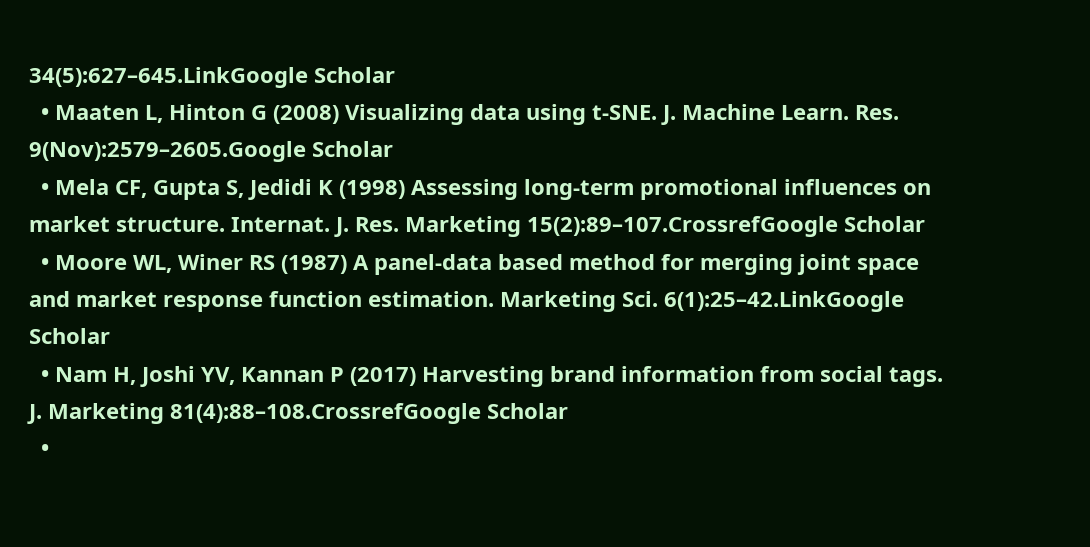34(5):627–645.LinkGoogle Scholar
  • Maaten L, Hinton G (2008) Visualizing data using t-SNE. J. Machine Learn. Res. 9(Nov):2579–2605.Google Scholar
  • Mela CF, Gupta S, Jedidi K (1998) Assessing long-term promotional influences on market structure. Internat. J. Res. Marketing 15(2):89–107.CrossrefGoogle Scholar
  • Moore WL, Winer RS (1987) A panel-data based method for merging joint space and market response function estimation. Marketing Sci. 6(1):25–42.LinkGoogle Scholar
  • Nam H, Joshi YV, Kannan P (2017) Harvesting brand information from social tags. J. Marketing 81(4):88–108.CrossrefGoogle Scholar
  •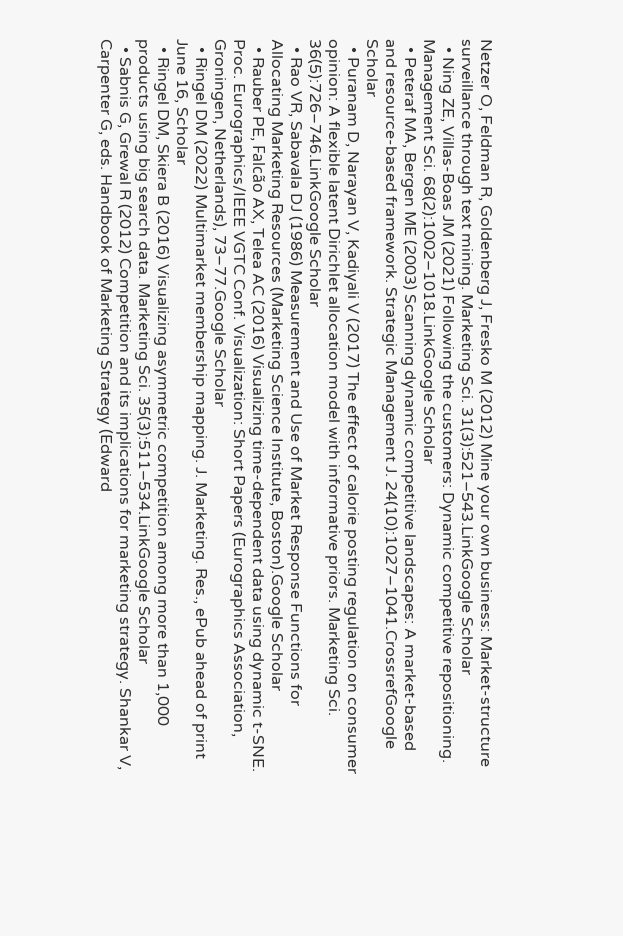Netzer O, Feldman R, Goldenberg J, Fresko M (2012) Mine your own business: Market-structure surveillance through text mining. Marketing Sci. 31(3):521–543.LinkGoogle Scholar
  • Ning ZE, Villas-Boas JM (2021) Following the customers: Dynamic competitive repositioning. Management Sci. 68(2):1002–1018.LinkGoogle Scholar
  • Peteraf MA, Bergen ME (2003) Scanning dynamic competitive landscapes: A market-based and resource-based framework. Strategic Management J. 24(10):1027–1041.CrossrefGoogle Scholar
  • Puranam D, Narayan V, Kadiyali V (2017) The effect of calorie posting regulation on consumer opinion: A flexible latent Dirichlet allocation model with informative priors. Marketing Sci. 36(5):726–746.LinkGoogle Scholar
  • Rao VR, Sabavala DJ (1986) Measurement and Use of Market Response Functions for Allocating Marketing Resources (Marketing Science Institute, Boston).Google Scholar
  • Rauber PE, Falcão AX, Telea AC (2016) Visualizing time-dependent data using dynamic t-SNE. Proc. Eurographics/IEEE VGTC Conf. Visualization: Short Papers (Eurographics Association, Groningen, Netherlands), 73–77.Google Scholar
  • Ringel DM (2022) Multimarket membership mapping. J. Marketing. Res., ePub ahead of print June 16, Scholar
  • Ringel DM, Skiera B (2016) Visualizing asymmetric competition among more than 1,000 products using big search data. Marketing Sci. 35(3):511–534.LinkGoogle Scholar
  • Sabnis G, Grewal R (2012) Competition and its implications for marketing strategy. Shankar V, Carpenter G, eds. Handbook of Marketing Strategy (Edward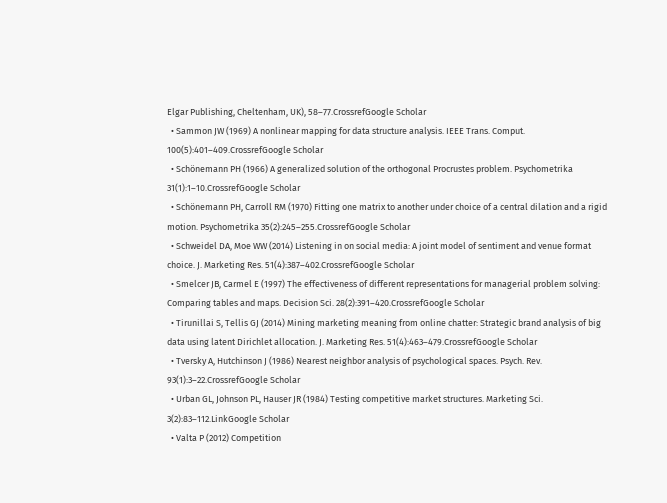Elgar Publishing, Cheltenham, UK), 58–77.CrossrefGoogle Scholar
  • Sammon JW (1969) A nonlinear mapping for data structure analysis. IEEE Trans. Comput. 100(5):401–409.CrossrefGoogle Scholar
  • Schönemann PH (1966) A generalized solution of the orthogonal Procrustes problem. Psychometrika 31(1):1–10.CrossrefGoogle Scholar
  • Schönemann PH, Carroll RM (1970) Fitting one matrix to another under choice of a central dilation and a rigid motion. Psychometrika 35(2):245–255.CrossrefGoogle Scholar
  • Schweidel DA, Moe WW (2014) Listening in on social media: A joint model of sentiment and venue format choice. J. Marketing Res. 51(4):387–402.CrossrefGoogle Scholar
  • Smelcer JB, Carmel E (1997) The effectiveness of different representations for managerial problem solving: Comparing tables and maps. Decision Sci. 28(2):391–420.CrossrefGoogle Scholar
  • Tirunillai S, Tellis GJ (2014) Mining marketing meaning from online chatter: Strategic brand analysis of big data using latent Dirichlet allocation. J. Marketing Res. 51(4):463–479.CrossrefGoogle Scholar
  • Tversky A, Hutchinson J (1986) Nearest neighbor analysis of psychological spaces. Psych. Rev. 93(1):3–22.CrossrefGoogle Scholar
  • Urban GL, Johnson PL, Hauser JR (1984) Testing competitive market structures. Marketing Sci. 3(2):83–112.LinkGoogle Scholar
  • Valta P (2012) Competition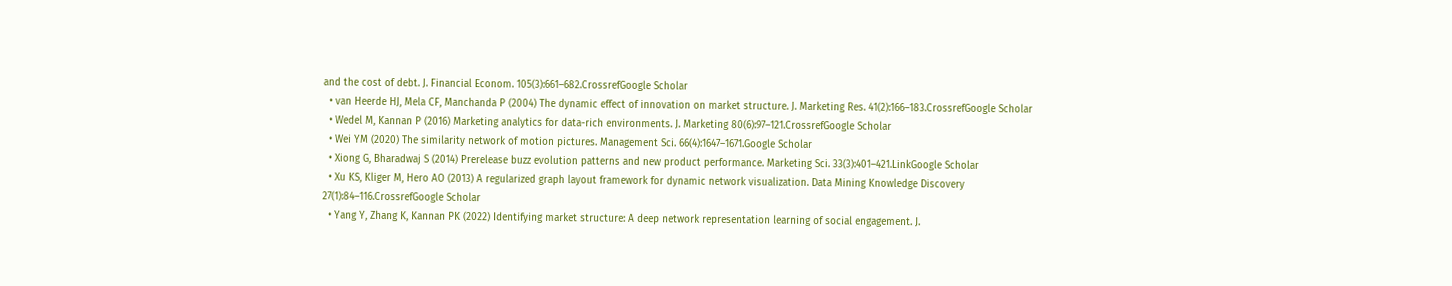and the cost of debt. J. Financial Econom. 105(3):661–682.CrossrefGoogle Scholar
  • van Heerde HJ, Mela CF, Manchanda P (2004) The dynamic effect of innovation on market structure. J. Marketing Res. 41(2):166–183.CrossrefGoogle Scholar
  • Wedel M, Kannan P (2016) Marketing analytics for data-rich environments. J. Marketing 80(6):97–121.CrossrefGoogle Scholar
  • Wei YM (2020) The similarity network of motion pictures. Management Sci. 66(4):1647–1671.Google Scholar
  • Xiong G, Bharadwaj S (2014) Prerelease buzz evolution patterns and new product performance. Marketing Sci. 33(3):401–421.LinkGoogle Scholar
  • Xu KS, Kliger M, Hero AO (2013) A regularized graph layout framework for dynamic network visualization. Data Mining Knowledge Discovery 27(1):84–116.CrossrefGoogle Scholar
  • Yang Y, Zhang K, Kannan PK (2022) Identifying market structure: A deep network representation learning of social engagement. J.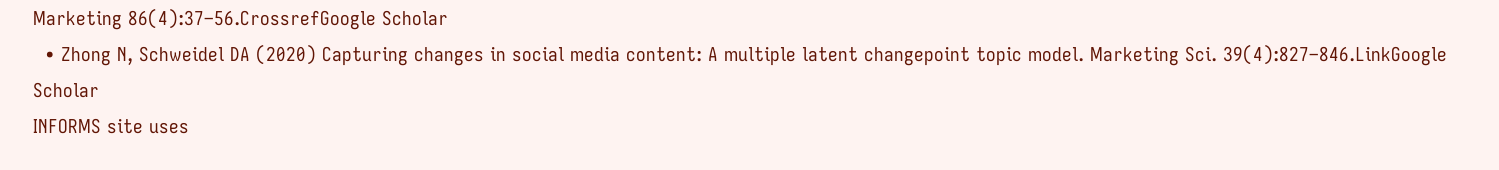Marketing 86(4):37–56.CrossrefGoogle Scholar
  • Zhong N, Schweidel DA (2020) Capturing changes in social media content: A multiple latent changepoint topic model. Marketing Sci. 39(4):827–846.LinkGoogle Scholar
INFORMS site uses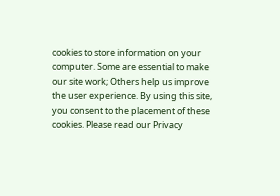cookies to store information on your computer. Some are essential to make our site work; Others help us improve the user experience. By using this site, you consent to the placement of these cookies. Please read our Privacy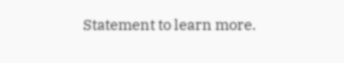Statement to learn more.